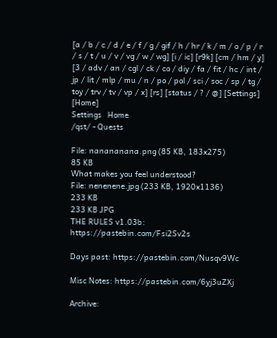[a / b / c / d / e / f / g / gif / h / hr / k / m / o / p / r / s / t / u / v / vg / w / wg] [i / ic] [r9k] [cm / hm / y] [3 / adv / an / cgl / ck / co / diy / fa / fit / hc / int / jp / lit / mlp / mu / n / po / pol / sci / soc / sp / tg / toy / trv / tv / vp / x] [rs] [status / ? / @] [Settings] [Home]
Settings   Home
/qst/ - Quests

File: nanananana.png (85 KB, 183x275)
85 KB
What makes you feel understood?
File: nenenene.jpg (233 KB, 1920x1136)
233 KB
233 KB JPG
THE RULES v1.03b: https://pastebin.com/Fsi2Sv2s

Days past: https://pastebin.com/Nusqv9Wc

Misc Notes: https://pastebin.com/6yj3uZXj

Archive: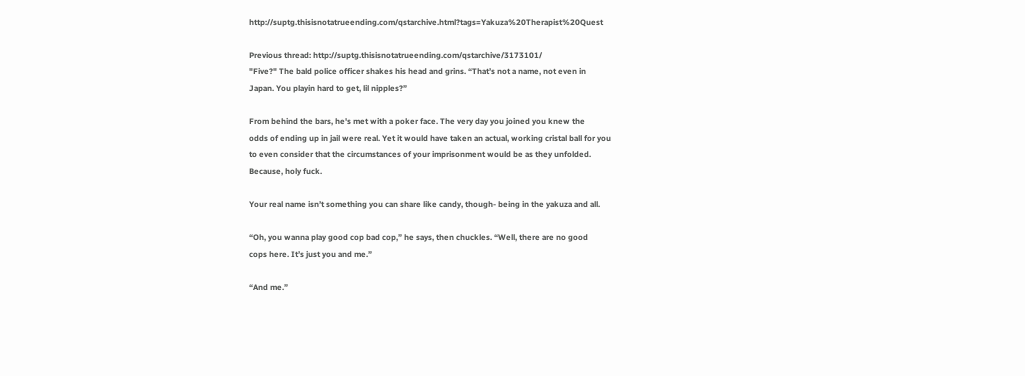http://suptg.thisisnotatrueending.com/qstarchive.html?tags=Yakuza%20Therapist%20Quest

Previous thread: http://suptg.thisisnotatrueending.com/qstarchive/3173101/
"Five?" The bald police officer shakes his head and grins. “That’s not a name, not even in
Japan. You playin hard to get, lil nipples?”

From behind the bars, he's met with a poker face. The very day you joined you knew the
odds of ending up in jail were real. Yet it would have taken an actual, working cristal ball for you
to even consider that the circumstances of your imprisonment would be as they unfolded.
Because, holy fuck.

Your real name isn’t something you can share like candy, though- being in the yakuza and all.

“Oh, you wanna play good cop bad cop,” he says, then chuckles. “Well, there are no good
cops here. It’s just you and me.”

“And me.”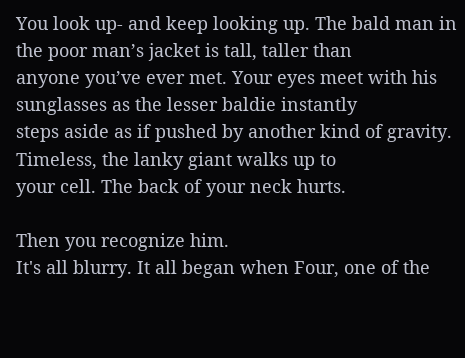You look up- and keep looking up. The bald man in the poor man’s jacket is tall, taller than
anyone you’ve ever met. Your eyes meet with his sunglasses as the lesser baldie instantly
steps aside as if pushed by another kind of gravity. Timeless, the lanky giant walks up to
your cell. The back of your neck hurts.

Then you recognize him.
It's all blurry. It all began when Four, one of the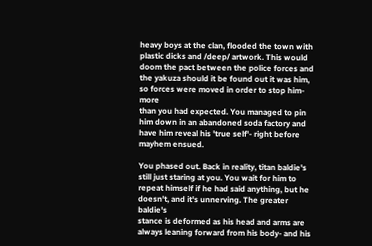heavy boys at the clan, flooded the town with
plastic dicks and /deep/ artwork. This would doom the pact between the police forces and
the yakuza should it be found out it was him, so forces were moved in order to stop him- more
than you had expected. You managed to pin him down in an abandoned soda factory and
have him reveal his 'true self'- right before mayhem ensued.

You phased out. Back in reality, titan baldie's still just staring at you. You wait for him to
repeat himself if he had said anything, but he doesn't, and it's unnerving. The greater baldie's
stance is deformed as his head and arms are always leaning forward from his body- and his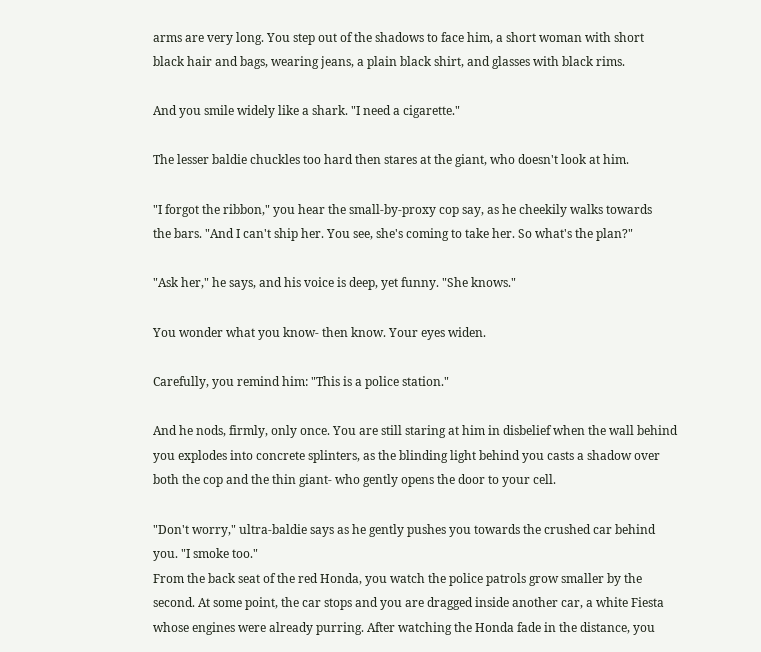arms are very long. You step out of the shadows to face him, a short woman with short
black hair and bags, wearing jeans, a plain black shirt, and glasses with black rims.

And you smile widely like a shark. "I need a cigarette."

The lesser baldie chuckles too hard then stares at the giant, who doesn't look at him.

"I forgot the ribbon," you hear the small-by-proxy cop say, as he cheekily walks towards
the bars. "And I can't ship her. You see, she's coming to take her. So what's the plan?"

"Ask her," he says, and his voice is deep, yet funny. "She knows."

You wonder what you know- then know. Your eyes widen.

Carefully, you remind him: "This is a police station."

And he nods, firmly, only once. You are still staring at him in disbelief when the wall behind
you explodes into concrete splinters, as the blinding light behind you casts a shadow over
both the cop and the thin giant- who gently opens the door to your cell.

"Don't worry," ultra-baldie says as he gently pushes you towards the crushed car behind
you. "I smoke too."
From the back seat of the red Honda, you watch the police patrols grow smaller by the
second. At some point, the car stops and you are dragged inside another car, a white Fiesta
whose engines were already purring. After watching the Honda fade in the distance, you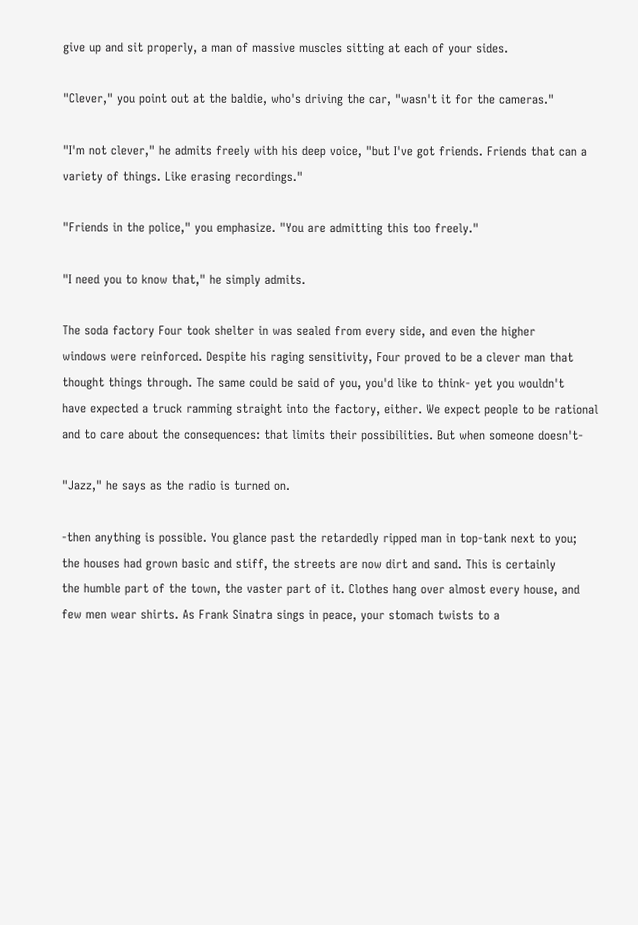give up and sit properly, a man of massive muscles sitting at each of your sides.

"Clever," you point out at the baldie, who's driving the car, "wasn't it for the cameras."

"I'm not clever," he admits freely with his deep voice, "but I've got friends. Friends that can a
variety of things. Like erasing recordings."

"Friends in the police," you emphasize. "You are admitting this too freely."

"I need you to know that," he simply admits.

The soda factory Four took shelter in was sealed from every side, and even the higher
windows were reinforced. Despite his raging sensitivity, Four proved to be a clever man that
thought things through. The same could be said of you, you'd like to think- yet you wouldn't
have expected a truck ramming straight into the factory, either. We expect people to be rational
and to care about the consequences: that limits their possibilities. But when someone doesn't-

"Jazz," he says as the radio is turned on.

-then anything is possible. You glance past the retardedly ripped man in top-tank next to you;
the houses had grown basic and stiff, the streets are now dirt and sand. This is certainly
the humble part of the town, the vaster part of it. Clothes hang over almost every house, and
few men wear shirts. As Frank Sinatra sings in peace, your stomach twists to a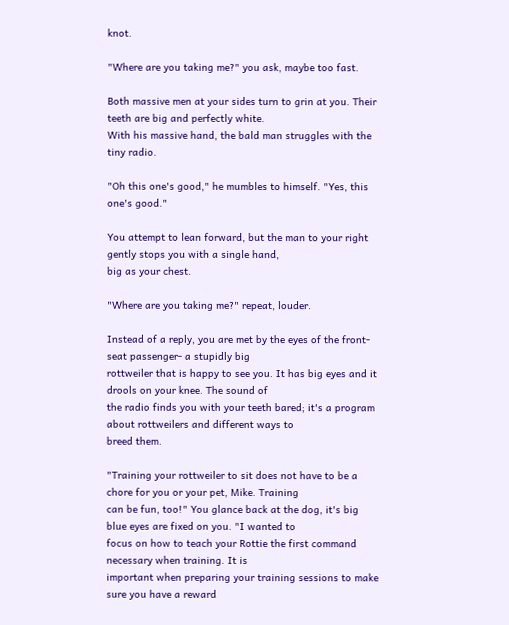knot.

"Where are you taking me?" you ask, maybe too fast.

Both massive men at your sides turn to grin at you. Their teeth are big and perfectly white.
With his massive hand, the bald man struggles with the tiny radio.

"Oh this one's good," he mumbles to himself. "Yes, this one's good."

You attempt to lean forward, but the man to your right gently stops you with a single hand,
big as your chest.

"Where are you taking me?" repeat, louder.

Instead of a reply, you are met by the eyes of the front-seat passenger- a stupidly big
rottweiler that is happy to see you. It has big eyes and it drools on your knee. The sound of
the radio finds you with your teeth bared; it's a program about rottweilers and different ways to
breed them.

"Training your rottweiler to sit does not have to be a chore for you or your pet, Mike. Training
can be fun, too!" You glance back at the dog, it's big blue eyes are fixed on you. "I wanted to
focus on how to teach your Rottie the first command necessary when training. It is
important when preparing your training sessions to make sure you have a reward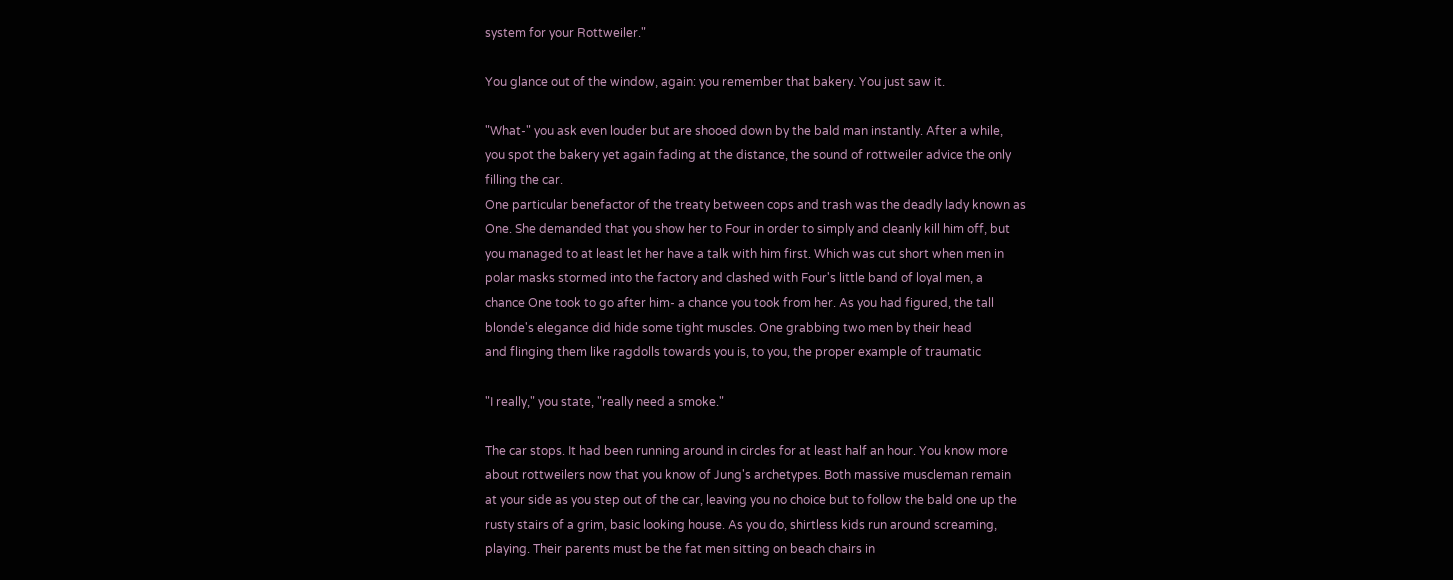system for your Rottweiler."

You glance out of the window, again: you remember that bakery. You just saw it.

"What-" you ask even louder but are shooed down by the bald man instantly. After a while,
you spot the bakery yet again fading at the distance, the sound of rottweiler advice the only
filling the car.
One particular benefactor of the treaty between cops and trash was the deadly lady known as
One. She demanded that you show her to Four in order to simply and cleanly kill him off, but
you managed to at least let her have a talk with him first. Which was cut short when men in
polar masks stormed into the factory and clashed with Four's little band of loyal men, a
chance One took to go after him- a chance you took from her. As you had figured, the tall
blonde's elegance did hide some tight muscles. One grabbing two men by their head
and flinging them like ragdolls towards you is, to you, the proper example of traumatic

"I really," you state, "really need a smoke."

The car stops. It had been running around in circles for at least half an hour. You know more
about rottweilers now that you know of Jung's archetypes. Both massive muscleman remain
at your side as you step out of the car, leaving you no choice but to follow the bald one up the
rusty stairs of a grim, basic looking house. As you do, shirtless kids run around screaming,
playing. Their parents must be the fat men sitting on beach chairs in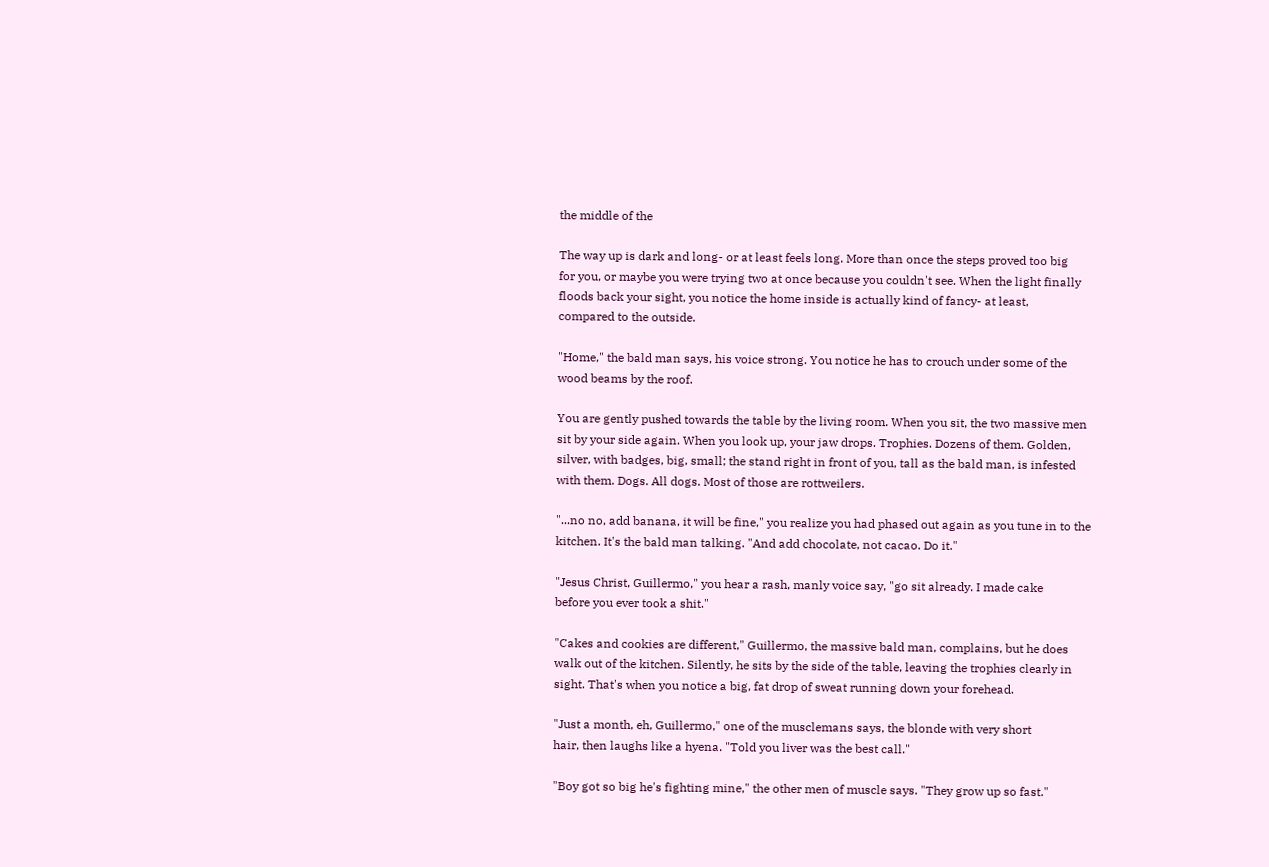the middle of the

The way up is dark and long- or at least feels long. More than once the steps proved too big
for you, or maybe you were trying two at once because you couldn't see. When the light finally
floods back your sight, you notice the home inside is actually kind of fancy- at least,
compared to the outside.

"Home," the bald man says, his voice strong. You notice he has to crouch under some of the
wood beams by the roof.

You are gently pushed towards the table by the living room. When you sit, the two massive men
sit by your side again. When you look up, your jaw drops. Trophies. Dozens of them. Golden,
silver, with badges, big, small; the stand right in front of you, tall as the bald man, is infested
with them. Dogs. All dogs. Most of those are rottweilers.

"...no no, add banana, it will be fine," you realize you had phased out again as you tune in to the
kitchen. It's the bald man talking. "And add chocolate, not cacao. Do it."

"Jesus Christ, Guillermo," you hear a rash, manly voice say, "go sit already. I made cake
before you ever took a shit."

"Cakes and cookies are different," Guillermo, the massive bald man, complains, but he does
walk out of the kitchen. Silently, he sits by the side of the table, leaving the trophies clearly in
sight. That's when you notice a big, fat drop of sweat running down your forehead.

"Just a month, eh, Guillermo," one of the musclemans says, the blonde with very short
hair, then laughs like a hyena. "Told you liver was the best call."

"Boy got so big he's fighting mine," the other men of muscle says. "They grow up so fast."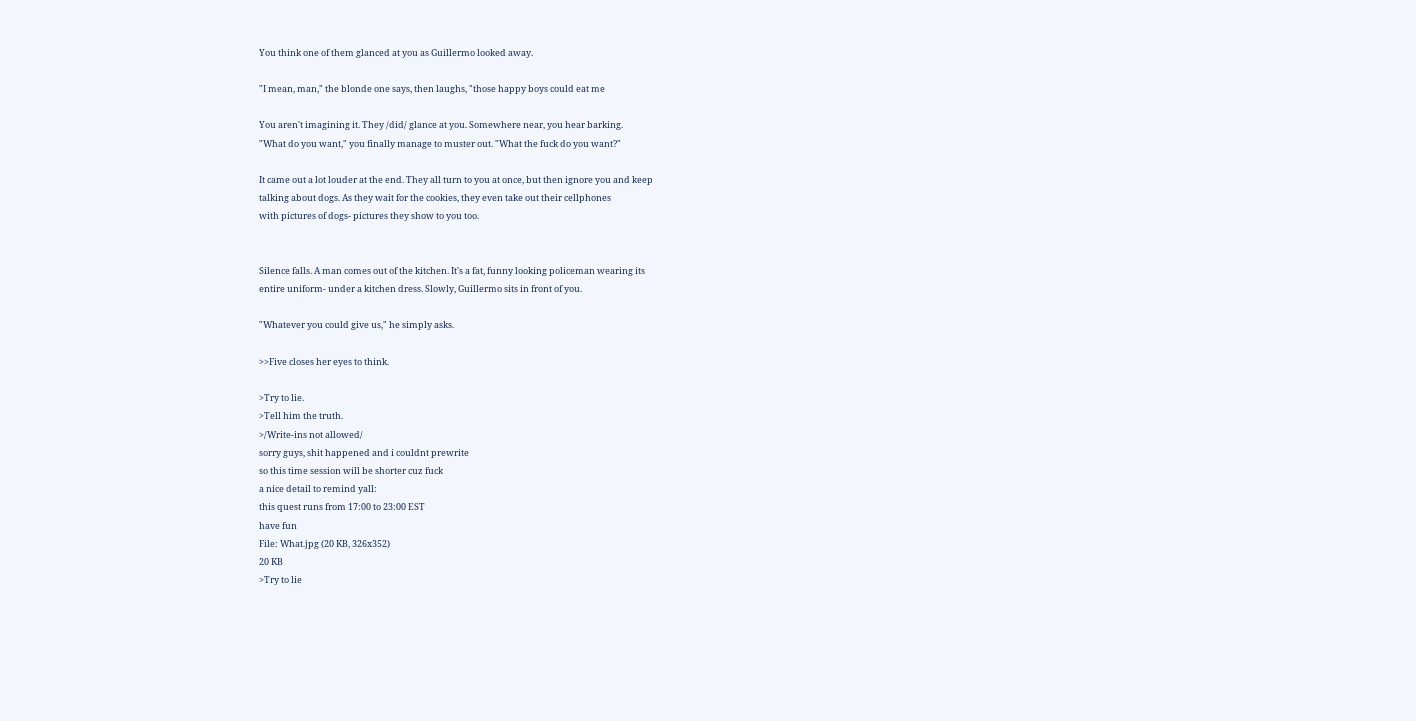You think one of them glanced at you as Guillermo looked away.

"I mean, man," the blonde one says, then laughs, "those happy boys could eat me

You aren't imagining it. They /did/ glance at you. Somewhere near, you hear barking.
"What do you want," you finally manage to muster out. "What the fuck do you want?"

It came out a lot louder at the end. They all turn to you at once, but then ignore you and keep
talking about dogs. As they wait for the cookies, they even take out their cellphones
with pictures of dogs- pictures they show to you too.


Silence falls. A man comes out of the kitchen. It's a fat, funny looking policeman wearing its
entire uniform- under a kitchen dress. Slowly, Guillermo sits in front of you.

"Whatever you could give us," he simply asks.

>>Five closes her eyes to think.

>Try to lie.
>Tell him the truth.
>/Write-ins not allowed/
sorry guys, shit happened and i couldnt prewrite
so this time session will be shorter cuz fuck
a nice detail to remind yall:
this quest runs from 17:00 to 23:00 EST
have fun
File: What.jpg (20 KB, 326x352)
20 KB
>Try to lie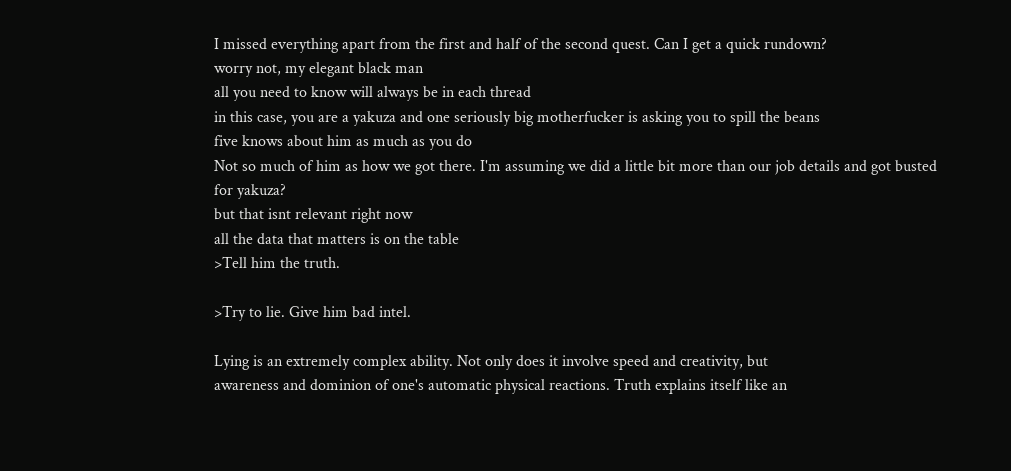I missed everything apart from the first and half of the second quest. Can I get a quick rundown?
worry not, my elegant black man
all you need to know will always be in each thread
in this case, you are a yakuza and one seriously big motherfucker is asking you to spill the beans
five knows about him as much as you do
Not so much of him as how we got there. I'm assuming we did a little bit more than our job details and got busted for yakuza?
but that isnt relevant right now
all the data that matters is on the table
>Tell him the truth.

>Try to lie. Give him bad intel.

Lying is an extremely complex ability. Not only does it involve speed and creativity, but
awareness and dominion of one's automatic physical reactions. Truth explains itself like an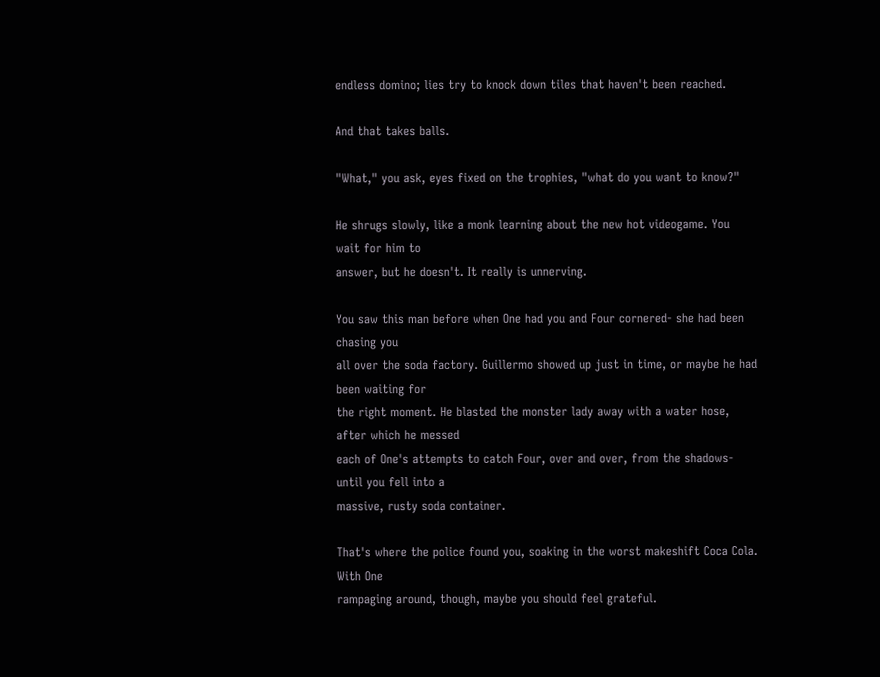endless domino; lies try to knock down tiles that haven't been reached.

And that takes balls.

"What," you ask, eyes fixed on the trophies, "what do you want to know?"

He shrugs slowly, like a monk learning about the new hot videogame. You wait for him to
answer, but he doesn't. It really is unnerving.

You saw this man before when One had you and Four cornered- she had been chasing you
all over the soda factory. Guillermo showed up just in time, or maybe he had been waiting for
the right moment. He blasted the monster lady away with a water hose, after which he messed
each of One's attempts to catch Four, over and over, from the shadows- until you fell into a
massive, rusty soda container.

That's where the police found you, soaking in the worst makeshift Coca Cola. With One
rampaging around, though, maybe you should feel grateful.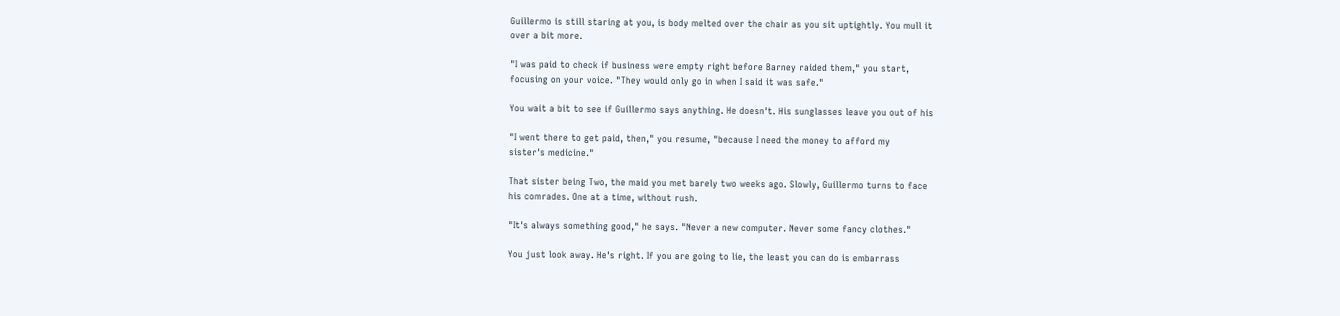Guillermo is still staring at you, is body melted over the chair as you sit uptightly. You mull it
over a bit more.

"I was paid to check if business were empty right before Barney raided them," you start,
focusing on your voice. "They would only go in when I said it was safe."

You wait a bit to see if Guillermo says anything. He doesn't. His sunglasses leave you out of his

"I went there to get paid, then," you resume, "because I need the money to afford my
sister's medicine."

That sister being Two, the maid you met barely two weeks ago. Slowly, Guillermo turns to face
his comrades. One at a time, without rush.

"It's always something good," he says. "Never a new computer. Never some fancy clothes."

You just look away. He's right. If you are going to lie, the least you can do is embarrass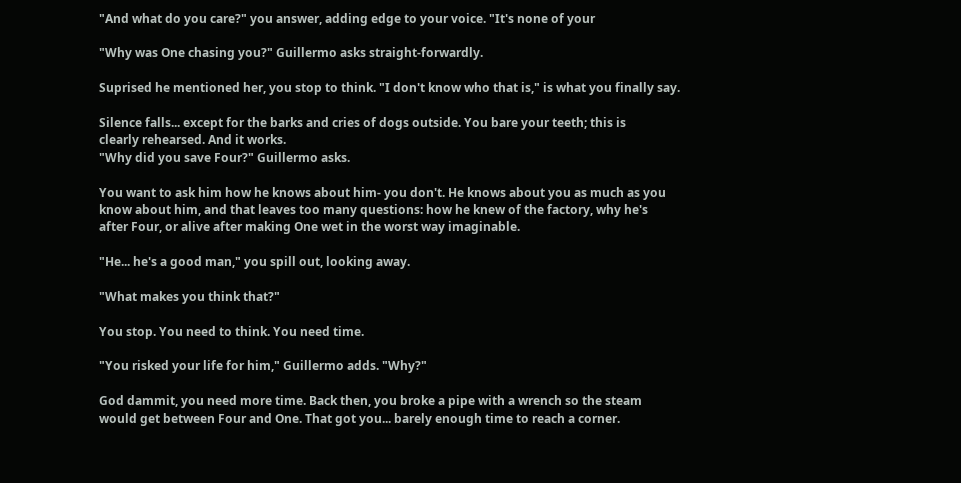"And what do you care?" you answer, adding edge to your voice. "It's none of your

"Why was One chasing you?" Guillermo asks straight-forwardly.

Suprised he mentioned her, you stop to think. "I don't know who that is," is what you finally say.

Silence falls... except for the barks and cries of dogs outside. You bare your teeth; this is
clearly rehearsed. And it works.
"Why did you save Four?" Guillermo asks.

You want to ask him how he knows about him- you don't. He knows about you as much as you
know about him, and that leaves too many questions: how he knew of the factory, why he's
after Four, or alive after making One wet in the worst way imaginable.

"He... he's a good man," you spill out, looking away.

"What makes you think that?"

You stop. You need to think. You need time.

"You risked your life for him," Guillermo adds. "Why?"

God dammit, you need more time. Back then, you broke a pipe with a wrench so the steam
would get between Four and One. That got you... barely enough time to reach a corner.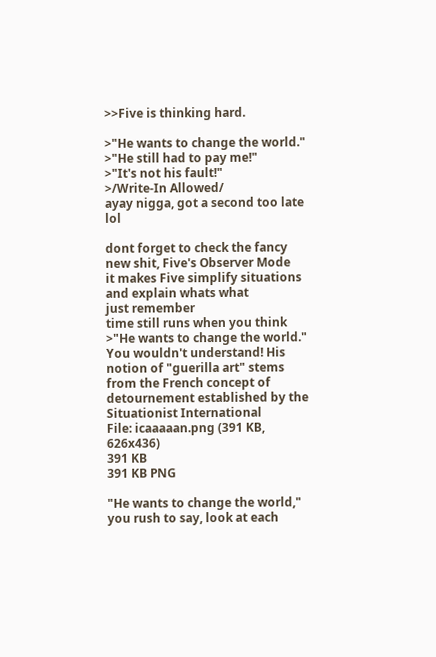>>Five is thinking hard.

>"He wants to change the world."
>"He still had to pay me!"
>"It's not his fault!"
>/Write-In Allowed/
ayay nigga, got a second too late lol

dont forget to check the fancy new shit, Five's Observer Mode
it makes Five simplify situations and explain whats what
just remember
time still runs when you think
>"He wants to change the world."
You wouldn't understand! His notion of "guerilla art" stems from the French concept of detournement established by the Situationist International
File: icaaaaan.png (391 KB, 626x436)
391 KB
391 KB PNG

"He wants to change the world," you rush to say, look at each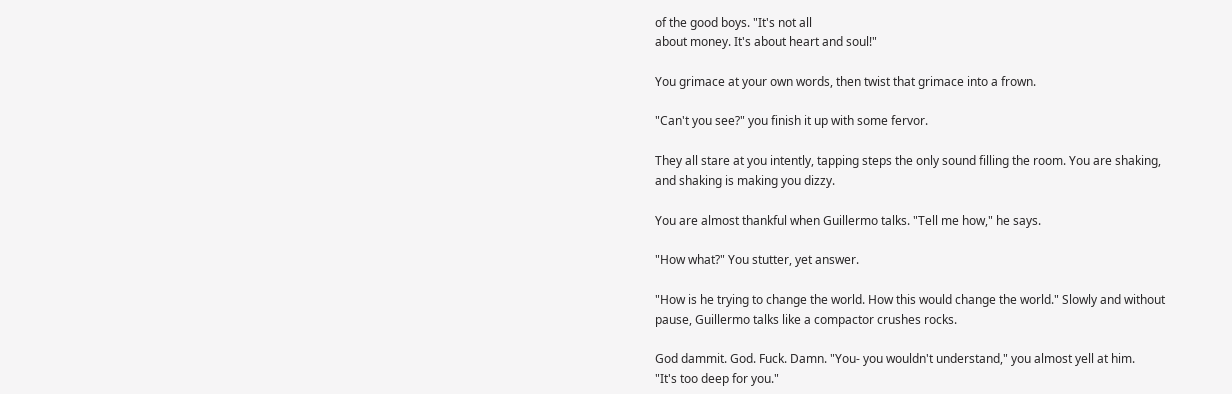of the good boys. "It's not all
about money. It's about heart and soul!"

You grimace at your own words, then twist that grimace into a frown.

"Can't you see?" you finish it up with some fervor.

They all stare at you intently, tapping steps the only sound filling the room. You are shaking,
and shaking is making you dizzy.

You are almost thankful when Guillermo talks. "Tell me how," he says.

"How what?" You stutter, yet answer.

"How is he trying to change the world. How this would change the world." Slowly and without
pause, Guillermo talks like a compactor crushes rocks.

God dammit. God. Fuck. Damn. "You- you wouldn't understand," you almost yell at him.
"It's too deep for you."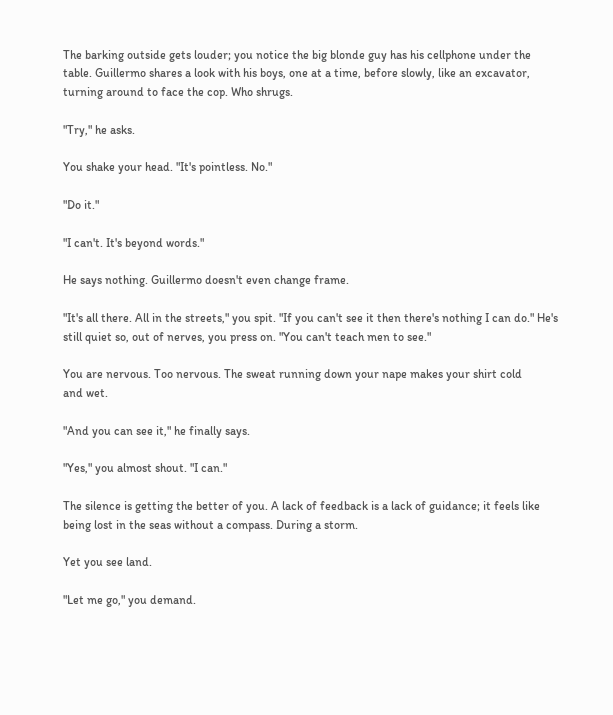The barking outside gets louder; you notice the big blonde guy has his cellphone under the
table. Guillermo shares a look with his boys, one at a time, before slowly, like an excavator,
turning around to face the cop. Who shrugs.

"Try," he asks.

You shake your head. "It's pointless. No."

"Do it."

"I can't. It's beyond words."

He says nothing. Guillermo doesn't even change frame.

"It's all there. All in the streets," you spit. "If you can't see it then there's nothing I can do." He's
still quiet so, out of nerves, you press on. "You can't teach men to see."

You are nervous. Too nervous. The sweat running down your nape makes your shirt cold
and wet.

"And you can see it," he finally says.

"Yes," you almost shout. "I can."

The silence is getting the better of you. A lack of feedback is a lack of guidance; it feels like
being lost in the seas without a compass. During a storm.

Yet you see land.

"Let me go," you demand.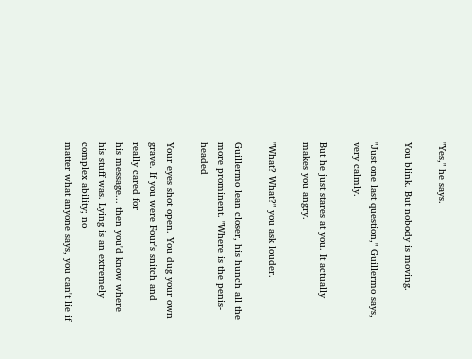"Yes," he says.

You blink. But nobody is moving.

"Just one last question," Guillermo says, very calmly.

But he just stares at you. It actually makes you angry.

"What? What?" you ask louder.

Guillermo lean closer, his hunch all the more prominent. "Where is the penis-headed

Your eyes shot open. You dug your own grave. If you were Four's snitch and really cared for
his message... then you'd know where his stuff was. Lying is an extremely complex ability; no
matter what anyone says, you can't lie if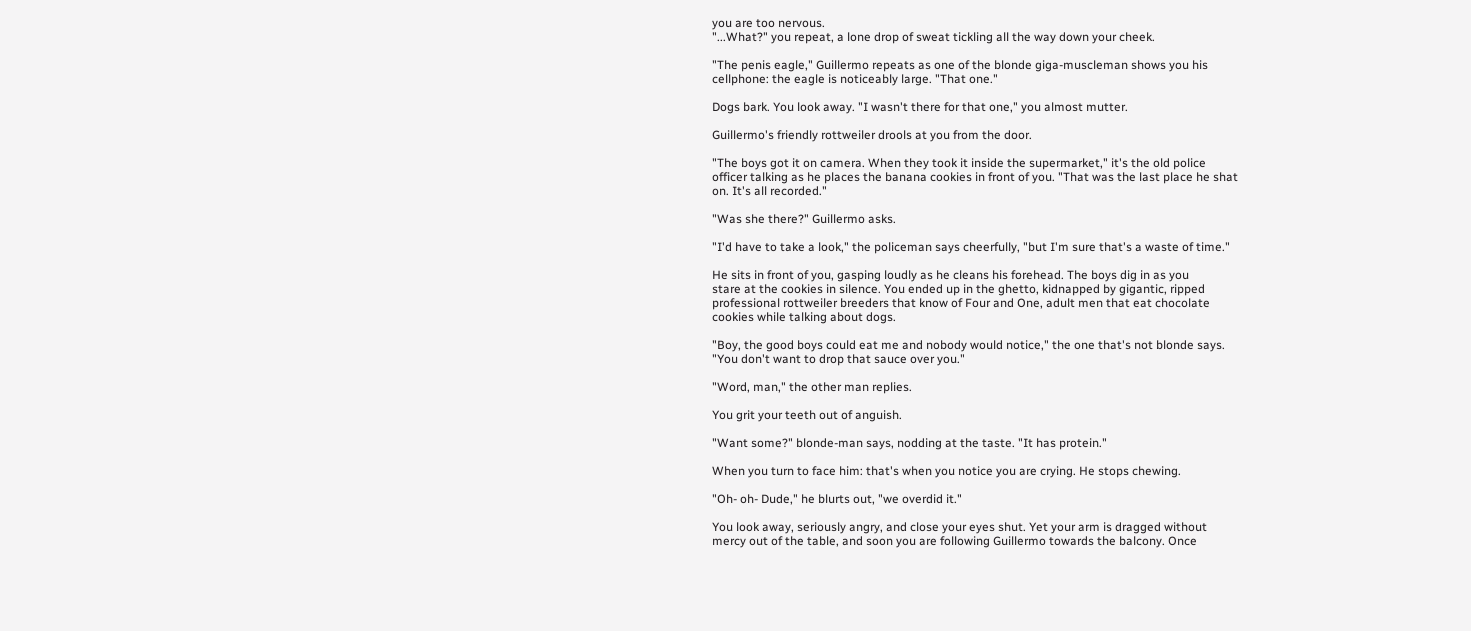you are too nervous.
"...What?" you repeat, a lone drop of sweat tickling all the way down your cheek.

"The penis eagle," Guillermo repeats as one of the blonde giga-muscleman shows you his
cellphone: the eagle is noticeably large. "That one."

Dogs bark. You look away. "I wasn't there for that one," you almost mutter.

Guillermo's friendly rottweiler drools at you from the door.

"The boys got it on camera. When they took it inside the supermarket," it's the old police
officer talking as he places the banana cookies in front of you. "That was the last place he shat
on. It's all recorded."

"Was she there?" Guillermo asks.

"I'd have to take a look," the policeman says cheerfully, "but I'm sure that's a waste of time."

He sits in front of you, gasping loudly as he cleans his forehead. The boys dig in as you
stare at the cookies in silence. You ended up in the ghetto, kidnapped by gigantic, ripped
professional rottweiler breeders that know of Four and One, adult men that eat chocolate
cookies while talking about dogs.

"Boy, the good boys could eat me and nobody would notice," the one that's not blonde says.
"You don't want to drop that sauce over you."

"Word, man," the other man replies.

You grit your teeth out of anguish.

"Want some?" blonde-man says, nodding at the taste. "It has protein."

When you turn to face him: that's when you notice you are crying. He stops chewing.

"Oh- oh- Dude," he blurts out, "we overdid it."

You look away, seriously angry, and close your eyes shut. Yet your arm is dragged without
mercy out of the table, and soon you are following Guillermo towards the balcony. Once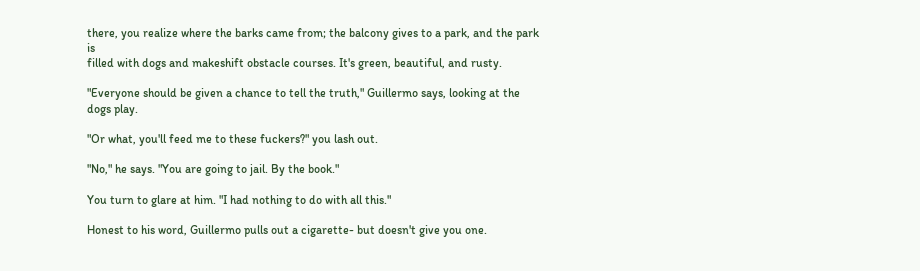there, you realize where the barks came from; the balcony gives to a park, and the park is
filled with dogs and makeshift obstacle courses. It's green, beautiful, and rusty.

"Everyone should be given a chance to tell the truth," Guillermo says, looking at the dogs play.

"Or what, you'll feed me to these fuckers?" you lash out.

"No," he says. "You are going to jail. By the book."

You turn to glare at him. "I had nothing to do with all this."

Honest to his word, Guillermo pulls out a cigarette- but doesn't give you one.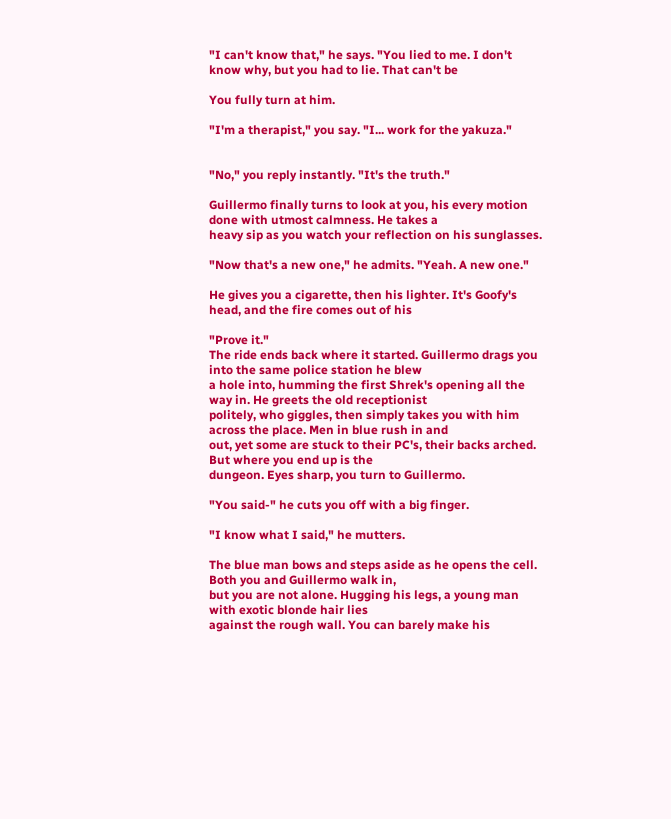"I can't know that," he says. "You lied to me. I don't know why, but you had to lie. That can't be

You fully turn at him.

"I'm a therapist," you say. "I... work for the yakuza."


"No," you reply instantly. "It's the truth."

Guillermo finally turns to look at you, his every motion done with utmost calmness. He takes a
heavy sip as you watch your reflection on his sunglasses.

"Now that's a new one," he admits. "Yeah. A new one."

He gives you a cigarette, then his lighter. It's Goofy's head, and the fire comes out of his

"Prove it."
The ride ends back where it started. Guillermo drags you into the same police station he blew
a hole into, humming the first Shrek's opening all the way in. He greets the old receptionist
politely, who giggles, then simply takes you with him across the place. Men in blue rush in and
out, yet some are stuck to their PC's, their backs arched. But where you end up is the
dungeon. Eyes sharp, you turn to Guillermo.

"You said-" he cuts you off with a big finger.

"I know what I said," he mutters.

The blue man bows and steps aside as he opens the cell. Both you and Guillermo walk in,
but you are not alone. Hugging his legs, a young man with exotic blonde hair lies
against the rough wall. You can barely make his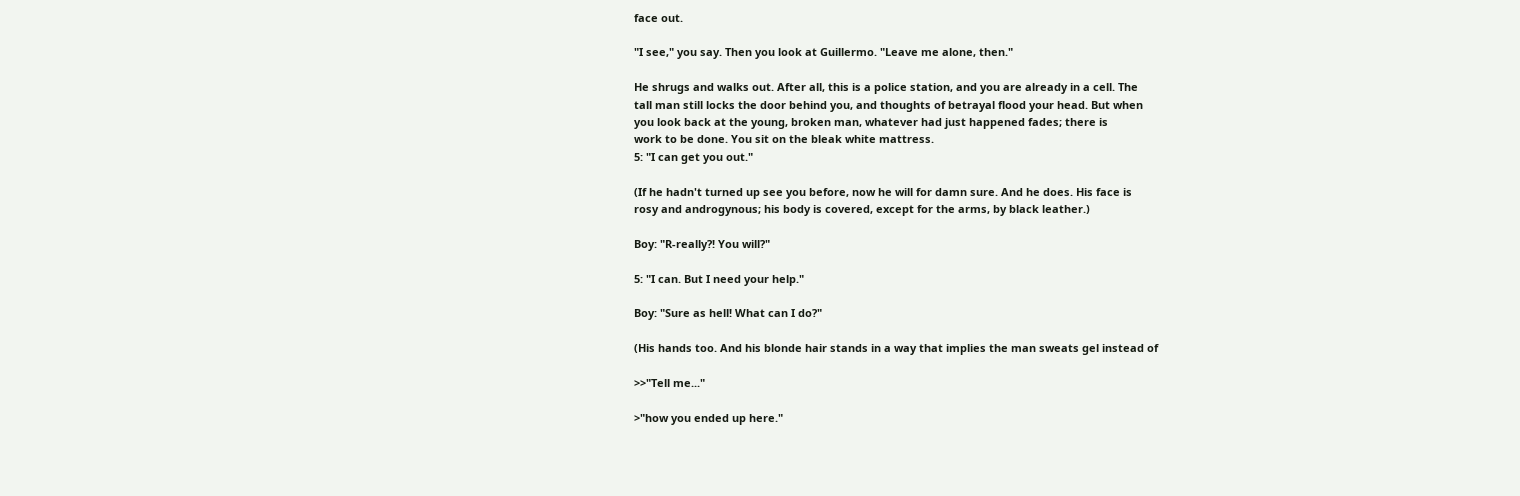face out.

"I see," you say. Then you look at Guillermo. "Leave me alone, then."

He shrugs and walks out. After all, this is a police station, and you are already in a cell. The
tall man still locks the door behind you, and thoughts of betrayal flood your head. But when
you look back at the young, broken man, whatever had just happened fades; there is
work to be done. You sit on the bleak white mattress.
5: "I can get you out."

(If he hadn't turned up see you before, now he will for damn sure. And he does. His face is
rosy and androgynous; his body is covered, except for the arms, by black leather.)

Boy: "R-really?! You will?"

5: "I can. But I need your help."

Boy: "Sure as hell! What can I do?"

(His hands too. And his blonde hair stands in a way that implies the man sweats gel instead of

>>"Tell me..."

>"how you ended up here."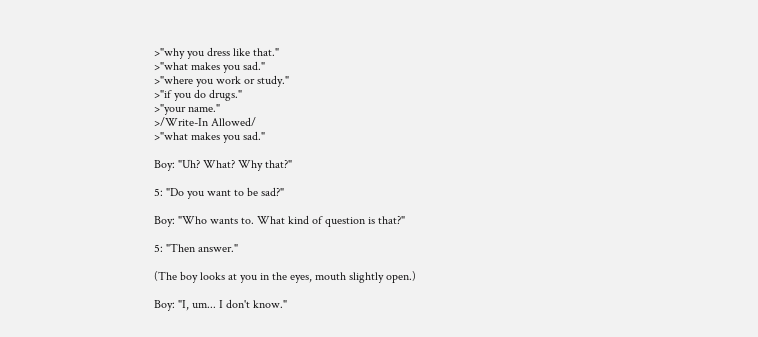>"why you dress like that."
>"what makes you sad."
>"where you work or study."
>"if you do drugs."
>"your name."
>/Write-In Allowed/
>"what makes you sad."

Boy: "Uh? What? Why that?"

5: "Do you want to be sad?"

Boy: "Who wants to. What kind of question is that?"

5: "Then answer."

(The boy looks at you in the eyes, mouth slightly open.)

Boy: "I, um... I don't know."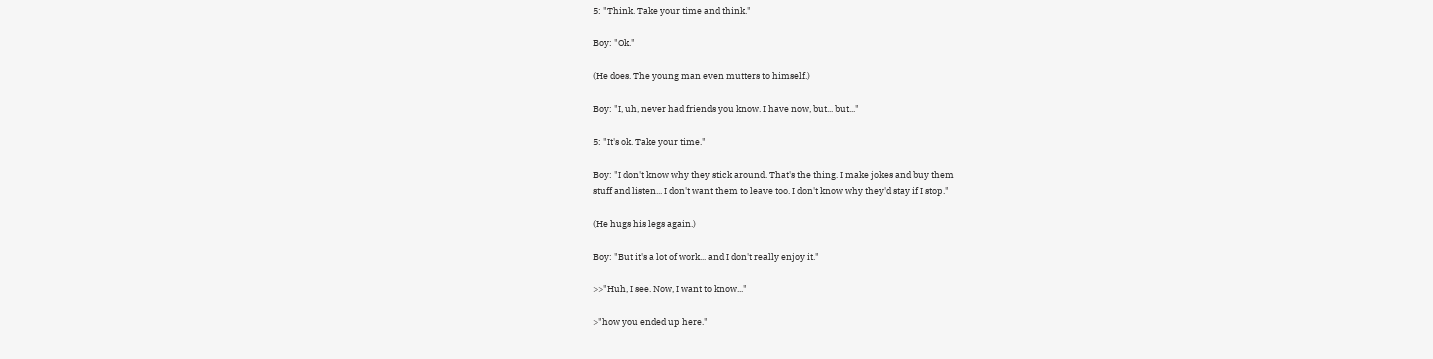5: "Think. Take your time and think."

Boy: "Ok."

(He does. The young man even mutters to himself.)

Boy: "I, uh, never had friends you know. I have now, but... but..."

5: "It's ok. Take your time."

Boy: "I don't know why they stick around. That's the thing. I make jokes and buy them
stuff and listen... I don't want them to leave too. I don't know why they'd stay if I stop."

(He hugs his legs again.)

Boy: "But it's a lot of work... and I don't really enjoy it."

>>"Huh, I see. Now, I want to know..."

>"how you ended up here."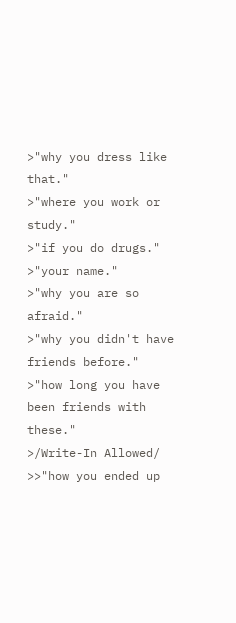>"why you dress like that."
>"where you work or study."
>"if you do drugs."
>"your name."
>"why you are so afraid."
>"why you didn't have friends before."
>"how long you have been friends with these."
>/Write-In Allowed/
>>"how you ended up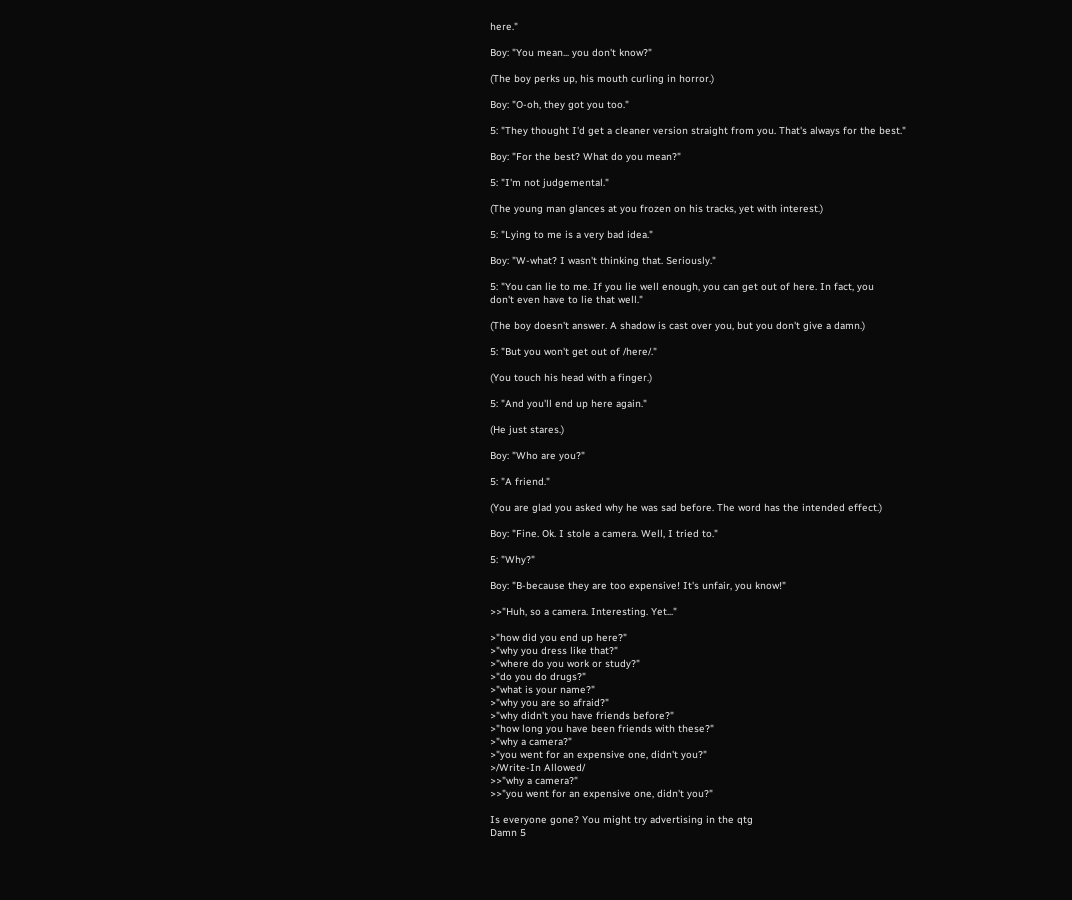here."

Boy: "You mean... you don't know?"

(The boy perks up, his mouth curling in horror.)

Boy: "O-oh, they got you too."

5: "They thought I'd get a cleaner version straight from you. That's always for the best."

Boy: "For the best? What do you mean?"

5: "I'm not judgemental."

(The young man glances at you frozen on his tracks, yet with interest.)

5: "Lying to me is a very bad idea."

Boy: "W-what? I wasn't thinking that. Seriously."

5: "You can lie to me. If you lie well enough, you can get out of here. In fact, you
don't even have to lie that well."

(The boy doesn't answer. A shadow is cast over you, but you don't give a damn.)

5: "But you won't get out of /here/."

(You touch his head with a finger.)

5: "And you'll end up here again."

(He just stares.)

Boy: "Who are you?"

5: "A friend."

(You are glad you asked why he was sad before. The word has the intended effect.)

Boy: "Fine. Ok. I stole a camera. Well, I tried to."

5: "Why?"

Boy: "B-because they are too expensive! It's unfair, you know!"

>>"Huh, so a camera. Interesting. Yet..."

>"how did you end up here?"
>"why you dress like that?"
>"where do you work or study?"
>"do you do drugs?"
>"what is your name?"
>"why you are so afraid?"
>"why didn't you have friends before?"
>"how long you have been friends with these?"
>"why a camera?"
>"you went for an expensive one, didn't you?"
>/Write-In Allowed/
>>"why a camera?"
>>"you went for an expensive one, didn't you?"

Is everyone gone? You might try advertising in the qtg
Damn 5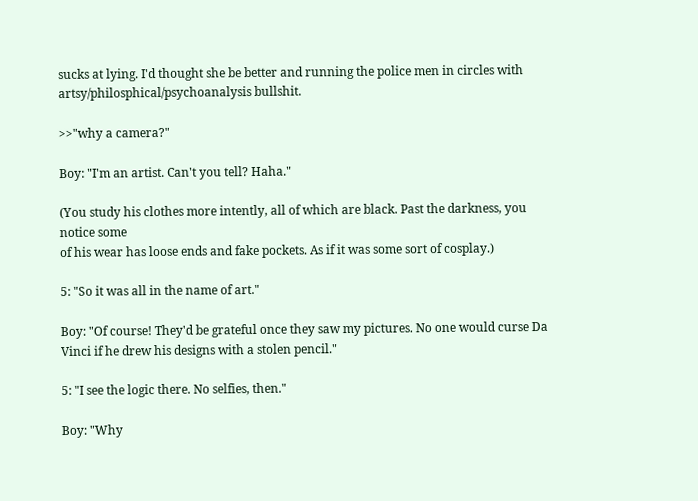sucks at lying. I'd thought she be better and running the police men in circles with artsy/philosphical/psychoanalysis bullshit.

>>"why a camera?"

Boy: "I'm an artist. Can't you tell? Haha."

(You study his clothes more intently, all of which are black. Past the darkness, you notice some
of his wear has loose ends and fake pockets. As if it was some sort of cosplay.)

5: "So it was all in the name of art."

Boy: "Of course! They'd be grateful once they saw my pictures. No one would curse Da
Vinci if he drew his designs with a stolen pencil."

5: "I see the logic there. No selfies, then."

Boy: "Why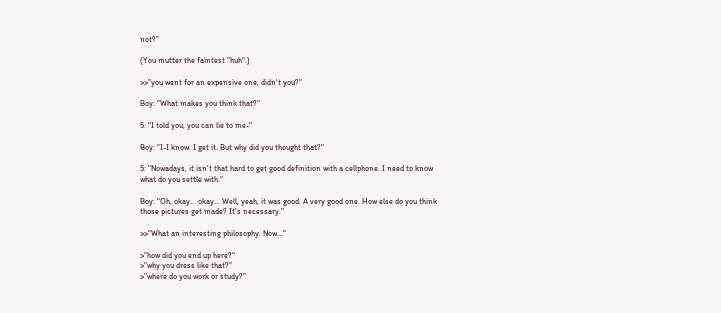not?"

(You mutter the faintest "huh".)

>>"you went for an expensive one, didn't you?"

Boy: "What makes you think that?"

5: "I told you, you can lie to me-"

Boy: "I-I know. I get it. But why did you thought that?"

5: "Nowadays, it isn't that hard to get good definition with a cellphone. I need to know
what do you settle with."

Boy: "Oh, okay... okay... Well, yeah, it was good. A very good one. How else do you think
those pictures get made? It's necessary."

>>"What an interesting philosophy. Now..."

>"how did you end up here?"
>"why you dress like that?"
>"where do you work or study?"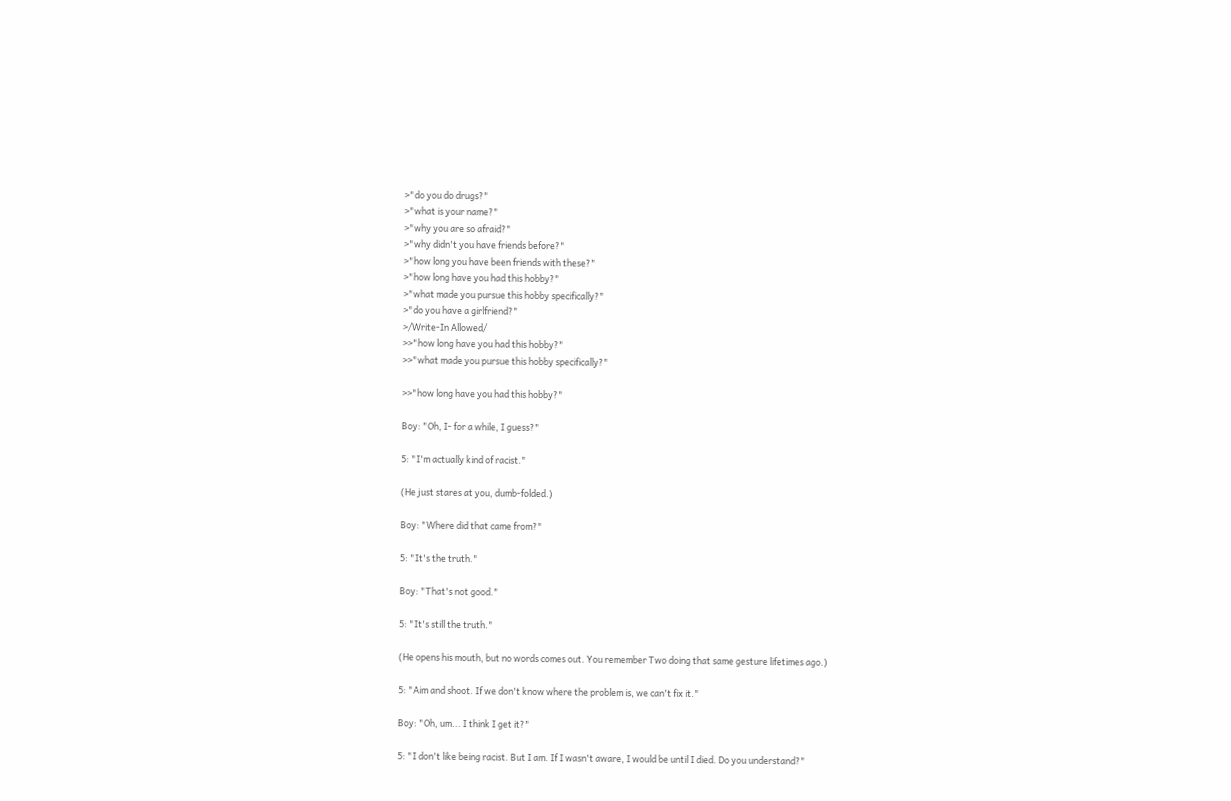>"do you do drugs?"
>"what is your name?"
>"why you are so afraid?"
>"why didn't you have friends before?"
>"how long you have been friends with these?"
>"how long have you had this hobby?"
>"what made you pursue this hobby specifically?"
>"do you have a girlfriend?"
>/Write-In Allowed/
>>"how long have you had this hobby?"
>>"what made you pursue this hobby specifically?"

>>"how long have you had this hobby?"

Boy: "Oh, I- for a while, I guess?"

5: "I'm actually kind of racist."

(He just stares at you, dumb-folded.)

Boy: "Where did that came from?"

5: "It's the truth."

Boy: "That's not good."

5: "It's still the truth."

(He opens his mouth, but no words comes out. You remember Two doing that same gesture lifetimes ago.)

5: "Aim and shoot. If we don't know where the problem is, we can't fix it."

Boy: "Oh, um... I think I get it?"

5: "I don't like being racist. But I am. If I wasn't aware, I would be until I died. Do you understand?"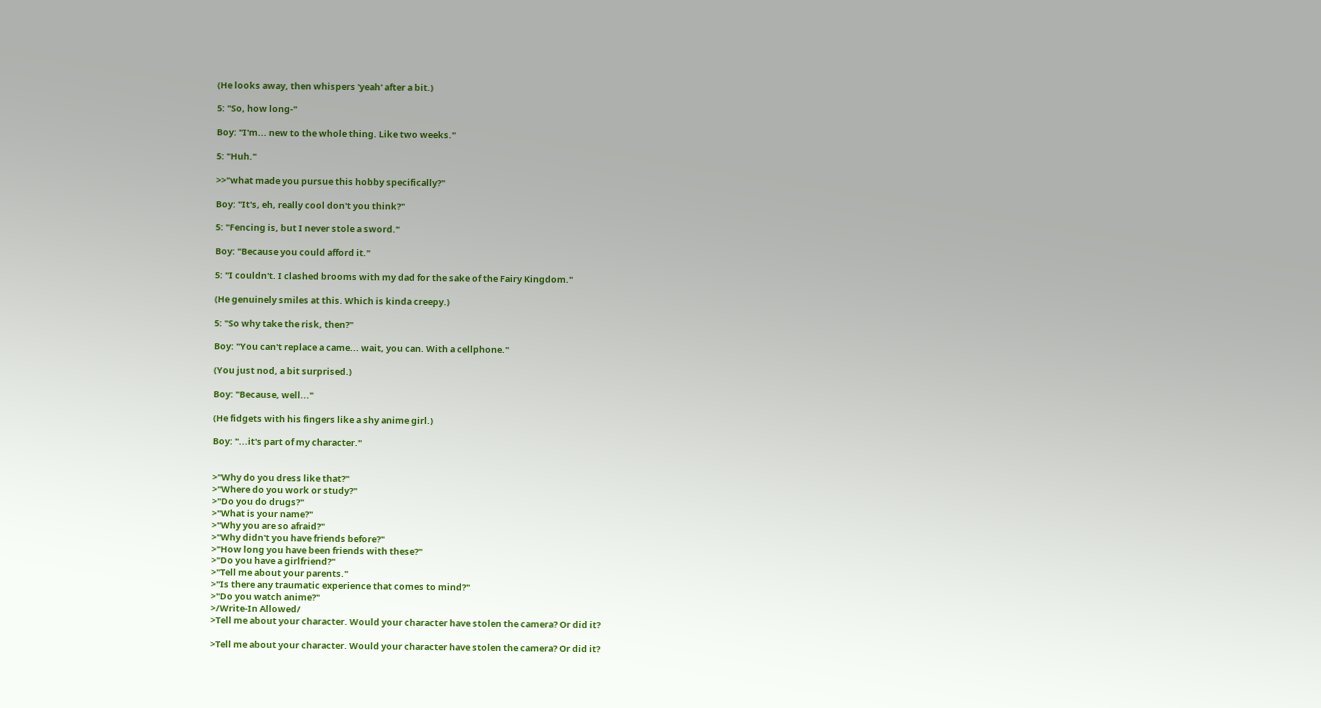(He looks away, then whispers 'yeah' after a bit.)

5: "So, how long-"

Boy: "I'm... new to the whole thing. Like two weeks."

5: "Huh."

>>"what made you pursue this hobby specifically?"

Boy: "It's, eh, really cool don't you think?"

5: "Fencing is, but I never stole a sword."

Boy: "Because you could afford it."

5: "I couldn't. I clashed brooms with my dad for the sake of the Fairy Kingdom."

(He genuinely smiles at this. Which is kinda creepy.)

5: "So why take the risk, then?"

Boy: "You can't replace a came... wait, you can. With a cellphone."

(You just nod, a bit surprised.)

Boy: "Because, well..."

(He fidgets with his fingers like a shy anime girl.)

Boy: "...it's part of my character."


>"Why do you dress like that?"
>"Where do you work or study?"
>"Do you do drugs?"
>"What is your name?"
>"Why you are so afraid?"
>"Why didn't you have friends before?"
>"How long you have been friends with these?"
>"Do you have a girlfriend?"
>"Tell me about your parents."
>"Is there any traumatic experience that comes to mind?"
>"Do you watch anime?"
>/Write-In Allowed/
>Tell me about your character. Would your character have stolen the camera? Or did it?

>Tell me about your character. Would your character have stolen the camera? Or did it?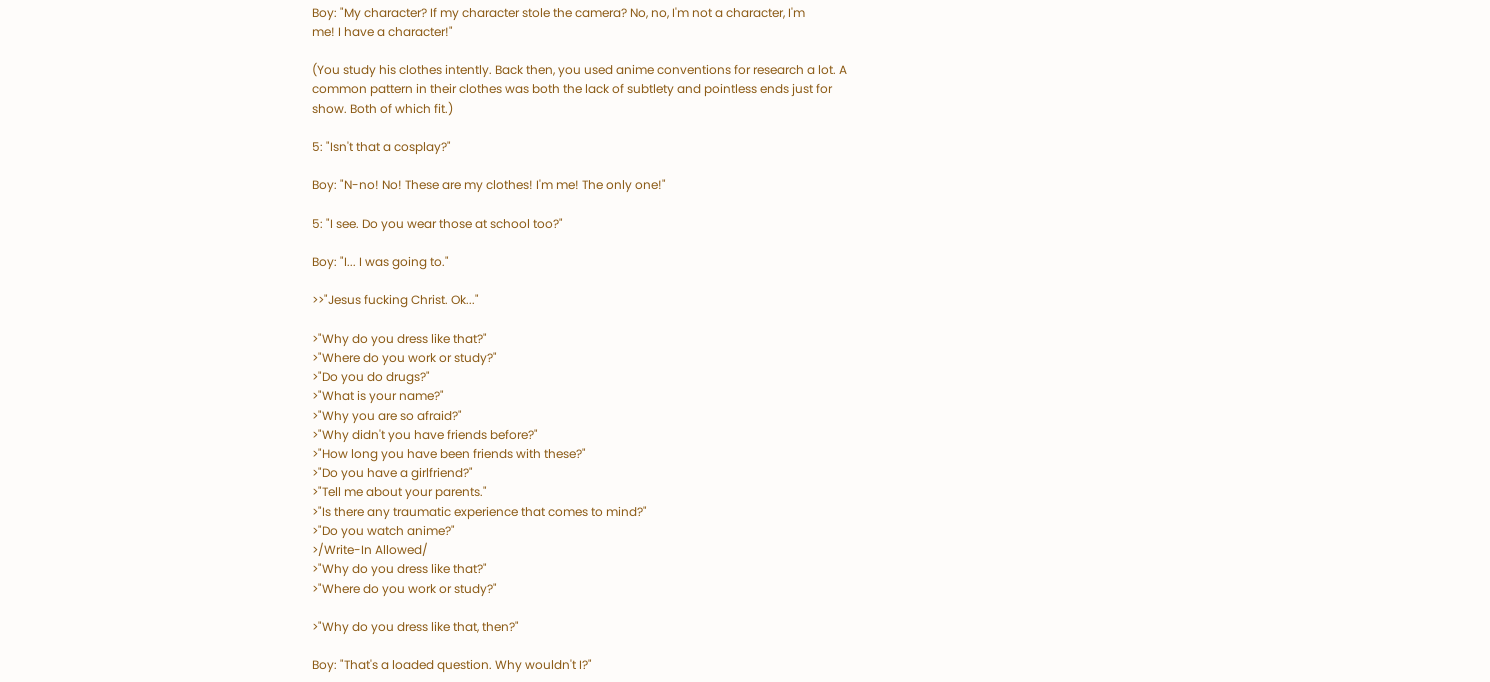Boy: "My character? If my character stole the camera? No, no, I'm not a character, I'm
me! I have a character!"

(You study his clothes intently. Back then, you used anime conventions for research a lot. A
common pattern in their clothes was both the lack of subtlety and pointless ends just for
show. Both of which fit.)

5: "Isn't that a cosplay?"

Boy: "N-no! No! These are my clothes! I'm me! The only one!"

5: "I see. Do you wear those at school too?"

Boy: "I... I was going to."

>>"Jesus fucking Christ. Ok..."

>"Why do you dress like that?"
>"Where do you work or study?"
>"Do you do drugs?"
>"What is your name?"
>"Why you are so afraid?"
>"Why didn't you have friends before?"
>"How long you have been friends with these?"
>"Do you have a girlfriend?"
>"Tell me about your parents."
>"Is there any traumatic experience that comes to mind?"
>"Do you watch anime?"
>/Write-In Allowed/
>"Why do you dress like that?"
>"Where do you work or study?"

>"Why do you dress like that, then?"

Boy: "That's a loaded question. Why wouldn't I?"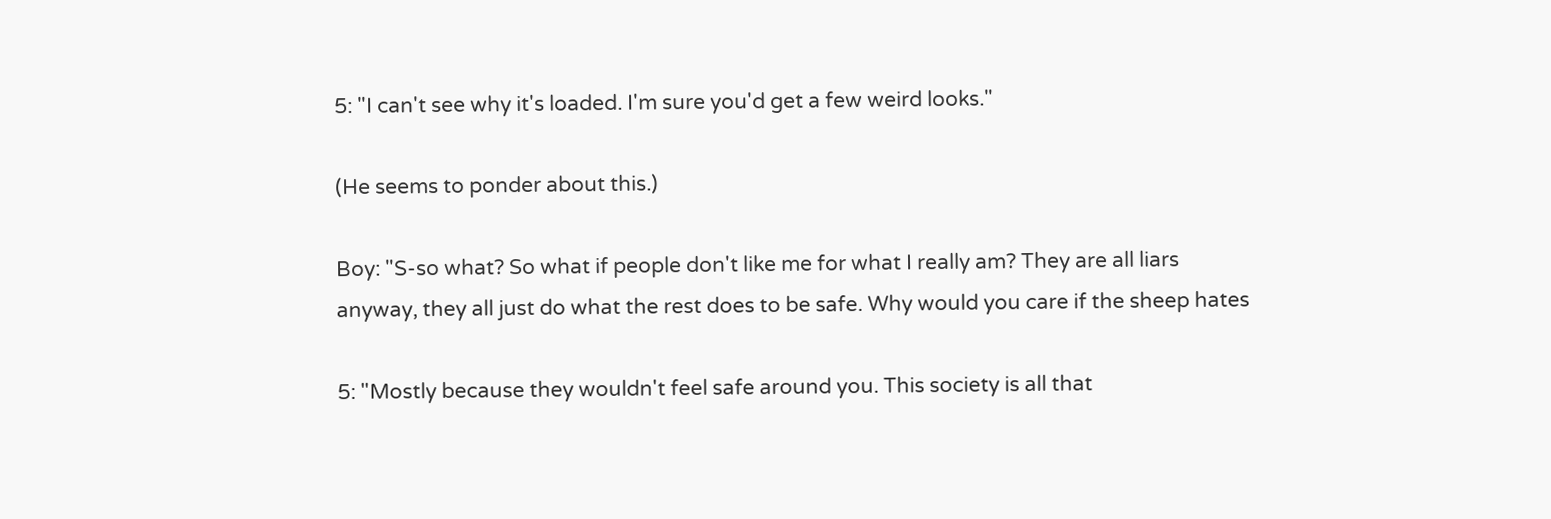5: "I can't see why it's loaded. I'm sure you'd get a few weird looks."

(He seems to ponder about this.)

Boy: "S-so what? So what if people don't like me for what I really am? They are all liars
anyway, they all just do what the rest does to be safe. Why would you care if the sheep hates

5: "Mostly because they wouldn't feel safe around you. This society is all that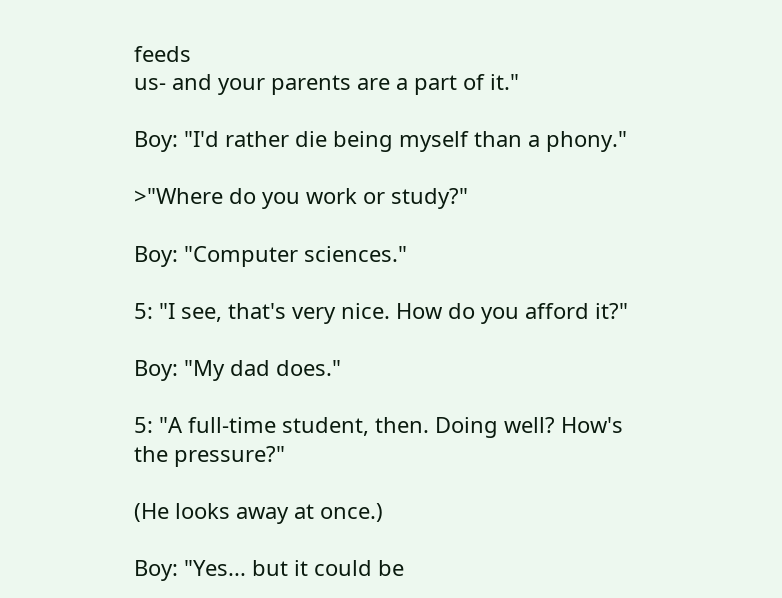feeds
us- and your parents are a part of it."

Boy: "I'd rather die being myself than a phony."

>"Where do you work or study?"

Boy: "Computer sciences."

5: "I see, that's very nice. How do you afford it?"

Boy: "My dad does."

5: "A full-time student, then. Doing well? How's the pressure?"

(He looks away at once.)

Boy: "Yes... but it could be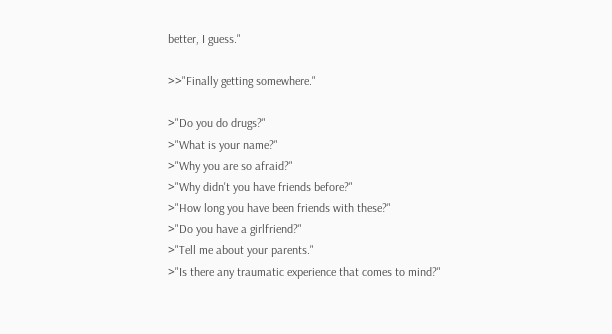better, I guess."

>>"Finally getting somewhere."

>"Do you do drugs?"
>"What is your name?"
>"Why you are so afraid?"
>"Why didn't you have friends before?"
>"How long you have been friends with these?"
>"Do you have a girlfriend?"
>"Tell me about your parents."
>"Is there any traumatic experience that comes to mind?"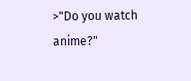>"Do you watch anime?"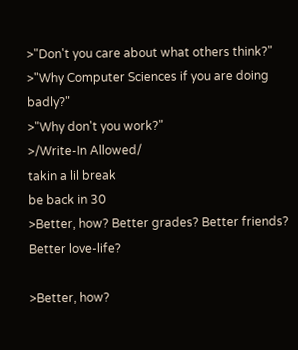>"Don't you care about what others think?"
>"Why Computer Sciences if you are doing badly?"
>"Why don't you work?"
>/Write-In Allowed/
takin a lil break
be back in 30
>Better, how? Better grades? Better friends? Better love-life?

>Better, how?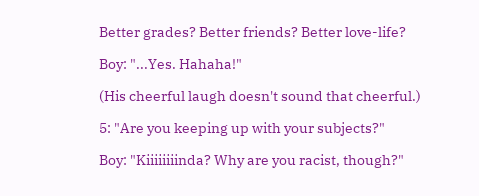Better grades? Better friends? Better love-life?

Boy: "...Yes. Hahaha!"

(His cheerful laugh doesn't sound that cheerful.)

5: "Are you keeping up with your subjects?"

Boy: "Kiiiiiiiinda? Why are you racist, though?"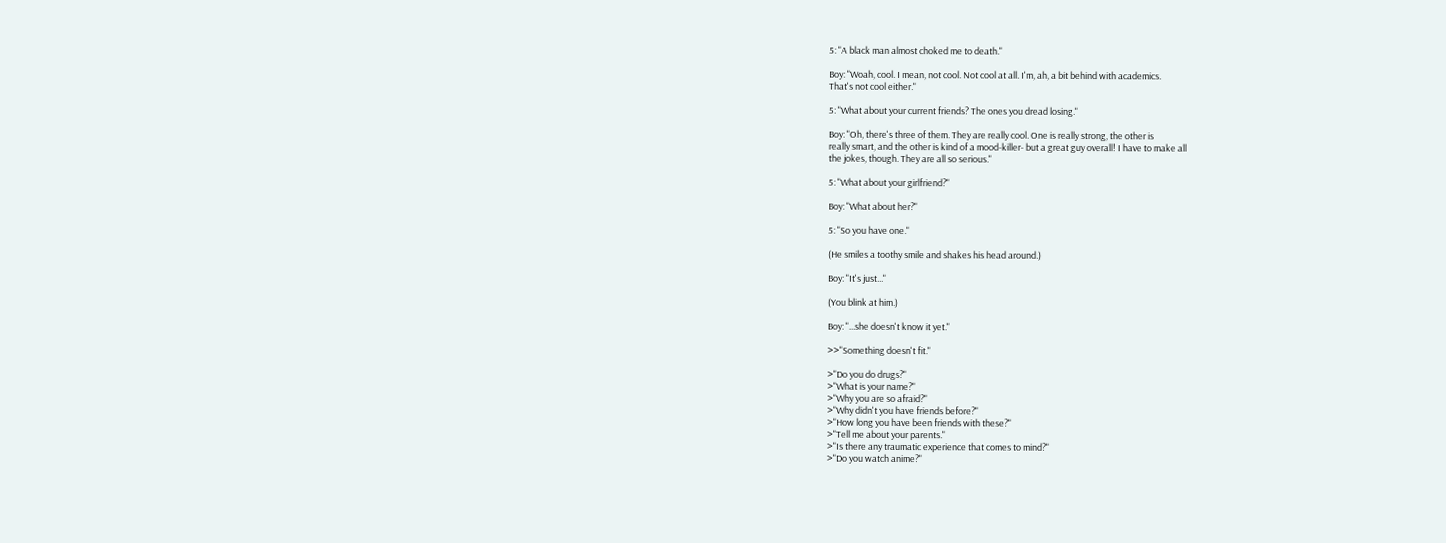5: "A black man almost choked me to death."

Boy: "Woah, cool. I mean, not cool. Not cool at all. I'm, ah, a bit behind with academics.
That's not cool either."

5: "What about your current friends? The ones you dread losing."

Boy: "Oh, there's three of them. They are really cool. One is really strong, the other is
really smart, and the other is kind of a mood-killer- but a great guy overall! I have to make all
the jokes, though. They are all so serious."

5: "What about your girlfriend?"

Boy: "What about her?"

5: "So you have one."

(He smiles a toothy smile and shakes his head around.)

Boy: "It's just..."

(You blink at him.)

Boy: "...she doesn't know it yet."

>>"Something doesn't fit."

>"Do you do drugs?"
>"What is your name?"
>"Why you are so afraid?"
>"Why didn't you have friends before?"
>"How long you have been friends with these?"
>"Tell me about your parents."
>"Is there any traumatic experience that comes to mind?"
>"Do you watch anime?"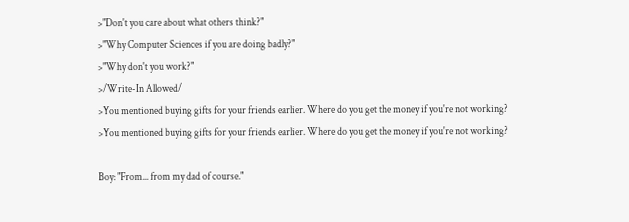>"Don't you care about what others think?"
>"Why Computer Sciences if you are doing badly?"
>"Why don't you work?"
>/Write-In Allowed/
>You mentioned buying gifts for your friends earlier. Where do you get the money if you're not working?
>You mentioned buying gifts for your friends earlier. Where do you get the money if you're not working?

Boy: "From... from my dad of course."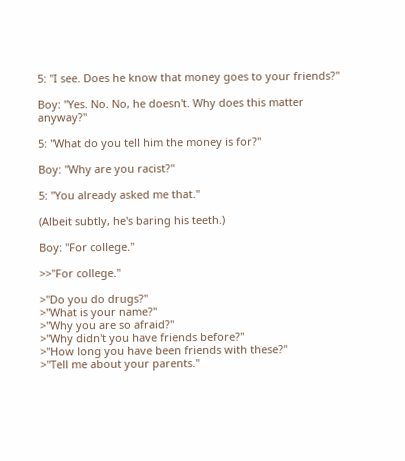5: "I see. Does he know that money goes to your friends?"

Boy: "Yes. No. No, he doesn't. Why does this matter anyway?"

5: "What do you tell him the money is for?"

Boy: "Why are you racist?"

5: "You already asked me that."

(Albeit subtly, he's baring his teeth.)

Boy: "For college."

>>"For college."

>"Do you do drugs?"
>"What is your name?"
>"Why you are so afraid?"
>"Why didn't you have friends before?"
>"How long you have been friends with these?"
>"Tell me about your parents."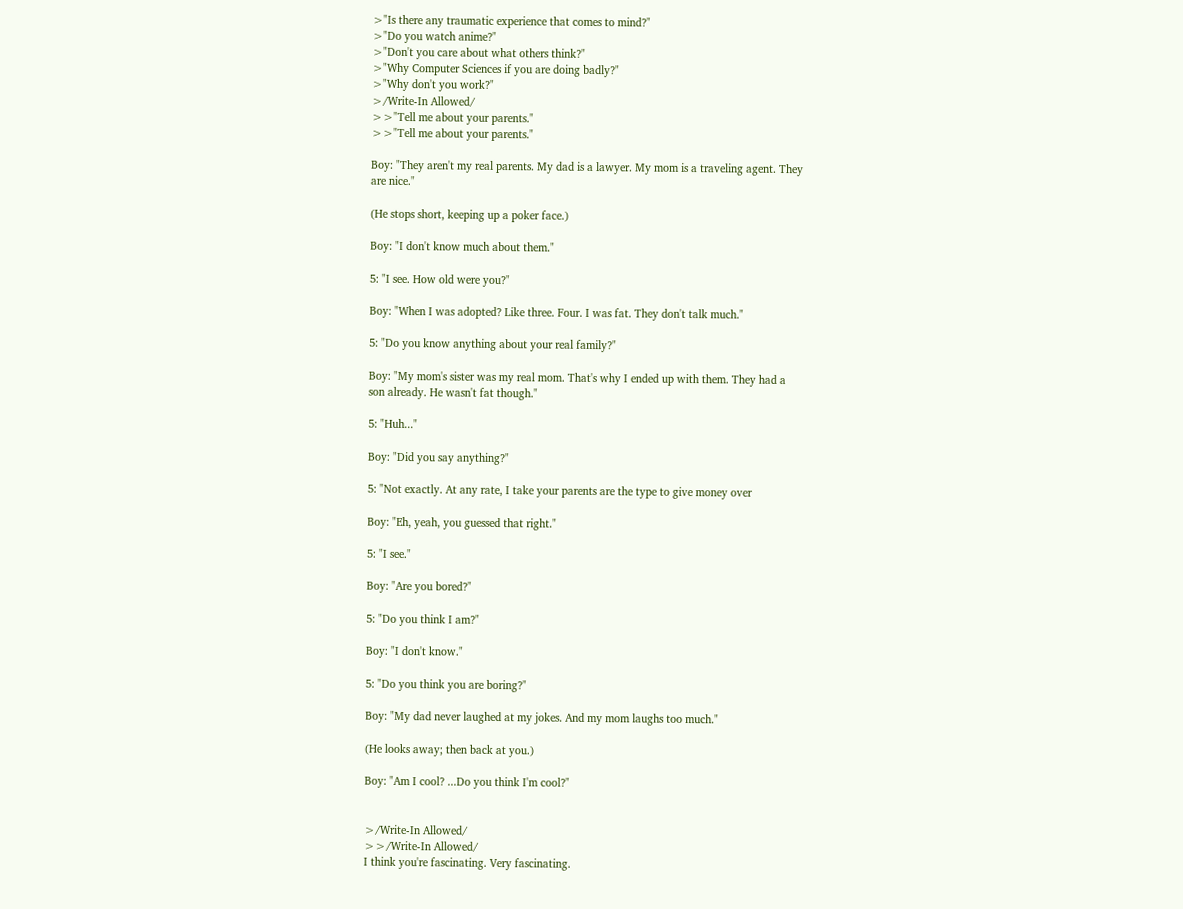>"Is there any traumatic experience that comes to mind?"
>"Do you watch anime?"
>"Don't you care about what others think?"
>"Why Computer Sciences if you are doing badly?"
>"Why don't you work?"
>/Write-In Allowed/
>>"Tell me about your parents."
>>"Tell me about your parents."

Boy: "They aren't my real parents. My dad is a lawyer. My mom is a traveling agent. They
are nice."

(He stops short, keeping up a poker face.)

Boy: "I don't know much about them."

5: "I see. How old were you?"

Boy: "When I was adopted? Like three. Four. I was fat. They don't talk much."

5: "Do you know anything about your real family?"

Boy: "My mom's sister was my real mom. That's why I ended up with them. They had a
son already. He wasn't fat though."

5: "Huh..."

Boy: "Did you say anything?"

5: "Not exactly. At any rate, I take your parents are the type to give money over

Boy: "Eh, yeah, you guessed that right."

5: "I see."

Boy: "Are you bored?"

5: "Do you think I am?"

Boy: "I don't know."

5: "Do you think you are boring?"

Boy: "My dad never laughed at my jokes. And my mom laughs too much."

(He looks away; then back at you.)

Boy: "Am I cool? ...Do you think I'm cool?"


>/Write-In Allowed/
>>/Write-In Allowed/
I think you're fascinating. Very fascinating.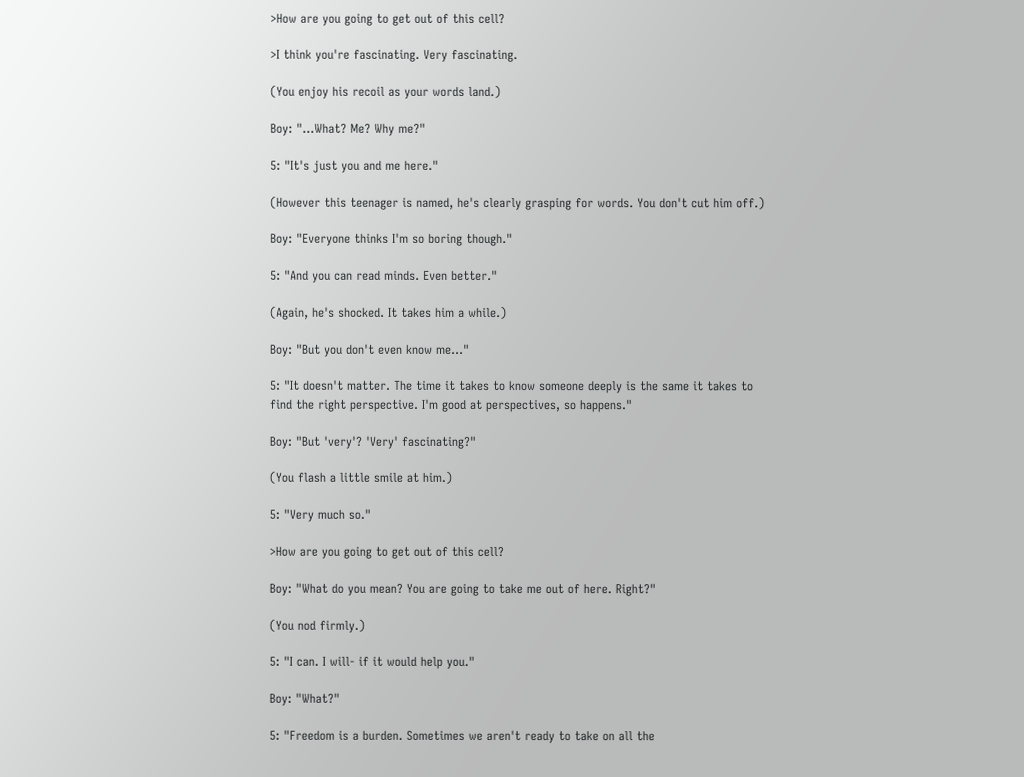>How are you going to get out of this cell?

>I think you're fascinating. Very fascinating.

(You enjoy his recoil as your words land.)

Boy: "...What? Me? Why me?"

5: "It's just you and me here."

(However this teenager is named, he's clearly grasping for words. You don't cut him off.)

Boy: "Everyone thinks I'm so boring though."

5: "And you can read minds. Even better."

(Again, he's shocked. It takes him a while.)

Boy: "But you don't even know me..."

5: "It doesn't matter. The time it takes to know someone deeply is the same it takes to
find the right perspective. I'm good at perspectives, so happens."

Boy: "But 'very'? 'Very' fascinating?"

(You flash a little smile at him.)

5: "Very much so."

>How are you going to get out of this cell?

Boy: "What do you mean? You are going to take me out of here. Right?"

(You nod firmly.)

5: "I can. I will- if it would help you."

Boy: "What?"

5: "Freedom is a burden. Sometimes we aren't ready to take on all the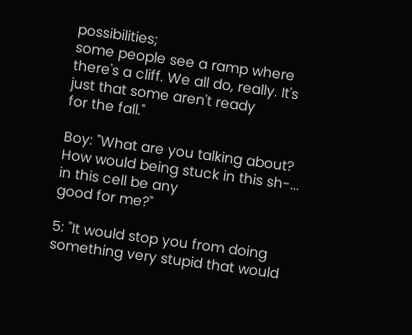possibilities;
some people see a ramp where there's a cliff. We all do, really. It's just that some aren't ready
for the fall."

Boy: "What are you talking about? How would being stuck in this sh-... in this cell be any
good for me?"

5: "It would stop you from doing something very stupid that would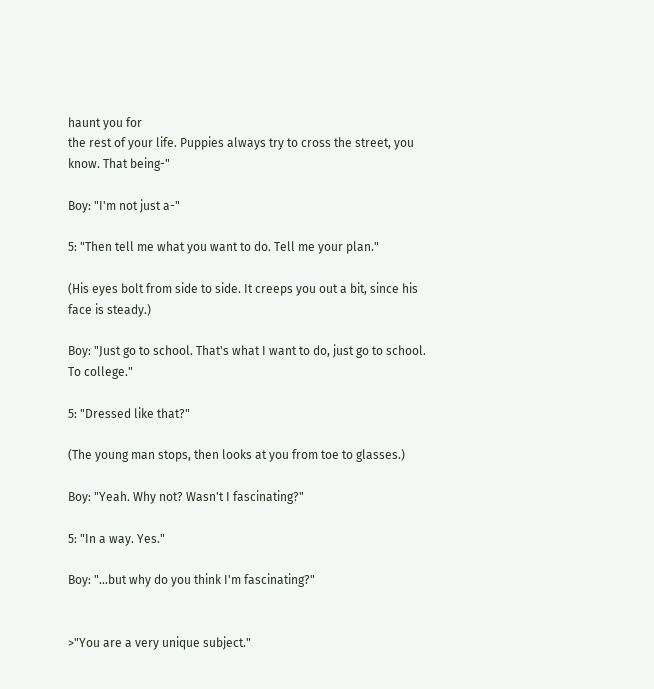haunt you for
the rest of your life. Puppies always try to cross the street, you know. That being-"

Boy: "I'm not just a-"

5: "Then tell me what you want to do. Tell me your plan."

(His eyes bolt from side to side. It creeps you out a bit, since his face is steady.)

Boy: "Just go to school. That's what I want to do, just go to school. To college."

5: "Dressed like that?"

(The young man stops, then looks at you from toe to glasses.)

Boy: "Yeah. Why not? Wasn't I fascinating?"

5: "In a way. Yes."

Boy: "...but why do you think I'm fascinating?"


>"You are a very unique subject."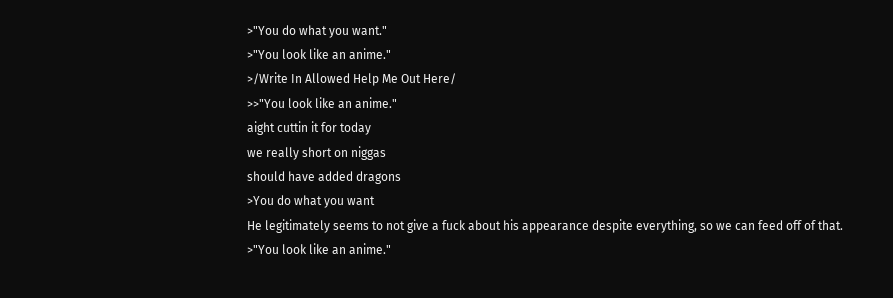>"You do what you want."
>"You look like an anime."
>/Write In Allowed Help Me Out Here/
>>"You look like an anime."
aight cuttin it for today
we really short on niggas
should have added dragons
>You do what you want
He legitimately seems to not give a fuck about his appearance despite everything, so we can feed off of that.
>"You look like an anime."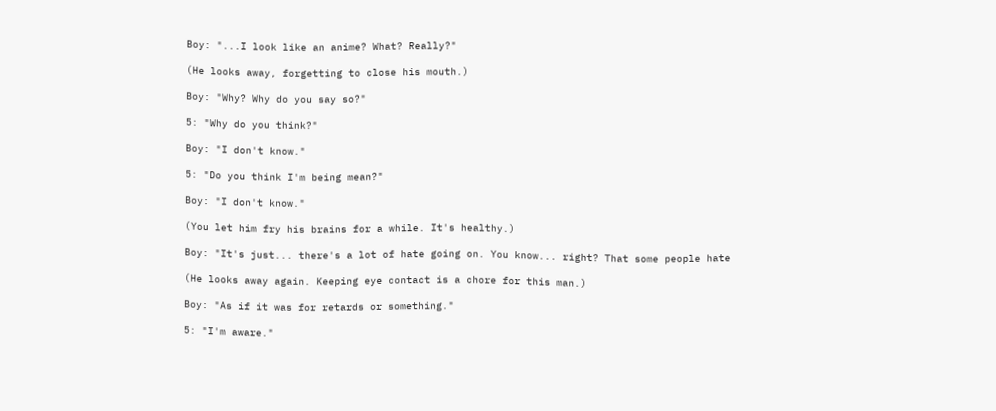Boy: "...I look like an anime? What? Really?"

(He looks away, forgetting to close his mouth.)

Boy: "Why? Why do you say so?"

5: "Why do you think?"

Boy: "I don't know."

5: "Do you think I'm being mean?"

Boy: "I don't know."

(You let him fry his brains for a while. It's healthy.)

Boy: "It's just... there's a lot of hate going on. You know... right? That some people hate

(He looks away again. Keeping eye contact is a chore for this man.)

Boy: "As if it was for retards or something."

5: "I'm aware."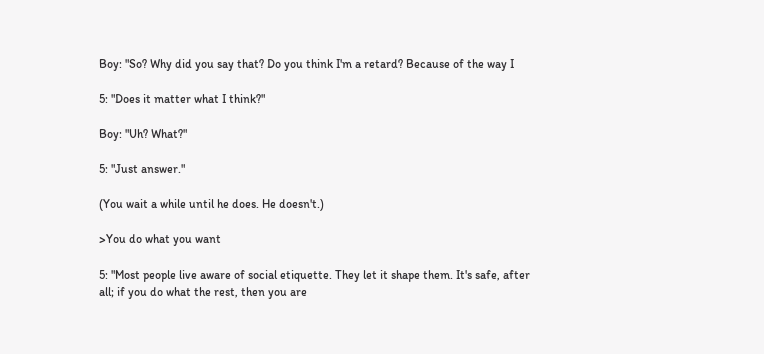Boy: "So? Why did you say that? Do you think I'm a retard? Because of the way I

5: "Does it matter what I think?"

Boy: "Uh? What?"

5: "Just answer."

(You wait a while until he does. He doesn't.)

>You do what you want

5: "Most people live aware of social etiquette. They let it shape them. It's safe, after
all; if you do what the rest, then you are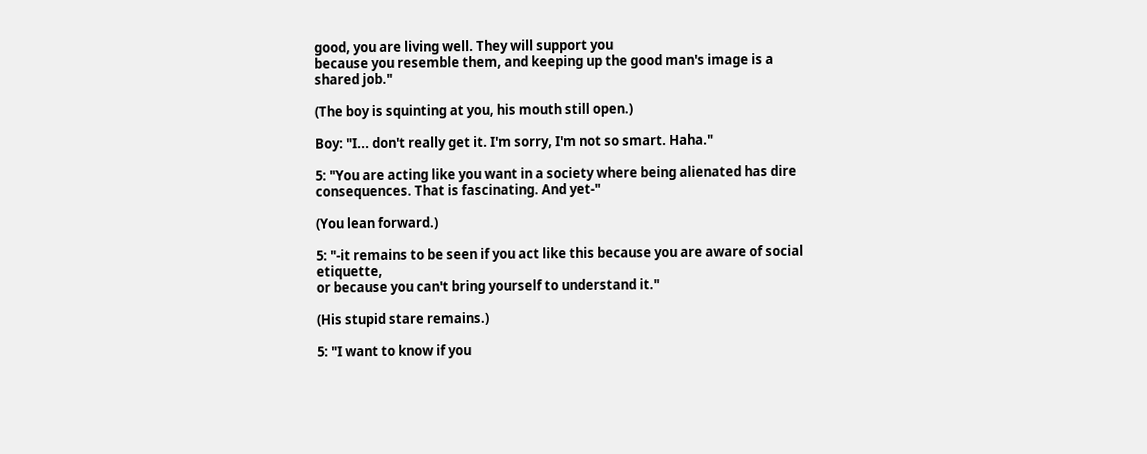good, you are living well. They will support you
because you resemble them, and keeping up the good man's image is a shared job."

(The boy is squinting at you, his mouth still open.)

Boy: "I... don't really get it. I'm sorry, I'm not so smart. Haha."

5: "You are acting like you want in a society where being alienated has dire
consequences. That is fascinating. And yet-"

(You lean forward.)

5: "-it remains to be seen if you act like this because you are aware of social etiquette,
or because you can't bring yourself to understand it."

(His stupid stare remains.)

5: "I want to know if you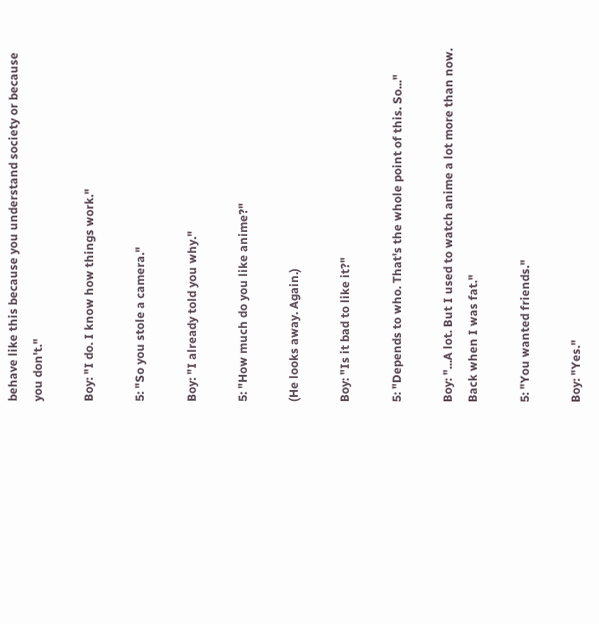behave like this because you understand society or because
you don't."

Boy: "I do. I know how things work."

5: "So you stole a camera."

Boy: "I already told you why."

5: "How much do you like anime?"

(He looks away. Again.)

Boy: "Is it bad to like it?"

5: "Depends to who. That's the whole point of this. So..."

Boy: "...A lot. But I used to watch anime a lot more than now. Back when I was fat."

5: "You wanted friends."

Boy: "Yes."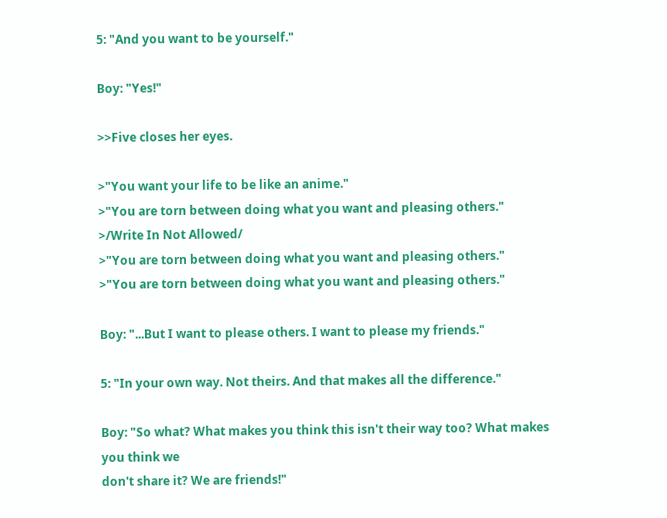5: "And you want to be yourself."

Boy: "Yes!"

>>Five closes her eyes.

>"You want your life to be like an anime."
>"You are torn between doing what you want and pleasing others."
>/Write In Not Allowed/
>"You are torn between doing what you want and pleasing others."
>"You are torn between doing what you want and pleasing others."

Boy: "...But I want to please others. I want to please my friends."

5: "In your own way. Not theirs. And that makes all the difference."

Boy: "So what? What makes you think this isn't their way too? What makes you think we
don't share it? We are friends!"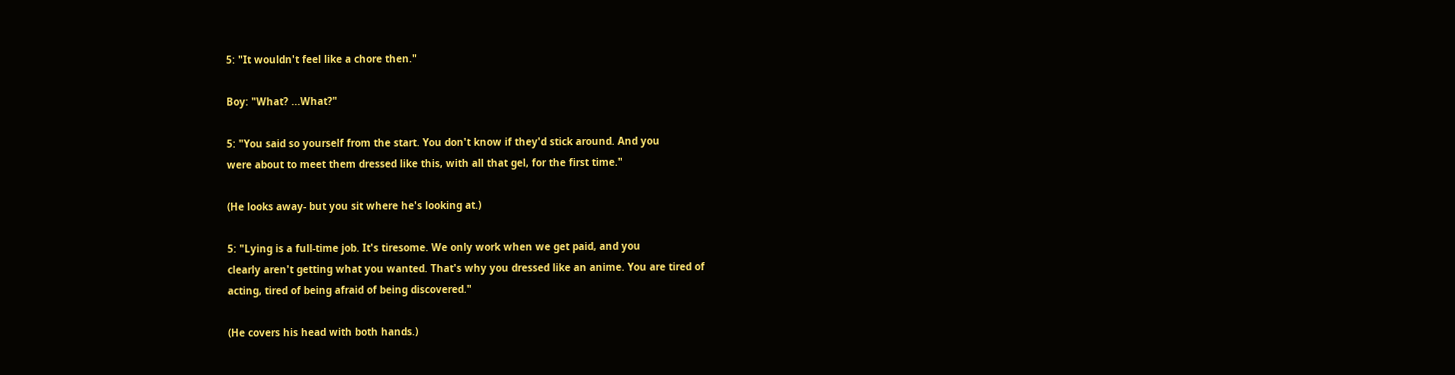5: "It wouldn't feel like a chore then."

Boy: "What? ...What?"

5: "You said so yourself from the start. You don't know if they'd stick around. And you
were about to meet them dressed like this, with all that gel, for the first time."

(He looks away- but you sit where he's looking at.)

5: "Lying is a full-time job. It's tiresome. We only work when we get paid, and you
clearly aren't getting what you wanted. That's why you dressed like an anime. You are tired of
acting, tired of being afraid of being discovered."

(He covers his head with both hands.)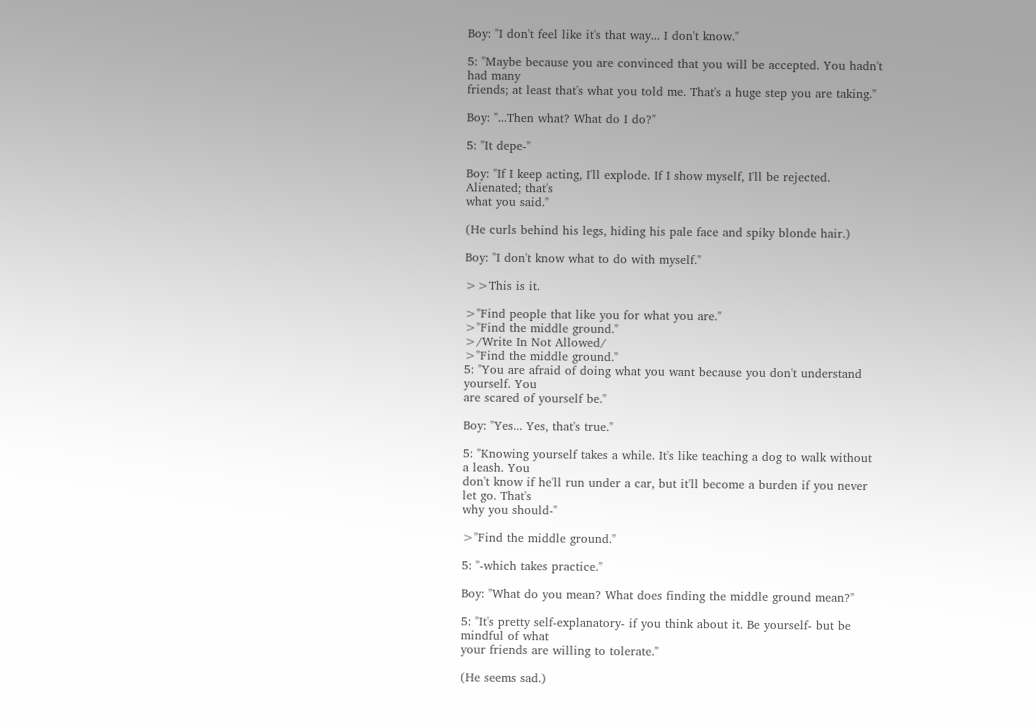Boy: "I don't feel like it's that way... I don't know."

5: "Maybe because you are convinced that you will be accepted. You hadn't had many
friends; at least that's what you told me. That's a huge step you are taking."

Boy: "...Then what? What do I do?"

5: "It depe-"

Boy: "If I keep acting, I'll explode. If I show myself, I'll be rejected. Alienated; that's
what you said."

(He curls behind his legs, hiding his pale face and spiky blonde hair.)

Boy: "I don't know what to do with myself."

>>This is it.

>"Find people that like you for what you are."
>"Find the middle ground."
>/Write In Not Allowed/
>"Find the middle ground."
5: "You are afraid of doing what you want because you don't understand yourself. You
are scared of yourself be."

Boy: "Yes... Yes, that's true."

5: "Knowing yourself takes a while. It's like teaching a dog to walk without a leash. You
don't know if he'll run under a car, but it'll become a burden if you never let go. That's
why you should-"

>"Find the middle ground."

5: "-which takes practice."

Boy: "What do you mean? What does finding the middle ground mean?"

5: "It's pretty self-explanatory- if you think about it. Be yourself- but be mindful of what
your friends are willing to tolerate."

(He seems sad.)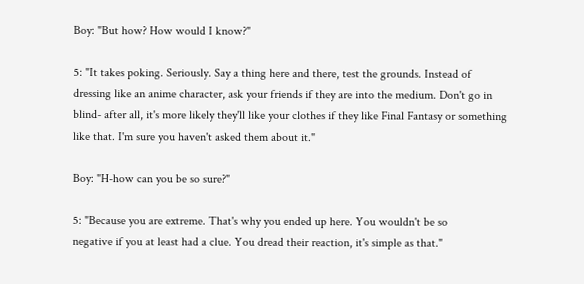Boy: "But how? How would I know?"

5: "It takes poking. Seriously. Say a thing here and there, test the grounds. Instead of
dressing like an anime character, ask your friends if they are into the medium. Don't go in
blind- after all, it's more likely they'll like your clothes if they like Final Fantasy or something
like that. I'm sure you haven't asked them about it."

Boy: "H-how can you be so sure?"

5: "Because you are extreme. That's why you ended up here. You wouldn't be so
negative if you at least had a clue. You dread their reaction, it's simple as that."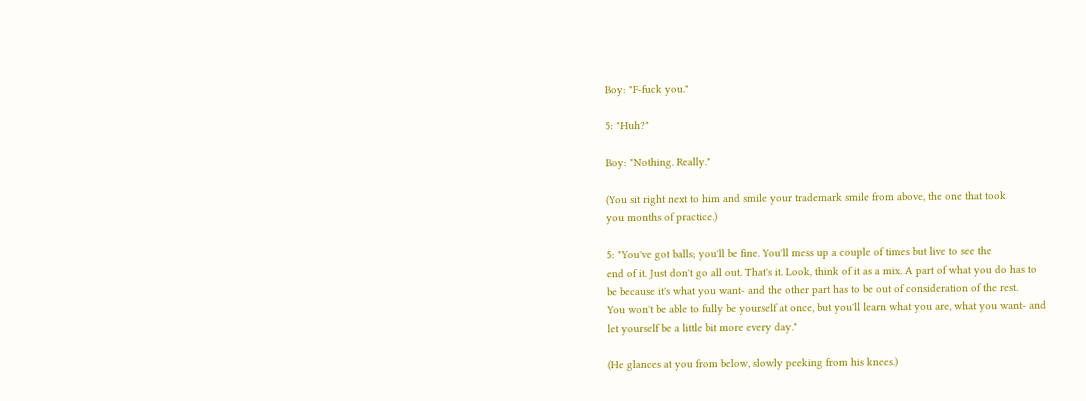Boy: "F-fuck you."

5: "Huh?"

Boy: "Nothing. Really."

(You sit right next to him and smile your trademark smile from above, the one that took
you months of practice.)

5: "You've got balls; you'll be fine. You'll mess up a couple of times but live to see the
end of it. Just don't go all out. That's it. Look, think of it as a mix. A part of what you do has to
be because it's what you want- and the other part has to be out of consideration of the rest.
You won't be able to fully be yourself at once, but you'll learn what you are, what you want- and
let yourself be a little bit more every day."

(He glances at you from below, slowly peeking from his knees.)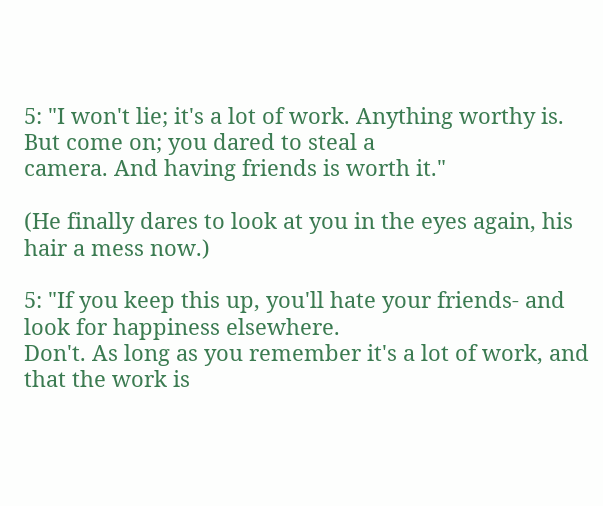5: "I won't lie; it's a lot of work. Anything worthy is. But come on; you dared to steal a
camera. And having friends is worth it."

(He finally dares to look at you in the eyes again, his hair a mess now.)

5: "If you keep this up, you'll hate your friends- and look for happiness elsewhere.
Don't. As long as you remember it's a lot of work, and that the work is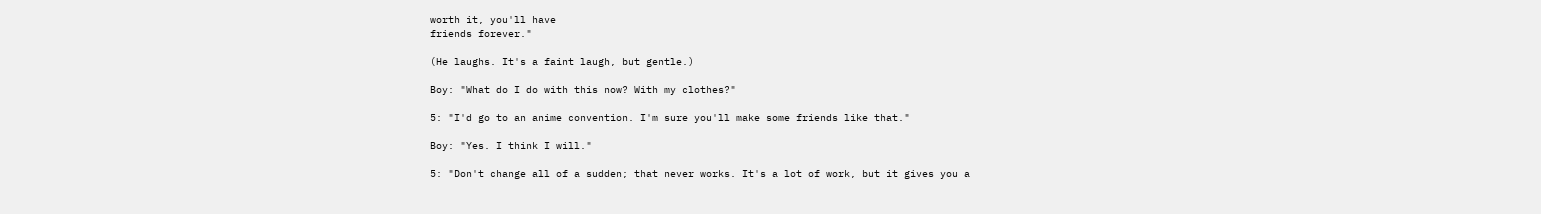worth it, you'll have
friends forever."

(He laughs. It's a faint laugh, but gentle.)

Boy: "What do I do with this now? With my clothes?"

5: "I'd go to an anime convention. I'm sure you'll make some friends like that."

Boy: "Yes. I think I will."

5: "Don't change all of a sudden; that never works. It's a lot of work, but it gives you a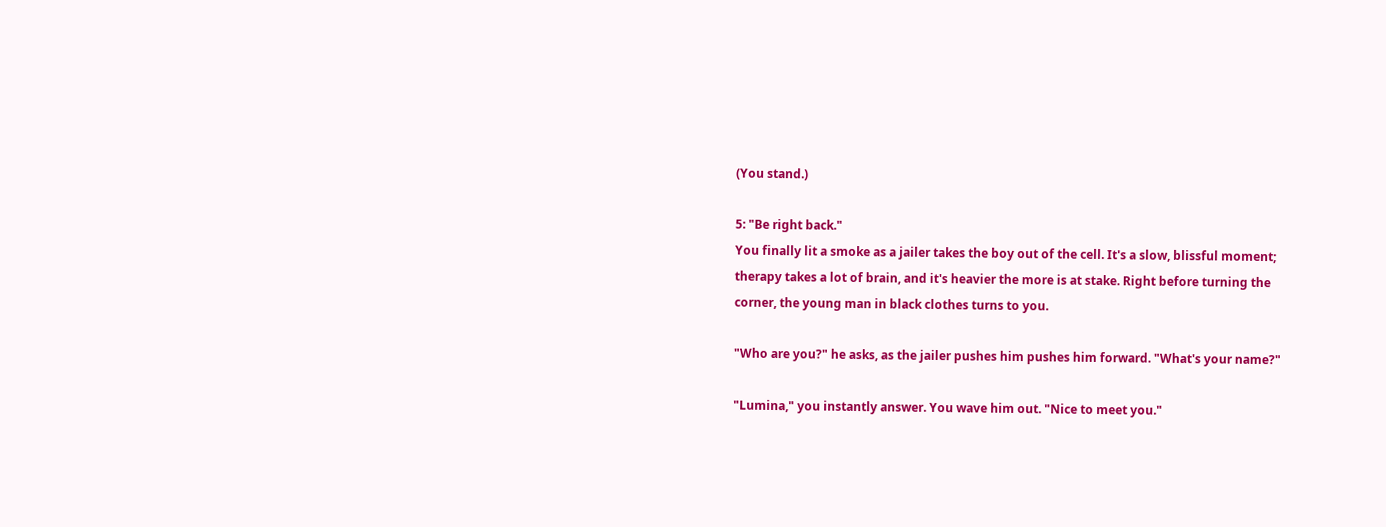(You stand.)

5: "Be right back."
You finally lit a smoke as a jailer takes the boy out of the cell. It's a slow, blissful moment;
therapy takes a lot of brain, and it's heavier the more is at stake. Right before turning the
corner, the young man in black clothes turns to you.

"Who are you?" he asks, as the jailer pushes him pushes him forward. "What's your name?"

"Lumina," you instantly answer. You wave him out. "Nice to meet you."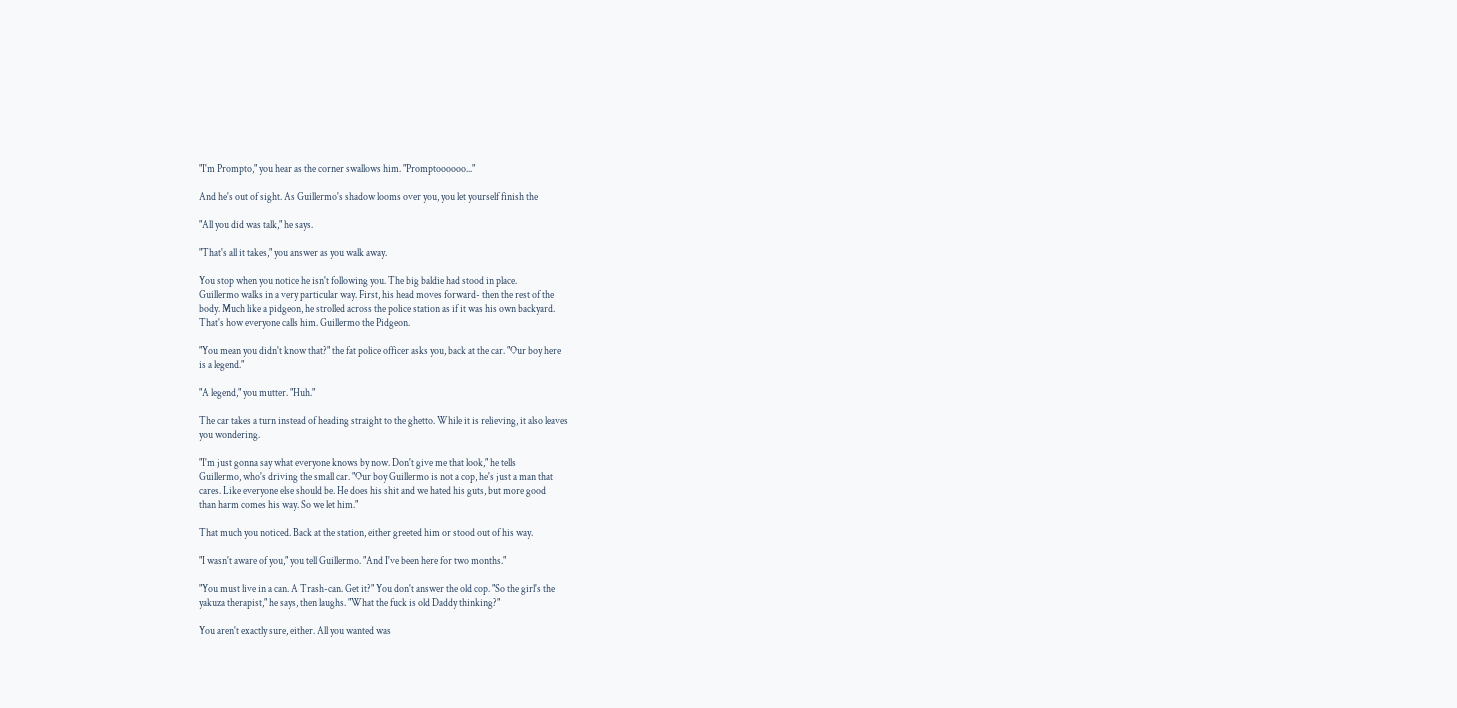"I'm Prompto," you hear as the corner swallows him. "Promptoooooo..."

And he's out of sight. As Guillermo's shadow looms over you, you let yourself finish the

"All you did was talk," he says.

"That's all it takes," you answer as you walk away.

You stop when you notice he isn't following you. The big baldie had stood in place.
Guillermo walks in a very particular way. First, his head moves forward- then the rest of the
body. Much like a pidgeon, he strolled across the police station as if it was his own backyard.
That's how everyone calls him. Guillermo the Pidgeon.

"You mean you didn't know that?" the fat police officer asks you, back at the car. "Our boy here
is a legend."

"A legend," you mutter. "Huh."

The car takes a turn instead of heading straight to the ghetto. While it is relieving, it also leaves
you wondering.

"I'm just gonna say what everyone knows by now. Don't give me that look," he tells
Guillermo, who's driving the small car. "Our boy Guillermo is not a cop, he's just a man that
cares. Like everyone else should be. He does his shit and we hated his guts, but more good
than harm comes his way. So we let him."

That much you noticed. Back at the station, either greeted him or stood out of his way.

"I wasn't aware of you," you tell Guillermo. "And I've been here for two months."

"You must live in a can. A Trash-can. Get it?" You don't answer the old cop. "So the girl's the
yakuza therapist," he says, then laughs. "What the fuck is old Daddy thinking?"

You aren't exactly sure, either. All you wanted was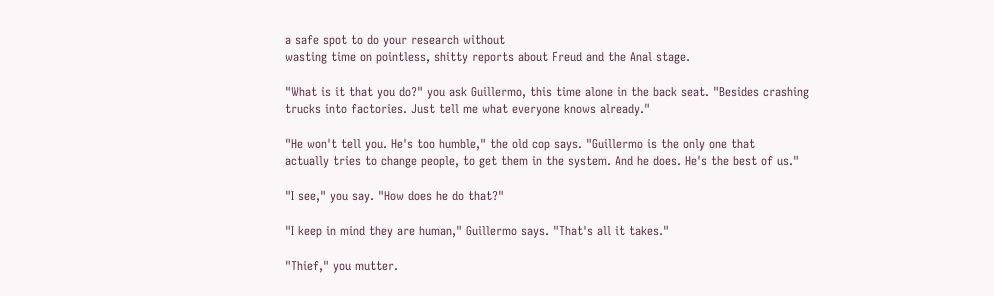a safe spot to do your research without
wasting time on pointless, shitty reports about Freud and the Anal stage.

"What is it that you do?" you ask Guillermo, this time alone in the back seat. "Besides crashing
trucks into factories. Just tell me what everyone knows already."

"He won't tell you. He's too humble," the old cop says. "Guillermo is the only one that
actually tries to change people, to get them in the system. And he does. He's the best of us."

"I see," you say. "How does he do that?"

"I keep in mind they are human," Guillermo says. "That's all it takes."

"Thief," you mutter.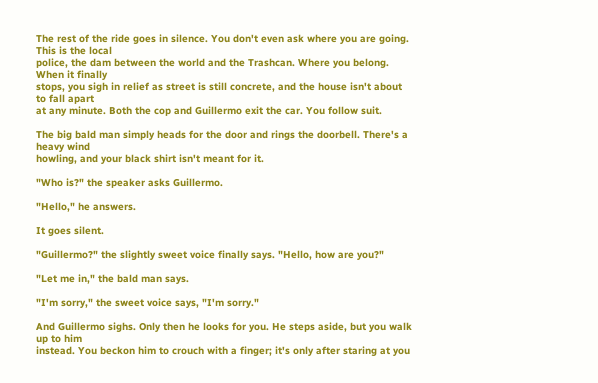The rest of the ride goes in silence. You don't even ask where you are going. This is the local
police, the dam between the world and the Trashcan. Where you belong. When it finally
stops, you sigh in relief as street is still concrete, and the house isn't about to fall apart
at any minute. Both the cop and Guillermo exit the car. You follow suit.

The big bald man simply heads for the door and rings the doorbell. There's a heavy wind
howling, and your black shirt isn't meant for it.

"Who is?" the speaker asks Guillermo.

"Hello," he answers.

It goes silent.

"Guillermo?" the slightly sweet voice finally says. "Hello, how are you?"

"Let me in," the bald man says.

"I'm sorry," the sweet voice says, "I'm sorry."

And Guillermo sighs. Only then he looks for you. He steps aside, but you walk up to him
instead. You beckon him to crouch with a finger; it's only after staring at you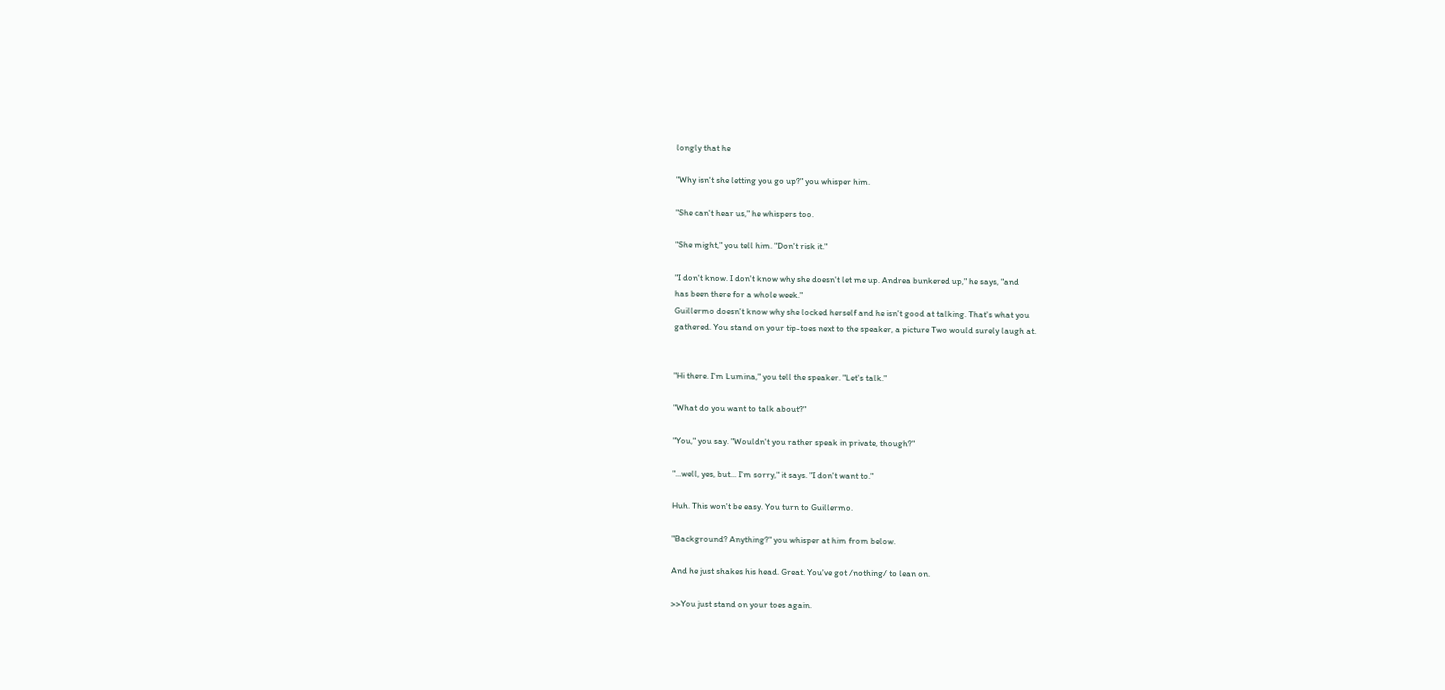longly that he

"Why isn't she letting you go up?" you whisper him.

"She can't hear us," he whispers too.

"She might," you tell him. "Don't risk it."

"I don't know. I don't know why she doesn't let me up. Andrea bunkered up," he says, "and
has been there for a whole week."
Guillermo doesn't know why she locked herself and he isn't good at talking. That's what you
gathered. You stand on your tip-toes next to the speaker, a picture Two would surely laugh at.


"Hi there. I'm Lumina," you tell the speaker. "Let's talk."

"What do you want to talk about?"

"You," you say. "Wouldn't you rather speak in private, though?"

"...well, yes, but... I'm sorry," it says. "I don't want to."

Huh. This won't be easy. You turn to Guillermo.

"Background? Anything?" you whisper at him from below.

And he just shakes his head. Great. You've got /nothing/ to lean on.

>>You just stand on your toes again.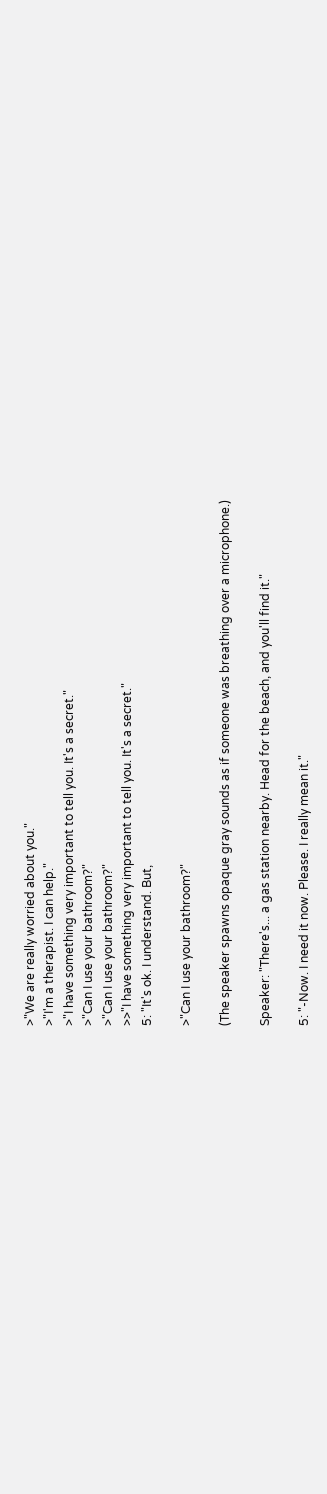>"We are really worried about you."
>"I'm a therapist. I can help."
>"I have something very important to tell you. It's a secret."
>"Can I use your bathroom?"
>"Can I use your bathroom?"
>>"I have something very important to tell you. It's a secret."
5: "It's ok. I understand. But,

>"Can I use your bathroom?"

(The speaker spawns opaque gray sounds as if someone was breathing over a microphone.)

Speaker: "There's... a gas station nearby. Head for the beach, and you'll find it."

5: "-Now. I need it now. Please. I really mean it."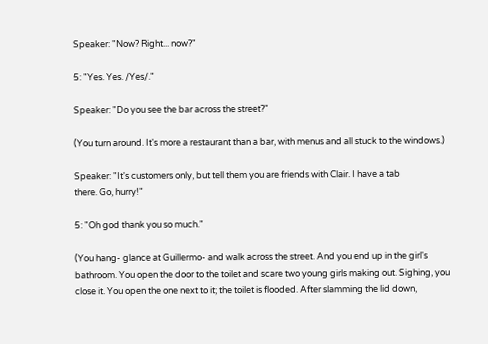Speaker: "Now? Right... now?"

5: "Yes. Yes. /Yes/."

Speaker: "Do you see the bar across the street?"

(You turn around. It's more a restaurant than a bar, with menus and all stuck to the windows.)

Speaker: "It's customers only, but tell them you are friends with Clair. I have a tab
there. Go, hurry!"

5: "Oh god thank you so much."

(You hang- glance at Guillermo- and walk across the street. And you end up in the girl's
bathroom. You open the door to the toilet and scare two young girls making out. Sighing, you
close it. You open the one next to it; the toilet is flooded. After slamming the lid down,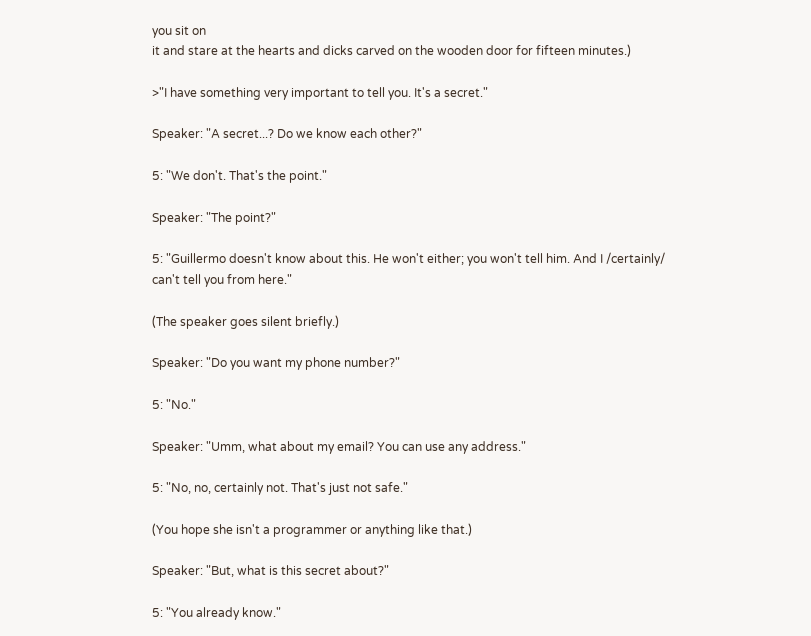you sit on
it and stare at the hearts and dicks carved on the wooden door for fifteen minutes.)

>"I have something very important to tell you. It's a secret."

Speaker: "A secret...? Do we know each other?"

5: "We don't. That's the point."

Speaker: "The point?"

5: "Guillermo doesn't know about this. He won't either; you won't tell him. And I /certainly/
can't tell you from here."

(The speaker goes silent briefly.)

Speaker: "Do you want my phone number?"

5: "No."

Speaker: "Umm, what about my email? You can use any address."

5: "No, no, certainly not. That's just not safe."

(You hope she isn't a programmer or anything like that.)

Speaker: "But, what is this secret about?"

5: "You already know."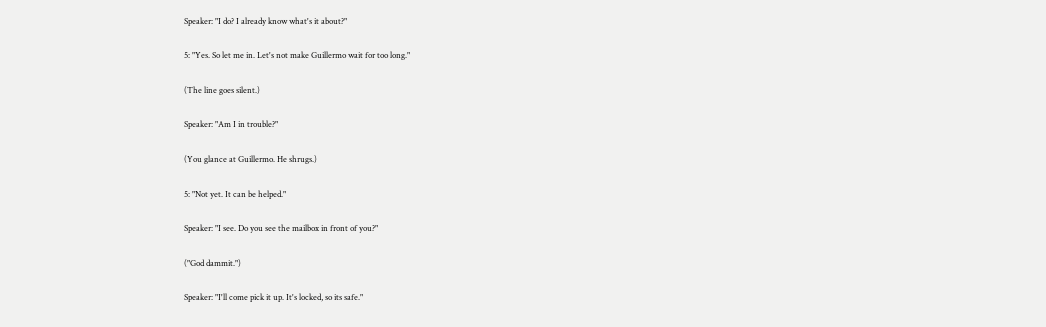Speaker: "I do? I already know what's it about?"

5: "Yes. So let me in. Let's not make Guillermo wait for too long."

(The line goes silent.)

Speaker: "Am I in trouble?"

(You glance at Guillermo. He shrugs.)

5: "Not yet. It can be helped."

Speaker: "I see. Do you see the mailbox in front of you?"

("God dammit.")

Speaker: "I'll come pick it up. It's locked, so its safe."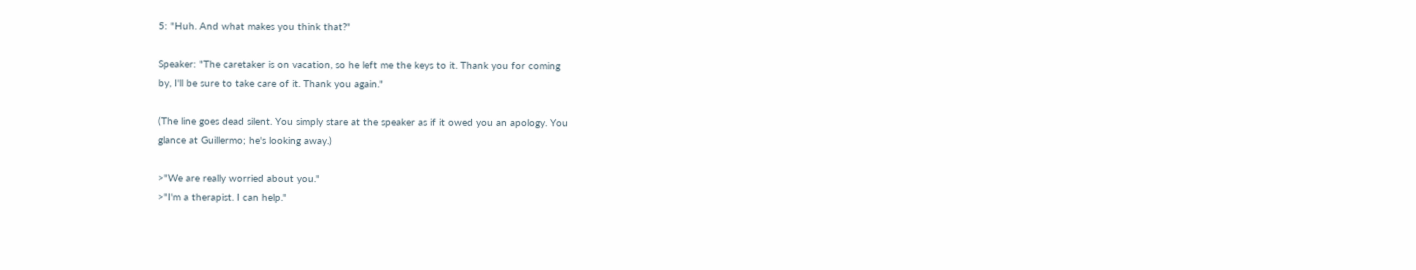5: "Huh. And what makes you think that?"

Speaker: "The caretaker is on vacation, so he left me the keys to it. Thank you for coming
by, I'll be sure to take care of it. Thank you again."

(The line goes dead silent. You simply stare at the speaker as if it owed you an apology. You
glance at Guillermo; he's looking away.)

>"We are really worried about you."
>"I'm a therapist. I can help."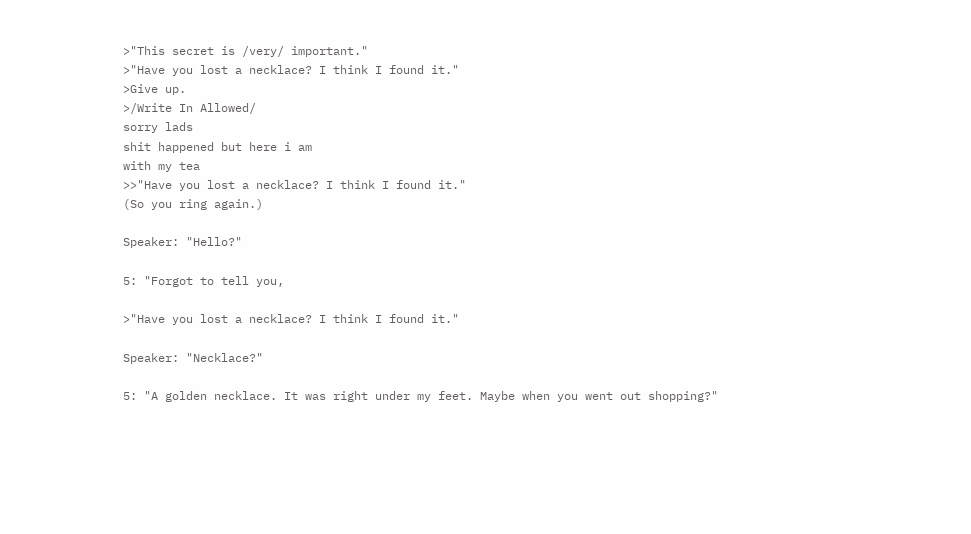>"This secret is /very/ important."
>"Have you lost a necklace? I think I found it."
>Give up.
>/Write In Allowed/
sorry lads
shit happened but here i am
with my tea
>>"Have you lost a necklace? I think I found it."
(So you ring again.)

Speaker: "Hello?"

5: "Forgot to tell you,

>"Have you lost a necklace? I think I found it."

Speaker: "Necklace?"

5: "A golden necklace. It was right under my feet. Maybe when you went out shopping?"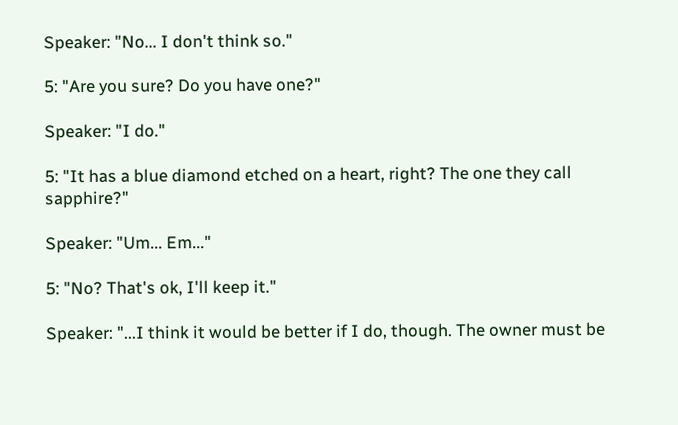Speaker: "No... I don't think so."

5: "Are you sure? Do you have one?"

Speaker: "I do."

5: "It has a blue diamond etched on a heart, right? The one they call sapphire?"

Speaker: "Um... Em..."

5: "No? That's ok, I'll keep it."

Speaker: "...I think it would be better if I do, though. The owner must be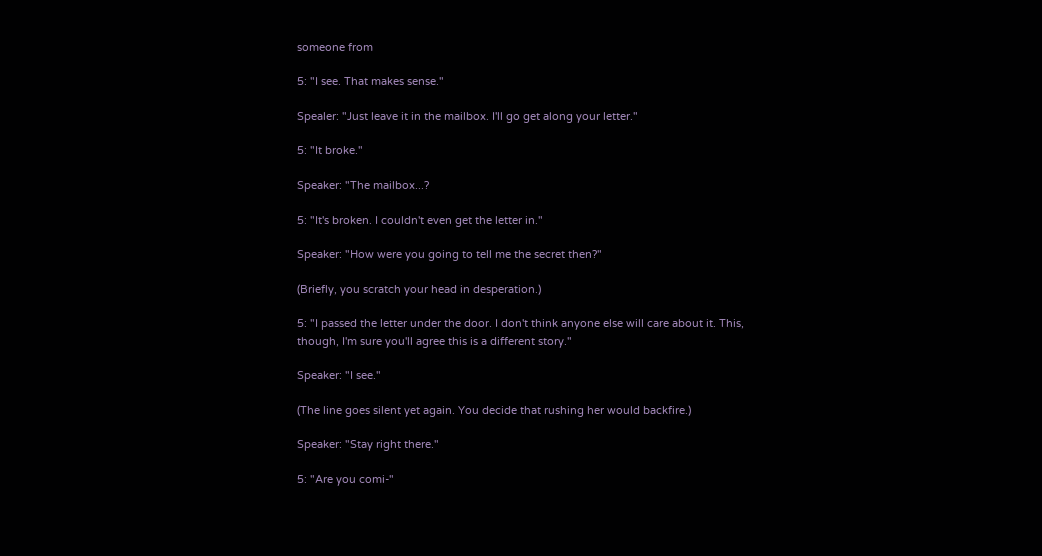someone from

5: "I see. That makes sense."

Spealer: "Just leave it in the mailbox. I'll go get along your letter."

5: "It broke."

Speaker: "The mailbox...?

5: "It's broken. I couldn't even get the letter in."

Speaker: "How were you going to tell me the secret then?"

(Briefly, you scratch your head in desperation.)

5: "I passed the letter under the door. I don't think anyone else will care about it. This,
though, I'm sure you'll agree this is a different story."

Speaker: "I see."

(The line goes silent yet again. You decide that rushing her would backfire.)

Speaker: "Stay right there."

5: "Are you comi-"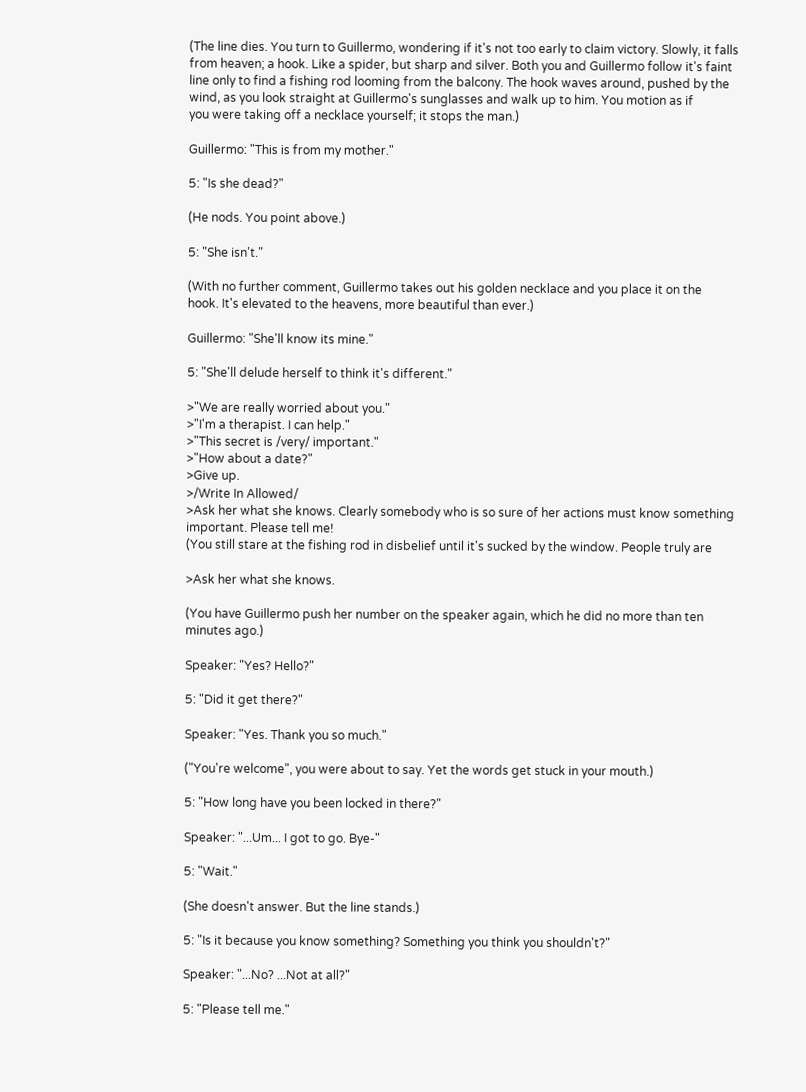(The line dies. You turn to Guillermo, wondering if it's not too early to claim victory. Slowly, it falls
from heaven; a hook. Like a spider, but sharp and silver. Both you and Guillermo follow it's faint
line only to find a fishing rod looming from the balcony. The hook waves around, pushed by the
wind, as you look straight at Guillermo's sunglasses and walk up to him. You motion as if
you were taking off a necklace yourself; it stops the man.)

Guillermo: "This is from my mother."

5: "Is she dead?"

(He nods. You point above.)

5: "She isn't."

(With no further comment, Guillermo takes out his golden necklace and you place it on the
hook. It's elevated to the heavens, more beautiful than ever.)

Guillermo: "She'll know its mine."

5: "She'll delude herself to think it's different."

>"We are really worried about you."
>"I'm a therapist. I can help."
>"This secret is /very/ important."
>"How about a date?"
>Give up.
>/Write In Allowed/
>Ask her what she knows. Clearly somebody who is so sure of her actions must know something important. Please tell me!
(You still stare at the fishing rod in disbelief until it's sucked by the window. People truly are

>Ask her what she knows.

(You have Guillermo push her number on the speaker again, which he did no more than ten
minutes ago.)

Speaker: "Yes? Hello?"

5: "Did it get there?"

Speaker: "Yes. Thank you so much."

("You're welcome", you were about to say. Yet the words get stuck in your mouth.)

5: "How long have you been locked in there?"

Speaker: "...Um... I got to go. Bye-"

5: "Wait."

(She doesn't answer. But the line stands.)

5: "Is it because you know something? Something you think you shouldn't?"

Speaker: "...No? ...Not at all?"

5: "Please tell me."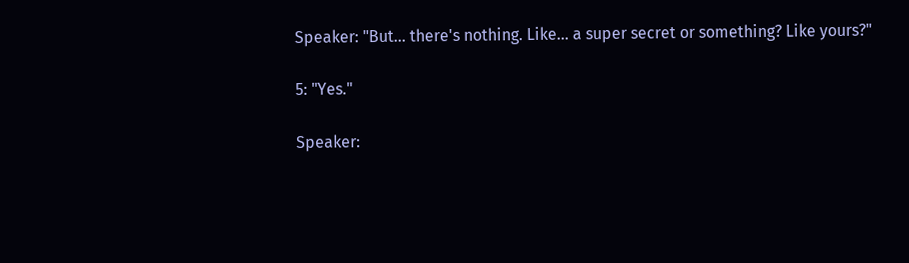Speaker: "But... there's nothing. Like... a super secret or something? Like yours?"

5: "Yes."

Speaker: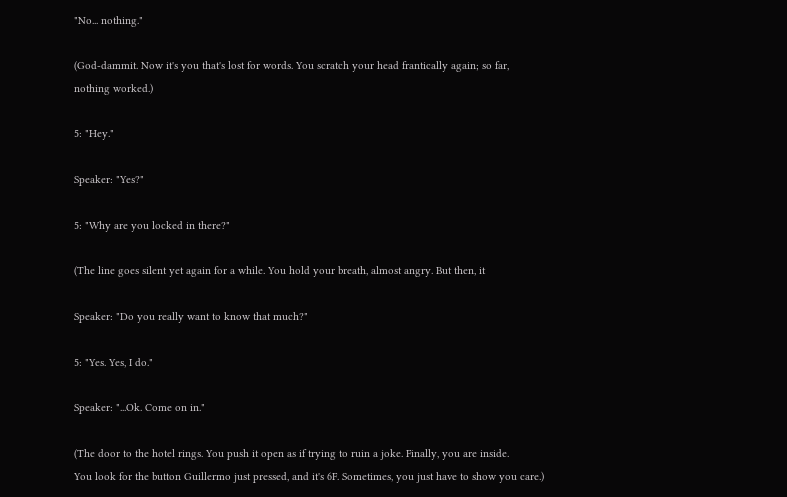"No... nothing."

(God-dammit. Now it's you that's lost for words. You scratch your head frantically again; so far,
nothing worked.)

5: "Hey."

Speaker: "Yes?"

5: "Why are you locked in there?"

(The line goes silent yet again for a while. You hold your breath, almost angry. But then, it

Speaker: "Do you really want to know that much?"

5: "Yes. Yes, I do."

Speaker: "...Ok. Come on in."

(The door to the hotel rings. You push it open as if trying to ruin a joke. Finally, you are inside.
You look for the button Guillermo just pressed, and it's 6F. Sometimes, you just have to show you care.)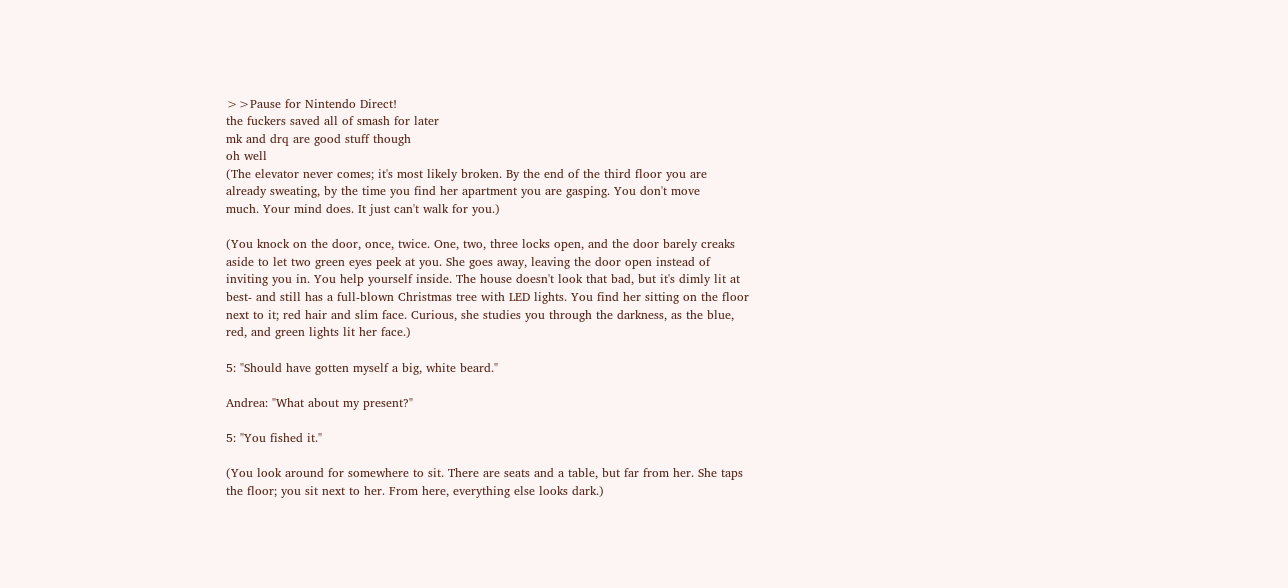>>Pause for Nintendo Direct!
the fuckers saved all of smash for later
mk and drq are good stuff though
oh well
(The elevator never comes; it's most likely broken. By the end of the third floor you are
already sweating, by the time you find her apartment you are gasping. You don't move
much. Your mind does. It just can't walk for you.)

(You knock on the door, once, twice. One, two, three locks open, and the door barely creaks
aside to let two green eyes peek at you. She goes away, leaving the door open instead of
inviting you in. You help yourself inside. The house doesn't look that bad, but it's dimly lit at
best- and still has a full-blown Christmas tree with LED lights. You find her sitting on the floor
next to it; red hair and slim face. Curious, she studies you through the darkness, as the blue,
red, and green lights lit her face.)

5: "Should have gotten myself a big, white beard."

Andrea: "What about my present?"

5: "You fished it."

(You look around for somewhere to sit. There are seats and a table, but far from her. She taps
the floor; you sit next to her. From here, everything else looks dark.)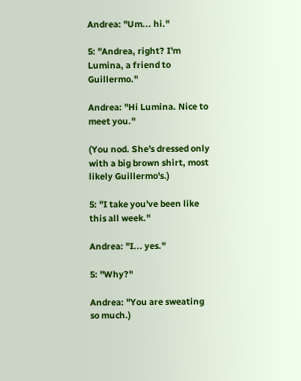Andrea: "Um... hi."

5: "Andrea, right? I'm Lumina, a friend to Guillermo."

Andrea: "Hi Lumina. Nice to meet you."

(You nod. She's dressed only with a big brown shirt, most likely Guillermo's.)

5: "I take you've been like this all week."

Andrea: "I... yes."

5: "Why?"

Andrea: "You are sweating so much.)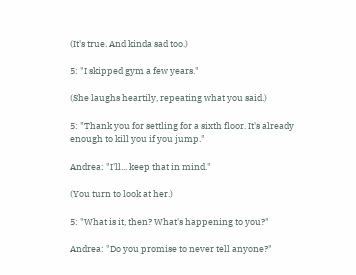(It's true. And kinda sad too.)

5: "I skipped gym a few years."

(She laughs heartily, repeating what you said.)

5: "Thank you for settling for a sixth floor. It's already enough to kill you if you jump."

Andrea: "I'll... keep that in mind."

(You turn to look at her.)

5: "What is it, then? What's happening to you?"

Andrea: "Do you promise to never tell anyone?"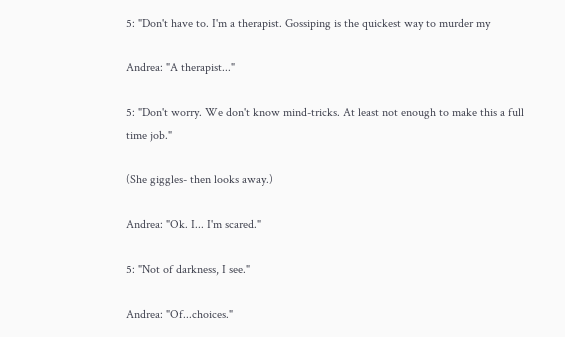5: "Don't have to. I'm a therapist. Gossiping is the quickest way to murder my

Andrea: "A therapist..."

5: "Don't worry. We don't know mind-tricks. At least not enough to make this a full
time job."

(She giggles- then looks away.)

Andrea: "Ok. I... I'm scared."

5: "Not of darkness, I see."

Andrea: "Of...choices."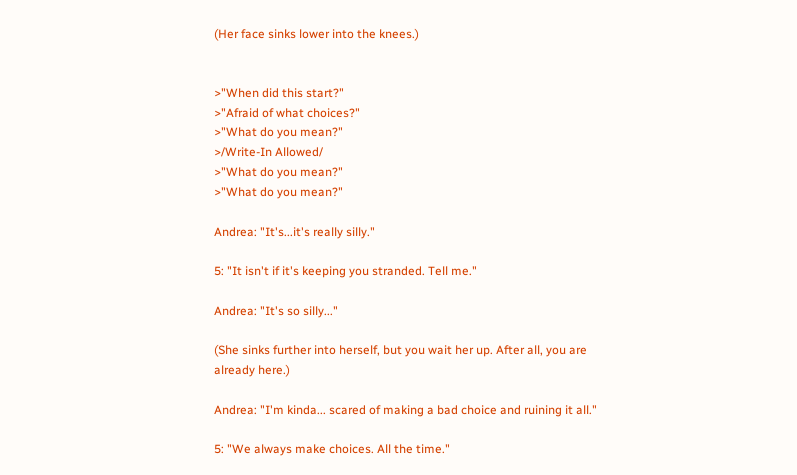(Her face sinks lower into the knees.)


>"When did this start?"
>"Afraid of what choices?"
>"What do you mean?"
>/Write-In Allowed/
>"What do you mean?"
>"What do you mean?"

Andrea: "It's...it's really silly."

5: "It isn't if it's keeping you stranded. Tell me."

Andrea: "It's so silly..."

(She sinks further into herself, but you wait her up. After all, you are already here.)

Andrea: "I'm kinda... scared of making a bad choice and ruining it all."

5: "We always make choices. All the time."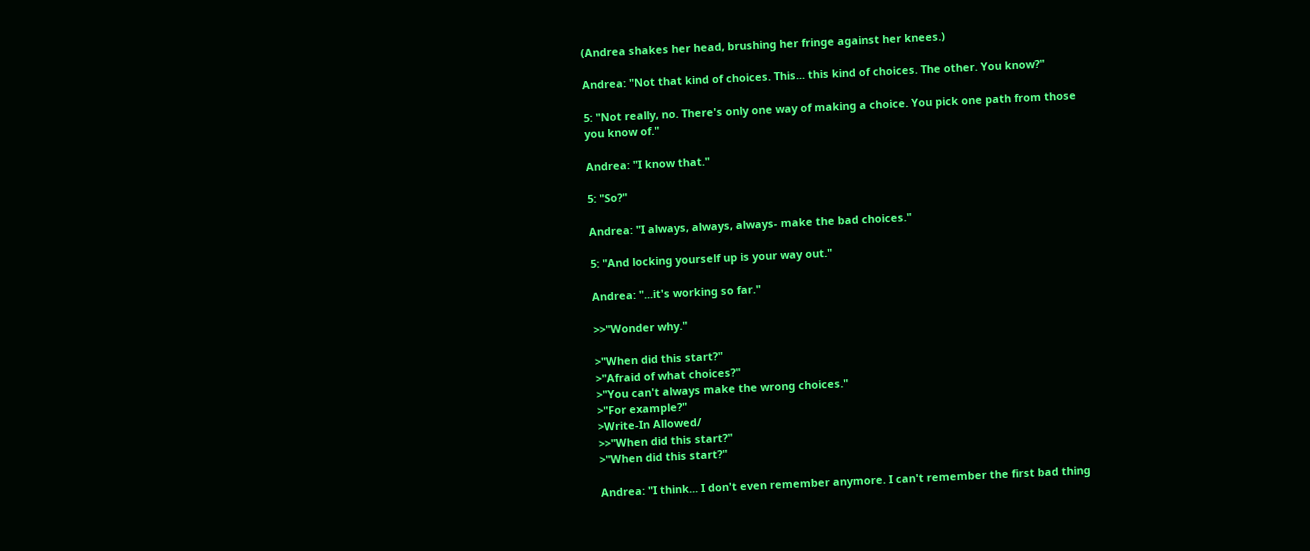(Andrea shakes her head, brushing her fringe against her knees.)

Andrea: "Not that kind of choices. This... this kind of choices. The other. You know?"

5: "Not really, no. There's only one way of making a choice. You pick one path from those
you know of."

Andrea: "I know that."

5: "So?"

Andrea: "I always, always, always- make the bad choices."

5: "And locking yourself up is your way out."

Andrea: "...it's working so far."

>>"Wonder why."

>"When did this start?"
>"Afraid of what choices?"
>"You can't always make the wrong choices."
>"For example?"
>Write-In Allowed/
>>"When did this start?"
>"When did this start?"

Andrea: "I think... I don't even remember anymore. I can't remember the first bad thing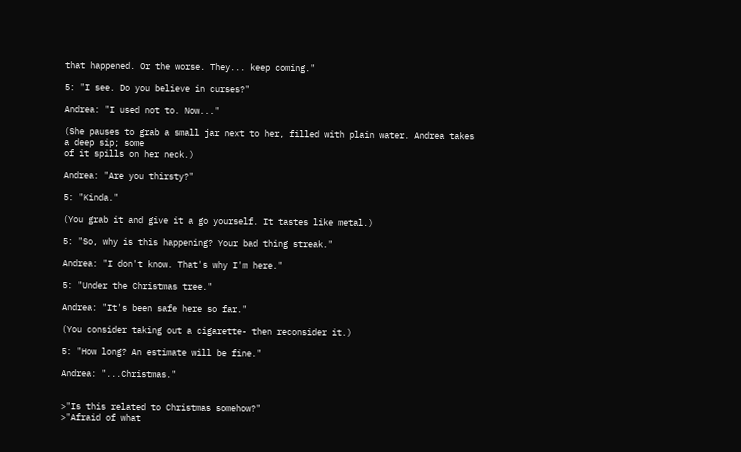that happened. Or the worse. They... keep coming."

5: "I see. Do you believe in curses?"

Andrea: "I used not to. Now..."

(She pauses to grab a small jar next to her, filled with plain water. Andrea takes a deep sip; some
of it spills on her neck.)

Andrea: "Are you thirsty?"

5: "Kinda."

(You grab it and give it a go yourself. It tastes like metal.)

5: "So, why is this happening? Your bad thing streak."

Andrea: "I don't know. That's why I'm here."

5: "Under the Christmas tree."

Andrea: "It's been safe here so far."

(You consider taking out a cigarette- then reconsider it.)

5: "How long? An estimate will be fine."

Andrea: "...Christmas."


>"Is this related to Christmas somehow?"
>"Afraid of what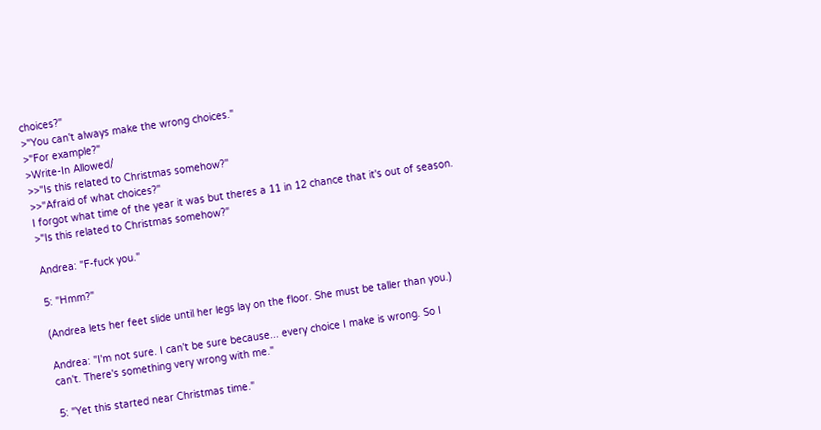choices?"
>"You can't always make the wrong choices."
>"For example?"
>Write-In Allowed/
>>"Is this related to Christmas somehow?"
>>"Afraid of what choices?"
I forgot what time of the year it was but theres a 11 in 12 chance that it's out of season.
>"Is this related to Christmas somehow?"

Andrea: "F-fuck you."

5: "Hmm?"

(Andrea lets her feet slide until her legs lay on the floor. She must be taller than you.)

Andrea: "I'm not sure. I can't be sure because... every choice I make is wrong. So I
can't. There's something very wrong with me."

5: "Yet this started near Christmas time."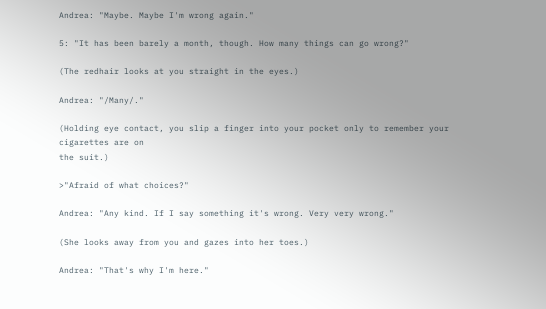Andrea: "Maybe. Maybe I'm wrong again."

5: "It has been barely a month, though. How many things can go wrong?"

(The redhair looks at you straight in the eyes.)

Andrea: "/Many/."

(Holding eye contact, you slip a finger into your pocket only to remember your cigarettes are on
the suit.)

>"Afraid of what choices?"

Andrea: "Any kind. If I say something it's wrong. Very very wrong."

(She looks away from you and gazes into her toes.)

Andrea: "That's why I'm here."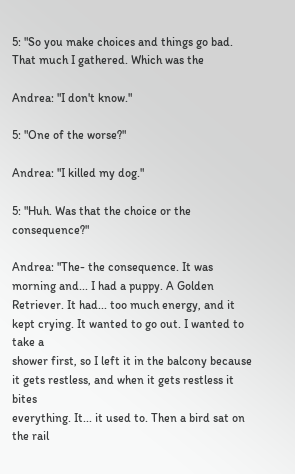5: "So you make choices and things go bad. That much I gathered. Which was the

Andrea: "I don't know."

5: "One of the worse?"

Andrea: "I killed my dog."

5: "Huh. Was that the choice or the consequence?"

Andrea: "The- the consequence. It was morning and... I had a puppy. A Golden
Retriever. It had... too much energy, and it kept crying. It wanted to go out. I wanted to take a
shower first, so I left it in the balcony because it gets restless, and when it gets restless it bites
everything. It... it used to. Then a bird sat on the rail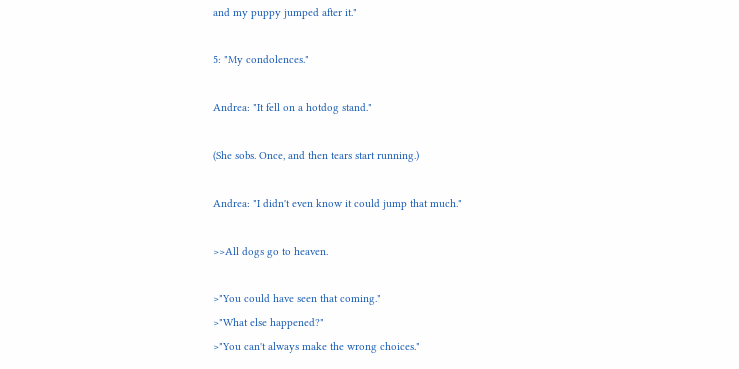and my puppy jumped after it."

5: "My condolences."

Andrea: "It fell on a hotdog stand."

(She sobs. Once, and then tears start running.)

Andrea: "I didn't even know it could jump that much."

>>All dogs go to heaven.

>"You could have seen that coming."
>"What else happened?"
>"You can't always make the wrong choices."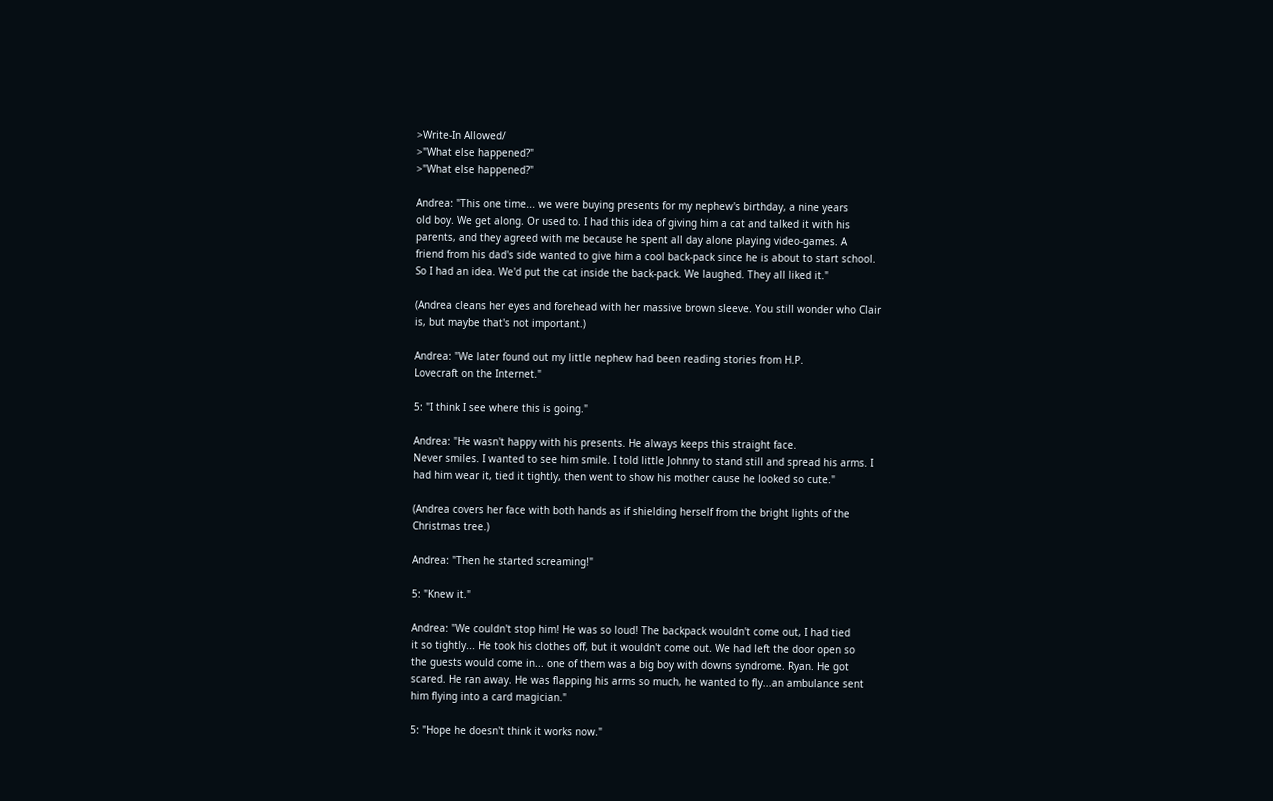>Write-In Allowed/
>"What else happened?"
>"What else happened?"

Andrea: "This one time... we were buying presents for my nephew's birthday, a nine years
old boy. We get along. Or used to. I had this idea of giving him a cat and talked it with his
parents, and they agreed with me because he spent all day alone playing video-games. A
friend from his dad's side wanted to give him a cool back-pack since he is about to start school.
So I had an idea. We'd put the cat inside the back-pack. We laughed. They all liked it."

(Andrea cleans her eyes and forehead with her massive brown sleeve. You still wonder who Clair
is, but maybe that's not important.)

Andrea: "We later found out my little nephew had been reading stories from H.P.
Lovecraft on the Internet."

5: "I think I see where this is going."

Andrea: "He wasn't happy with his presents. He always keeps this straight face.
Never smiles. I wanted to see him smile. I told little Johnny to stand still and spread his arms. I
had him wear it, tied it tightly, then went to show his mother cause he looked so cute."

(Andrea covers her face with both hands as if shielding herself from the bright lights of the
Christmas tree.)

Andrea: "Then he started screaming!"

5: "Knew it."

Andrea: "We couldn't stop him! He was so loud! The backpack wouldn't come out, I had tied
it so tightly... He took his clothes off, but it wouldn't come out. We had left the door open so
the guests would come in... one of them was a big boy with downs syndrome. Ryan. He got
scared. He ran away. He was flapping his arms so much, he wanted to fly...an ambulance sent
him flying into a card magician."

5: "Hope he doesn't think it works now."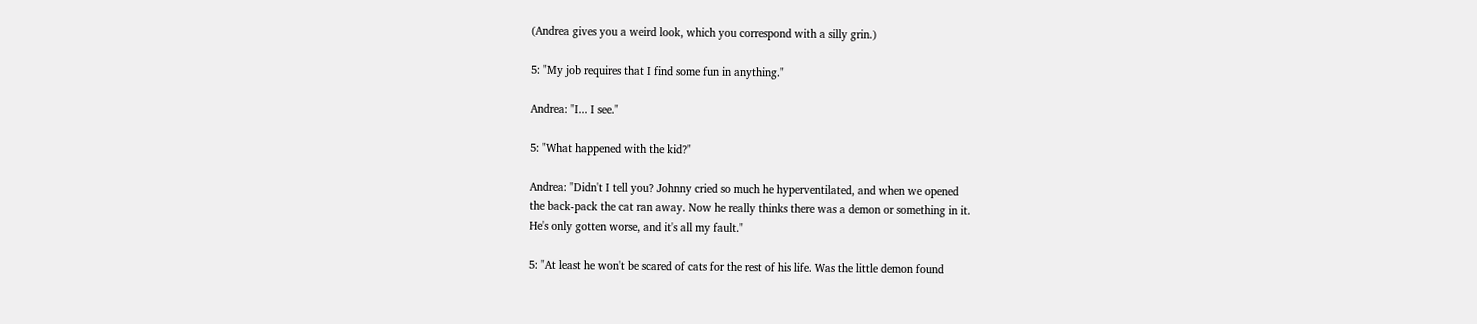(Andrea gives you a weird look, which you correspond with a silly grin.)

5: "My job requires that I find some fun in anything."

Andrea: "I... I see."

5: "What happened with the kid?"

Andrea: "Didn't I tell you? Johnny cried so much he hyperventilated, and when we opened
the back-pack the cat ran away. Now he really thinks there was a demon or something in it.
He's only gotten worse, and it's all my fault."

5: "At least he won't be scared of cats for the rest of his life. Was the little demon found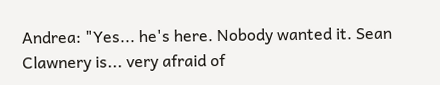Andrea: "Yes... he's here. Nobody wanted it. Sean Clawnery is... very afraid of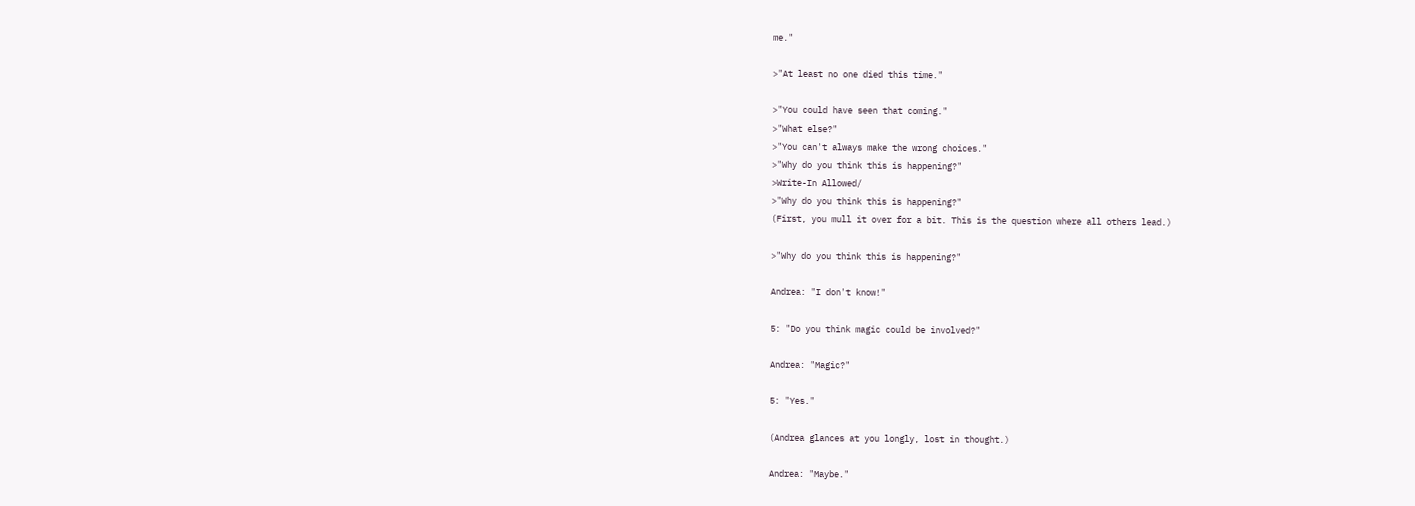me."

>"At least no one died this time."

>"You could have seen that coming."
>"What else?"
>"You can't always make the wrong choices."
>"Why do you think this is happening?"
>Write-In Allowed/
>"Why do you think this is happening?"
(First, you mull it over for a bit. This is the question where all others lead.)

>"Why do you think this is happening?"

Andrea: "I don't know!"

5: "Do you think magic could be involved?"

Andrea: "Magic?"

5: "Yes."

(Andrea glances at you longly, lost in thought.)

Andrea: "Maybe."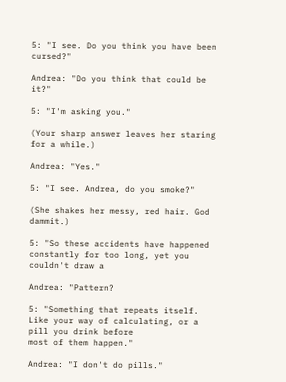5: "I see. Do you think you have been cursed?"

Andrea: "Do you think that could be it?"

5: "I'm asking you."

(Your sharp answer leaves her staring for a while.)

Andrea: "Yes."

5: "I see. Andrea, do you smoke?"

(She shakes her messy, red hair. God dammit.)

5: "So these accidents have happened constantly for too long, yet you couldn't draw a

Andrea: "Pattern?

5: "Something that repeats itself. Like your way of calculating, or a pill you drink before
most of them happen."

Andrea: "I don't do pills."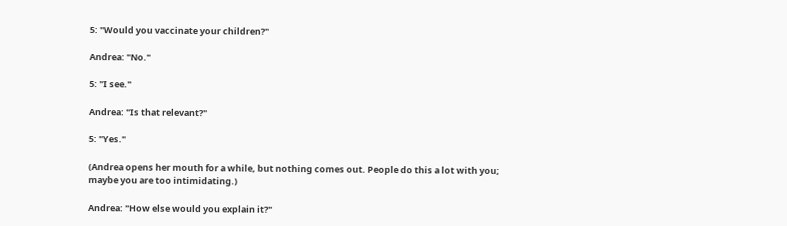5: "Would you vaccinate your children?"

Andrea: "No."

5: "I see."

Andrea: "Is that relevant?"

5: "Yes."

(Andrea opens her mouth for a while, but nothing comes out. People do this a lot with you;
maybe you are too intimidating.)

Andrea: "How else would you explain it?"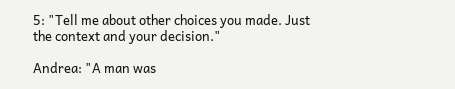5: "Tell me about other choices you made. Just the context and your decision."

Andrea: "A man was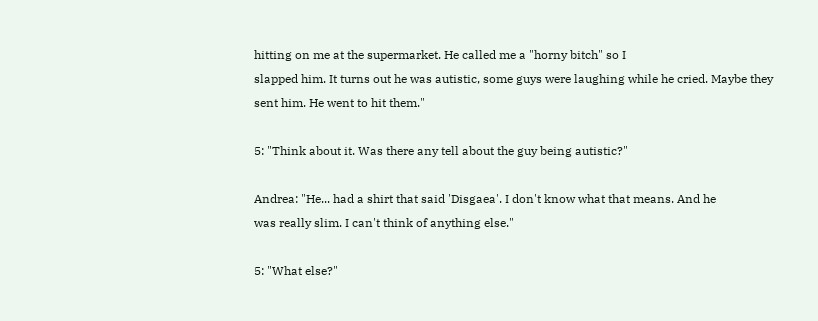hitting on me at the supermarket. He called me a "horny bitch" so I
slapped him. It turns out he was autistic, some guys were laughing while he cried. Maybe they
sent him. He went to hit them."

5: "Think about it. Was there any tell about the guy being autistic?"

Andrea: "He... had a shirt that said 'Disgaea'. I don't know what that means. And he
was really slim. I can't think of anything else."

5: "What else?"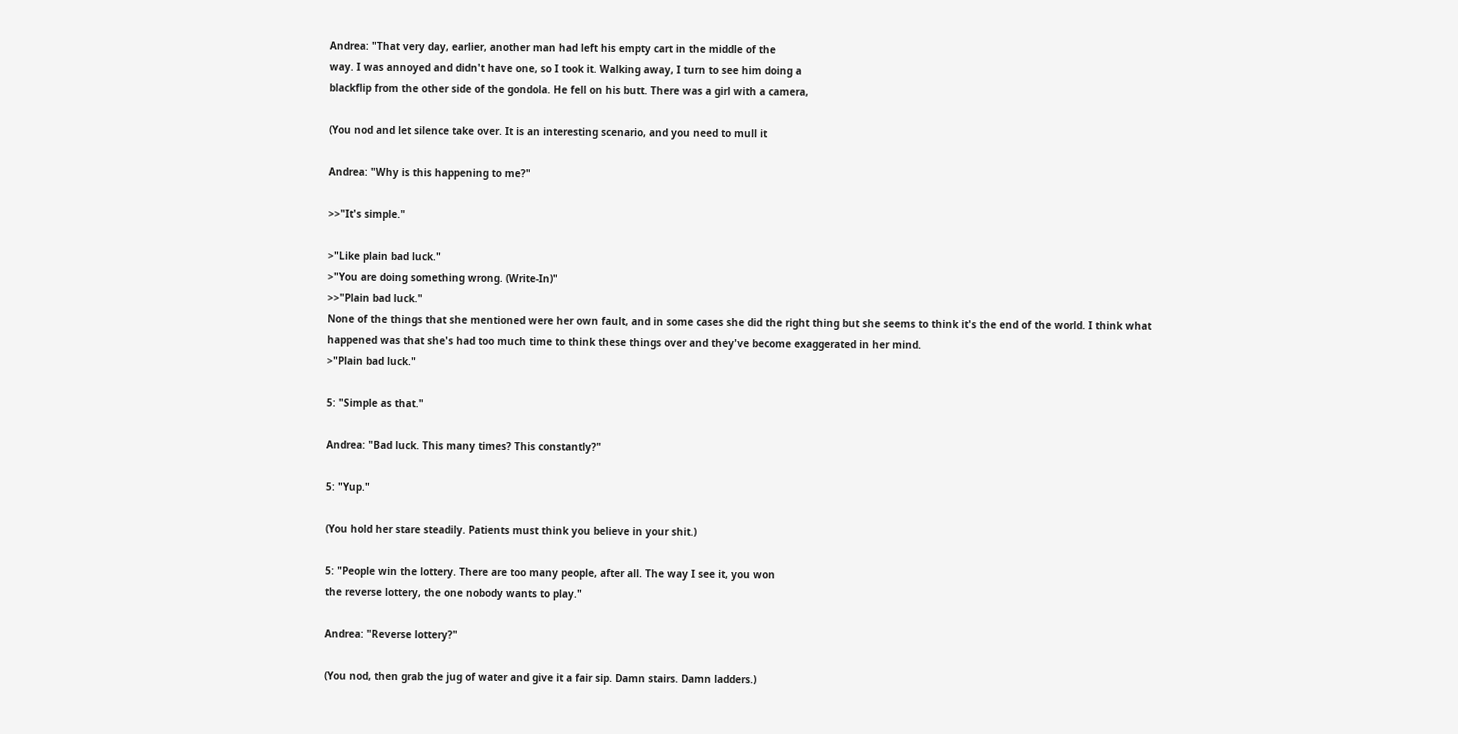Andrea: "That very day, earlier, another man had left his empty cart in the middle of the
way. I was annoyed and didn't have one, so I took it. Walking away, I turn to see him doing a
blackflip from the other side of the gondola. He fell on his butt. There was a girl with a camera,

(You nod and let silence take over. It is an interesting scenario, and you need to mull it

Andrea: "Why is this happening to me?"

>>"It's simple."

>"Like plain bad luck."
>"You are doing something wrong. (Write-In)"
>>"Plain bad luck."
None of the things that she mentioned were her own fault, and in some cases she did the right thing but she seems to think it's the end of the world. I think what happened was that she's had too much time to think these things over and they've become exaggerated in her mind.
>"Plain bad luck."

5: "Simple as that."

Andrea: "Bad luck. This many times? This constantly?"

5: "Yup."

(You hold her stare steadily. Patients must think you believe in your shit.)

5: "People win the lottery. There are too many people, after all. The way I see it, you won
the reverse lottery, the one nobody wants to play."

Andrea: "Reverse lottery?"

(You nod, then grab the jug of water and give it a fair sip. Damn stairs. Damn ladders.)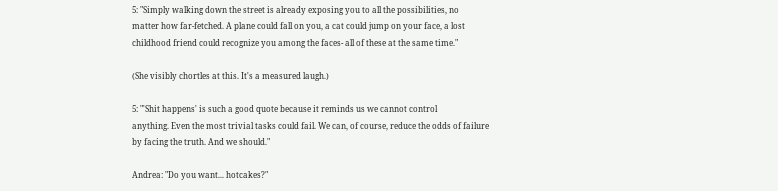5: "Simply walking down the street is already exposing you to all the possibilities, no
matter how far-fetched. A plane could fall on you, a cat could jump on your face, a lost
childhood friend could recognize you among the faces- all of these at the same time."

(She visibly chortles at this. It's a measured laugh.)

5: "'Shit happens' is such a good quote because it reminds us we cannot control
anything. Even the most trivial tasks could fail. We can, of course, reduce the odds of failure
by facing the truth. And we should."

Andrea: "Do you want... hotcakes?"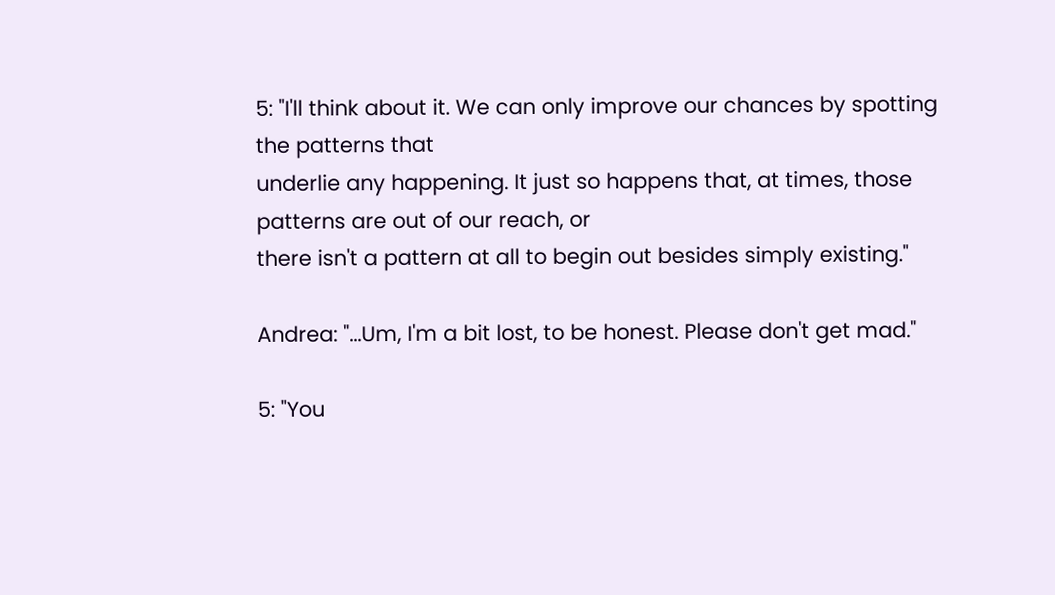5: "I'll think about it. We can only improve our chances by spotting the patterns that
underlie any happening. It just so happens that, at times, those patterns are out of our reach, or
there isn't a pattern at all to begin out besides simply existing."

Andrea: "...Um, I'm a bit lost, to be honest. Please don't get mad."

5: "You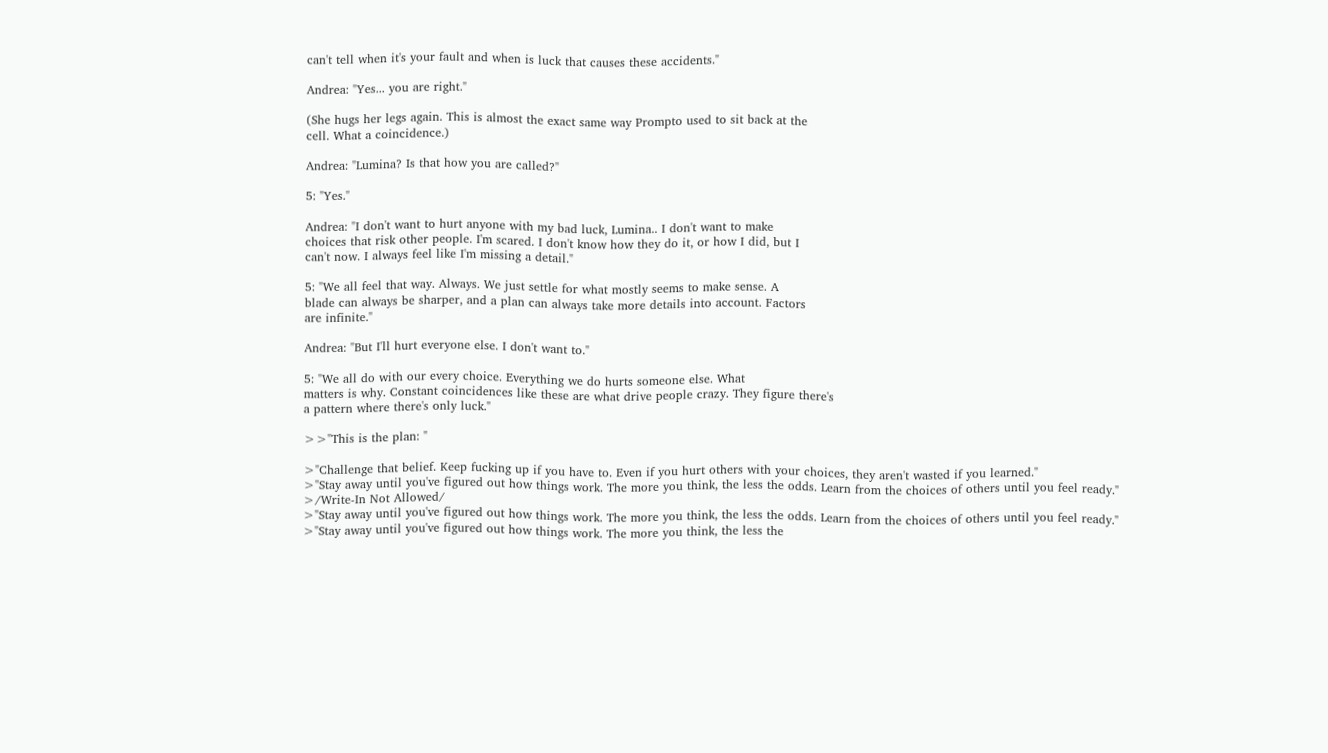can't tell when it's your fault and when is luck that causes these accidents."

Andrea: "Yes... you are right."

(She hugs her legs again. This is almost the exact same way Prompto used to sit back at the
cell. What a coincidence.)

Andrea: "Lumina? Is that how you are called?"

5: "Yes."

Andrea: "I don't want to hurt anyone with my bad luck, Lumina.. I don't want to make
choices that risk other people. I'm scared. I don't know how they do it, or how I did, but I
can't now. I always feel like I'm missing a detail."

5: "We all feel that way. Always. We just settle for what mostly seems to make sense. A
blade can always be sharper, and a plan can always take more details into account. Factors
are infinite."

Andrea: "But I'll hurt everyone else. I don't want to."

5: "We all do with our every choice. Everything we do hurts someone else. What
matters is why. Constant coincidences like these are what drive people crazy. They figure there's
a pattern where there's only luck."

>>"This is the plan: "

>"Challenge that belief. Keep fucking up if you have to. Even if you hurt others with your choices, they aren't wasted if you learned."
>"Stay away until you've figured out how things work. The more you think, the less the odds. Learn from the choices of others until you feel ready."
>/Write-In Not Allowed/
>"Stay away until you've figured out how things work. The more you think, the less the odds. Learn from the choices of others until you feel ready."
>"Stay away until you've figured out how things work. The more you think, the less the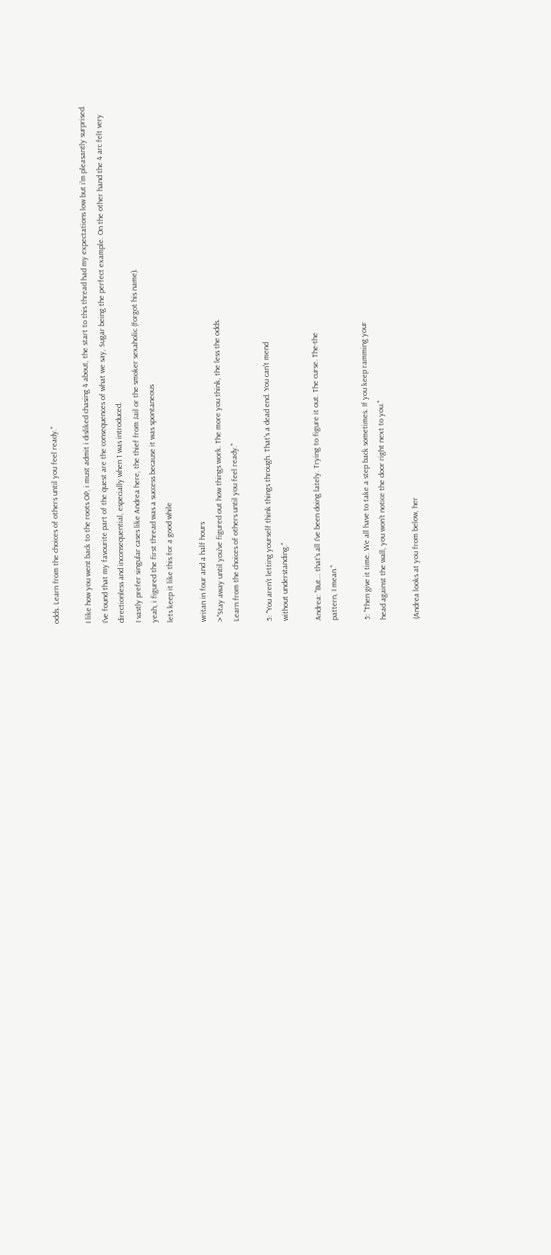odds. Learn from the choices of others until you feel ready."

I like how you went back to the roots OP, i must admit i disliked chasing 4 about, the start to this thread had my expectations low but i'm pleasantly surprised.
I've found that my favourite part of the quest are the consequences of what we say, Sugar being the perfect example. On the other hand the 4 arc felt very directionless and inconsequential, especially when 1 was introduced.
I vastly prefer singular cases like Andrea here, the thief from Jail or the smoker sexaholic (forgot his name).
yeah, i figured the first thread was a success because it was spontaneous
lets keep it like this for a good while

writan in four and a half hours
>"Stay away until you've figured out how things work. The more you think, the less the odds.
Learn from the choices of others until you feel ready."

5: "You aren't letting yourself think things through. That's a dead end. You can't mend
without understanding."

Andrea: "But... that's all I've been doing lately. Trying to figure it out. The curse. The-the
pattern, I mean."

5: "Then give it time. We all have to take a step back sometimes. If you keep ramming your
head against the wall, you won't notice the door right next to you."

(Andrea looks at you from below, her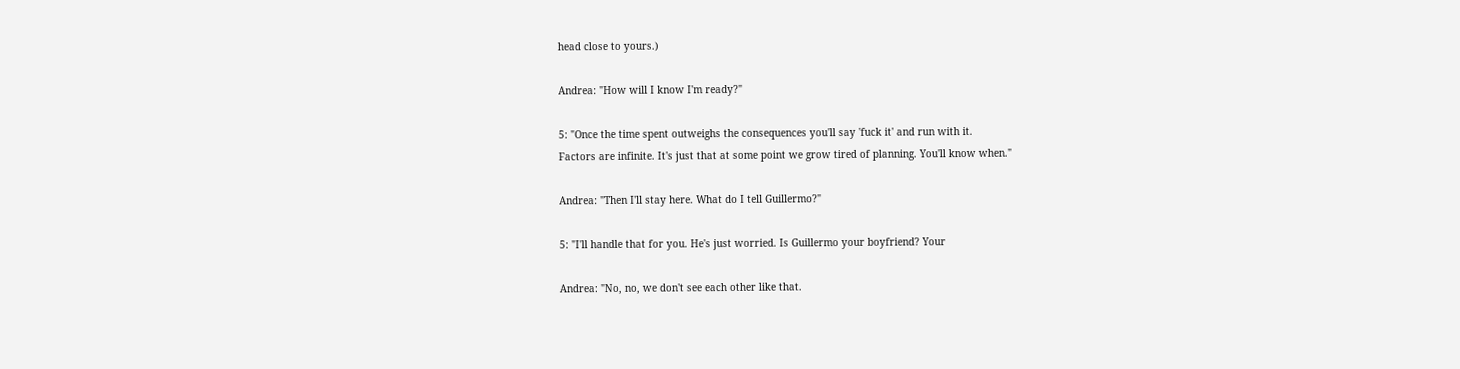head close to yours.)

Andrea: "How will I know I'm ready?"

5: "Once the time spent outweighs the consequences you'll say 'fuck it' and run with it.
Factors are infinite. It's just that at some point we grow tired of planning. You'll know when."

Andrea: "Then I'll stay here. What do I tell Guillermo?"

5: "I'll handle that for you. He's just worried. Is Guillermo your boyfriend? Your

Andrea: "No, no, we don't see each other like that.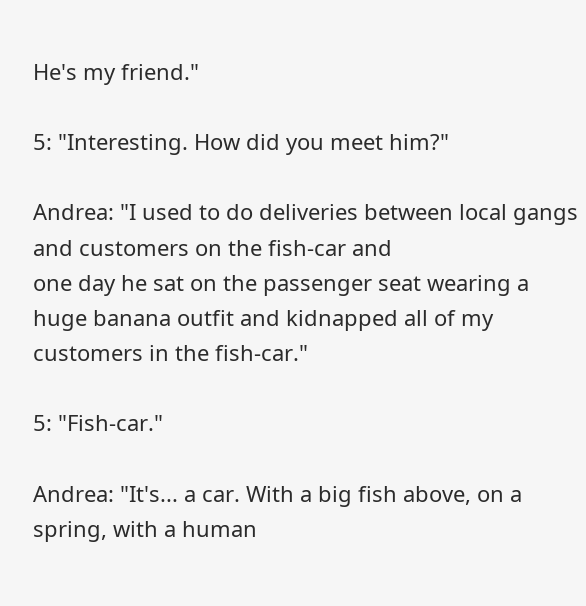He's my friend."

5: "Interesting. How did you meet him?"

Andrea: "I used to do deliveries between local gangs and customers on the fish-car and
one day he sat on the passenger seat wearing a huge banana outfit and kidnapped all of my
customers in the fish-car."

5: "Fish-car."

Andrea: "It's... a car. With a big fish above, on a spring, with a human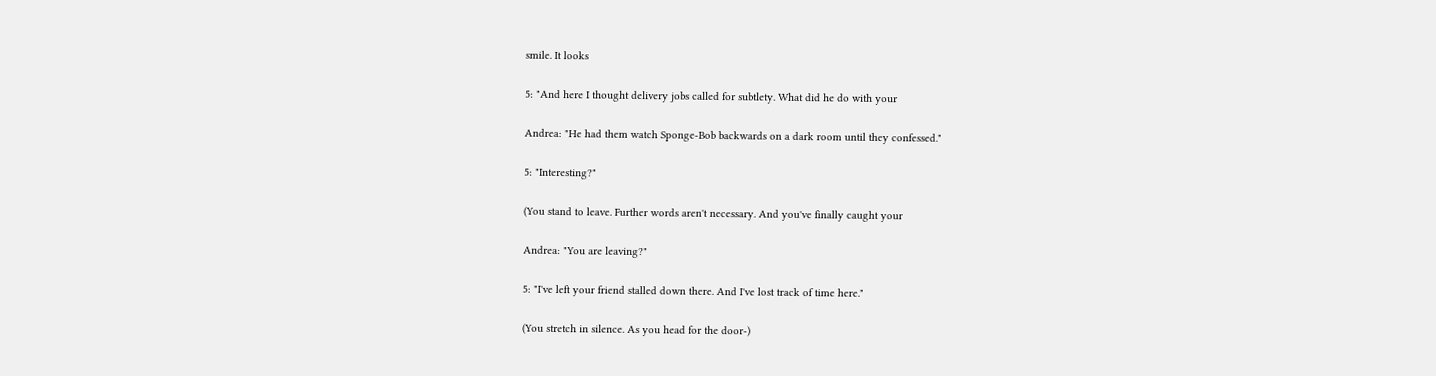smile. It looks

5: "And here I thought delivery jobs called for subtlety. What did he do with your

Andrea: "He had them watch Sponge-Bob backwards on a dark room until they confessed."

5: "Interesting?"

(You stand to leave. Further words aren't necessary. And you've finally caught your

Andrea: "You are leaving?"

5: "I've left your friend stalled down there. And I've lost track of time here."

(You stretch in silence. As you head for the door-)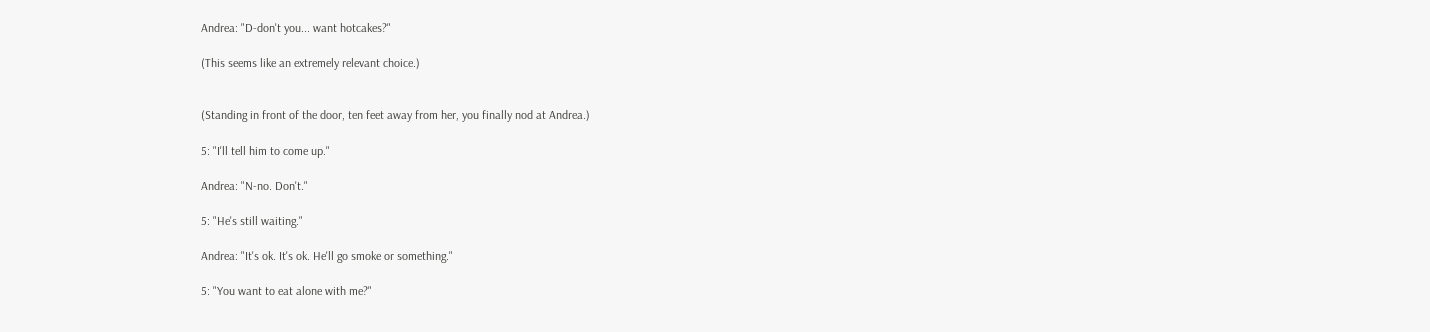Andrea: "D-don't you... want hotcakes?"

(This seems like an extremely relevant choice.)


(Standing in front of the door, ten feet away from her, you finally nod at Andrea.)

5: "I'll tell him to come up."

Andrea: "N-no. Don't."

5: "He's still waiting."

Andrea: "It's ok. It's ok. He'll go smoke or something."

5: "You want to eat alone with me?"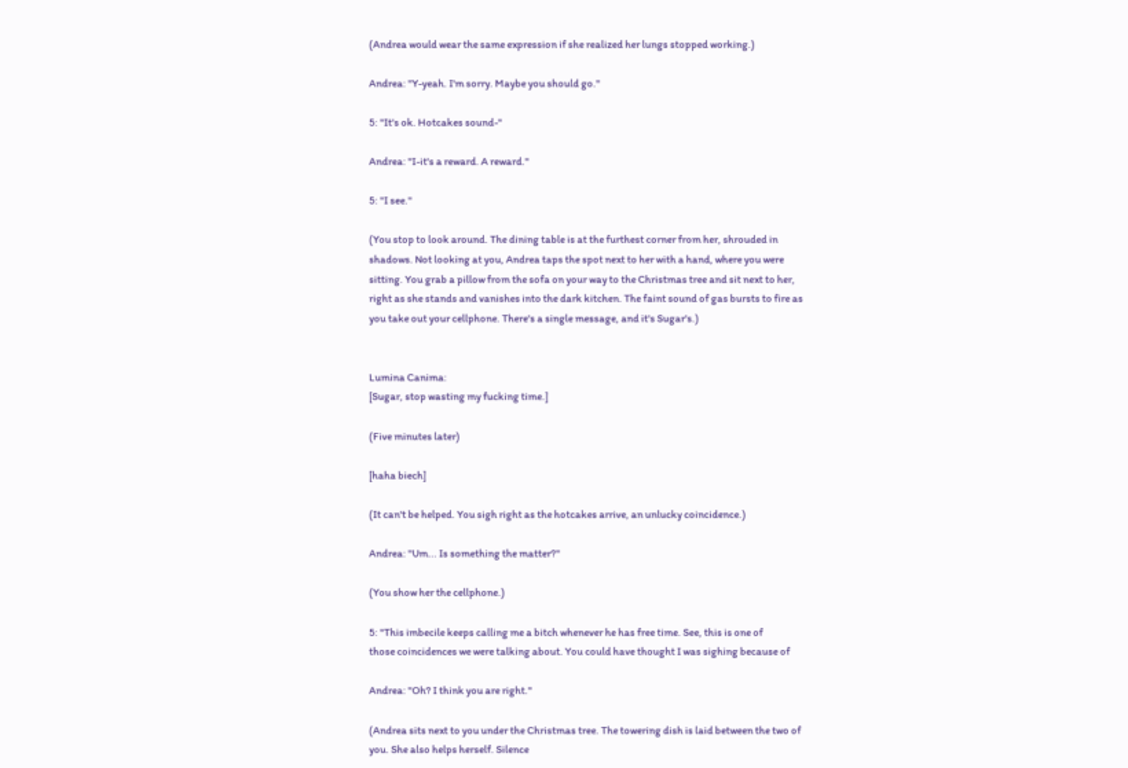(Andrea would wear the same expression if she realized her lungs stopped working.)

Andrea: "Y-yeah. I'm sorry. Maybe you should go."

5: "It's ok. Hotcakes sound-"

Andrea: "I-it's a reward. A reward."

5: "I see."

(You stop to look around. The dining table is at the furthest corner from her, shrouded in
shadows. Not looking at you, Andrea taps the spot next to her with a hand, where you were
sitting. You grab a pillow from the sofa on your way to the Christmas tree and sit next to her,
right as she stands and vanishes into the dark kitchen. The faint sound of gas bursts to fire as
you take out your cellphone. There's a single message, and it's Sugar's.)


Lumina Canima:
[Sugar, stop wasting my fucking time.]

(Five minutes later)

[haha biech]

(It can't be helped. You sigh right as the hotcakes arrive, an unlucky coincidence.)

Andrea: "Um... Is something the matter?"

(You show her the cellphone.)

5: "This imbecile keeps calling me a bitch whenever he has free time. See, this is one of
those coincidences we were talking about. You could have thought I was sighing because of

Andrea: "Oh? I think you are right."

(Andrea sits next to you under the Christmas tree. The towering dish is laid between the two of
you. She also helps herself. Silence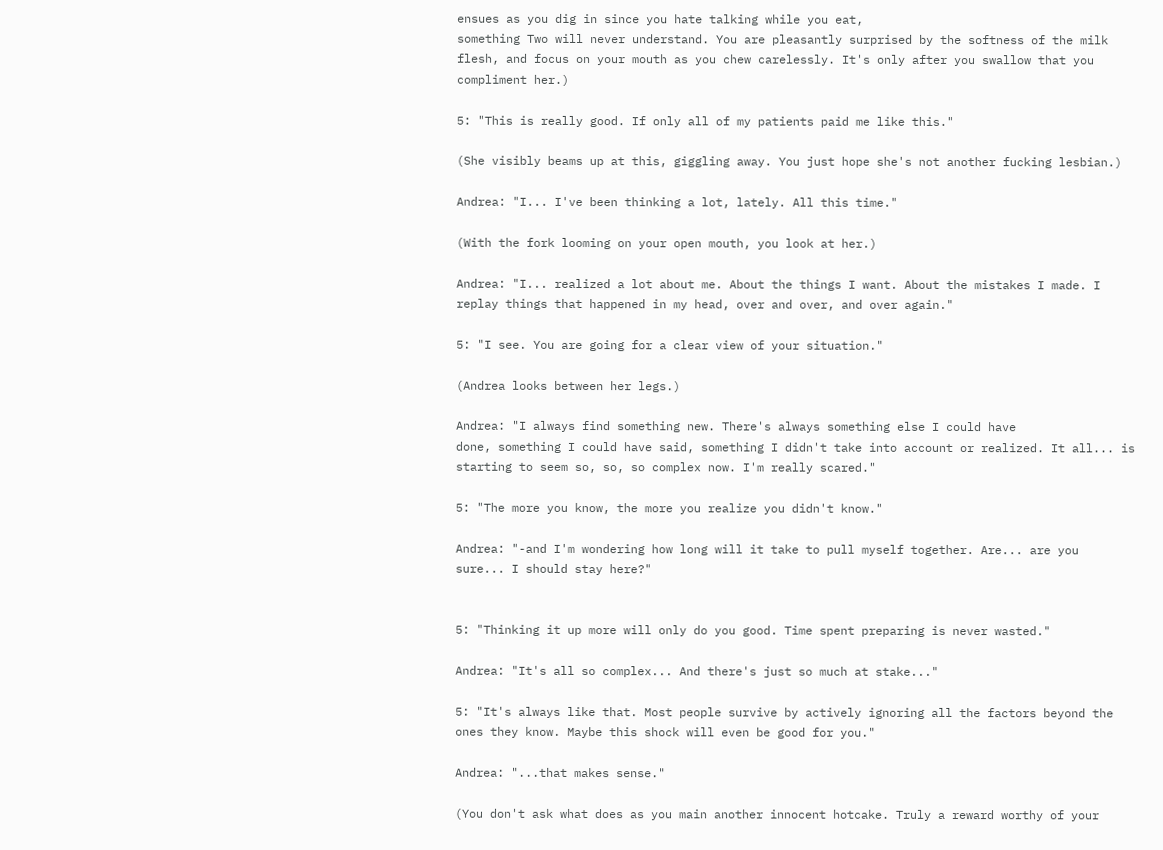ensues as you dig in since you hate talking while you eat,
something Two will never understand. You are pleasantly surprised by the softness of the milk
flesh, and focus on your mouth as you chew carelessly. It's only after you swallow that you
compliment her.)

5: "This is really good. If only all of my patients paid me like this."

(She visibly beams up at this, giggling away. You just hope she's not another fucking lesbian.)

Andrea: "I... I've been thinking a lot, lately. All this time."

(With the fork looming on your open mouth, you look at her.)

Andrea: "I... realized a lot about me. About the things I want. About the mistakes I made. I
replay things that happened in my head, over and over, and over again."

5: "I see. You are going for a clear view of your situation."

(Andrea looks between her legs.)

Andrea: "I always find something new. There's always something else I could have
done, something I could have said, something I didn't take into account or realized. It all... is
starting to seem so, so, so complex now. I'm really scared."

5: "The more you know, the more you realize you didn't know."

Andrea: "-and I'm wondering how long will it take to pull myself together. Are... are you
sure... I should stay here?"


5: "Thinking it up more will only do you good. Time spent preparing is never wasted."

Andrea: "It's all so complex... And there's just so much at stake..."

5: "It's always like that. Most people survive by actively ignoring all the factors beyond the
ones they know. Maybe this shock will even be good for you."

Andrea: "...that makes sense."

(You don't ask what does as you main another innocent hotcake. Truly a reward worthy of your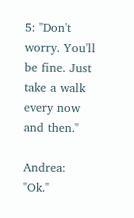5: "Don't worry. You'll be fine. Just take a walk every now and then."

Andrea: "Ok."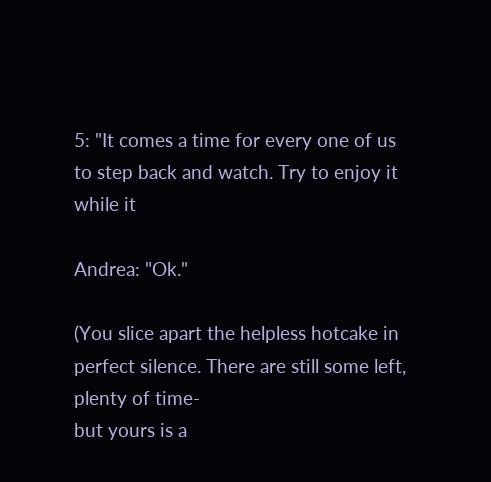5: "It comes a time for every one of us to step back and watch. Try to enjoy it while it

Andrea: "Ok."

(You slice apart the helpless hotcake in perfect silence. There are still some left, plenty of time-
but yours is a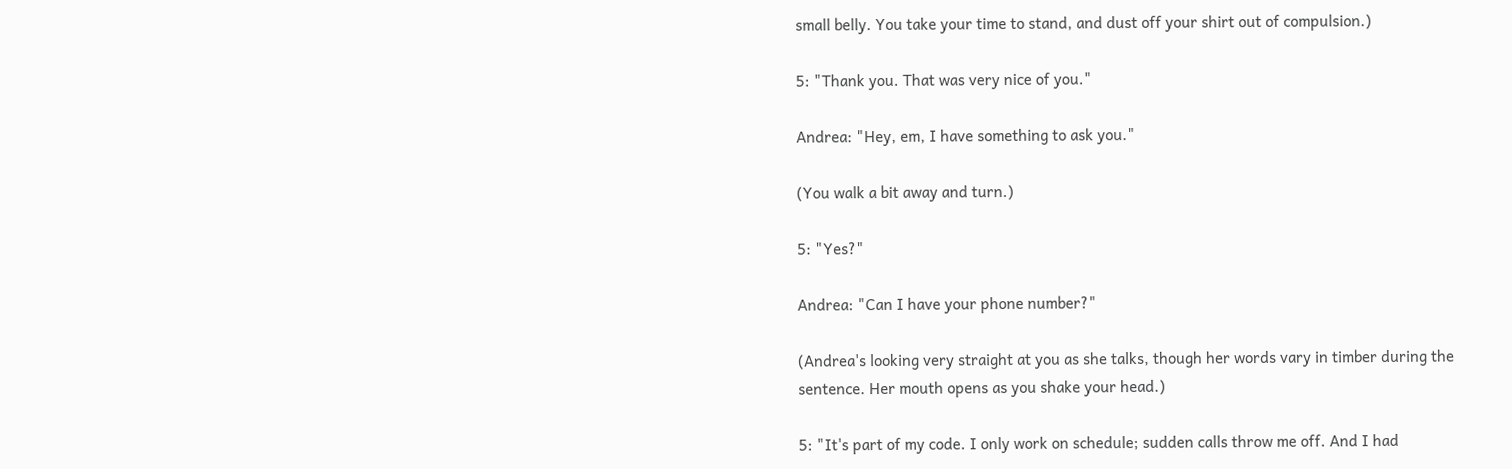small belly. You take your time to stand, and dust off your shirt out of compulsion.)

5: "Thank you. That was very nice of you."

Andrea: "Hey, em, I have something to ask you."

(You walk a bit away and turn.)

5: "Yes?"

Andrea: "Can I have your phone number?"

(Andrea's looking very straight at you as she talks, though her words vary in timber during the
sentence. Her mouth opens as you shake your head.)

5: "It's part of my code. I only work on schedule; sudden calls throw me off. And I had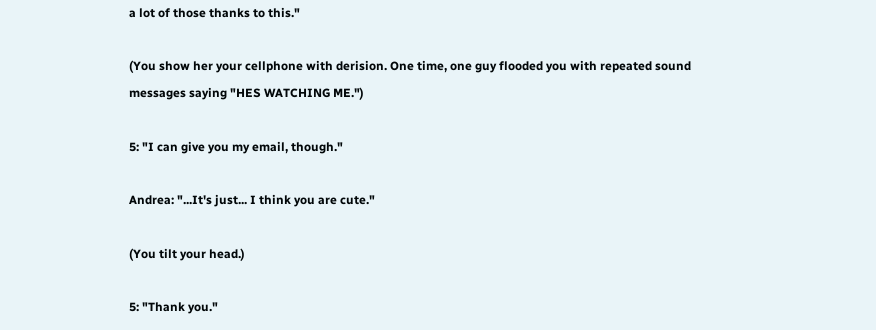a lot of those thanks to this."

(You show her your cellphone with derision. One time, one guy flooded you with repeated sound
messages saying "HES WATCHING ME.")

5: "I can give you my email, though."

Andrea: "...It's just... I think you are cute."

(You tilt your head.)

5: "Thank you."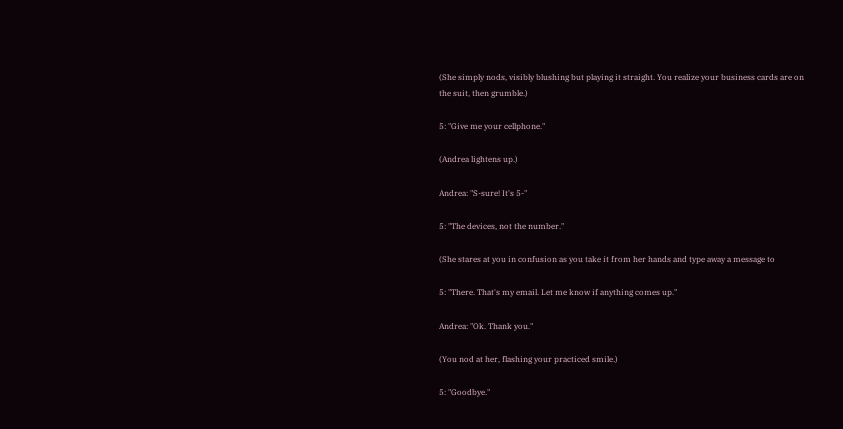(She simply nods, visibly blushing but playing it straight. You realize your business cards are on
the suit, then grumble.)

5: "Give me your cellphone."

(Andrea lightens up.)

Andrea: "S-sure! It's 5-"

5: "The devices, not the number."

(She stares at you in confusion as you take it from her hands and type away a message to

5: "There. That's my email. Let me know if anything comes up."

Andrea: "Ok. Thank you."

(You nod at her, flashing your practiced smile.)

5: "Goodbye."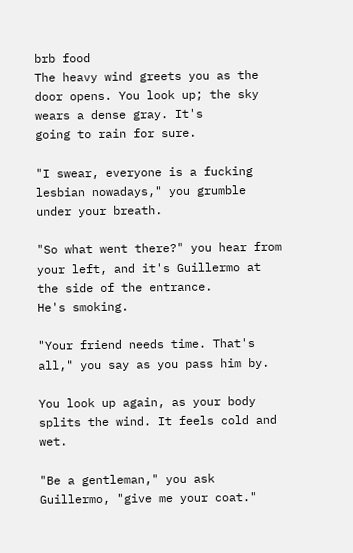brb food
The heavy wind greets you as the door opens. You look up; the sky wears a dense gray. It's
going to rain for sure.

"I swear, everyone is a fucking lesbian nowadays," you grumble under your breath.

"So what went there?" you hear from your left, and it's Guillermo at the side of the entrance.
He's smoking.

"Your friend needs time. That's all," you say as you pass him by.

You look up again, as your body splits the wind. It feels cold and wet.

"Be a gentleman," you ask Guillermo, "give me your coat."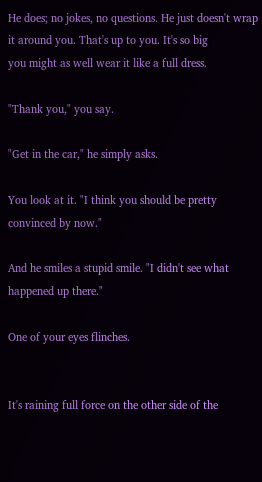He does; no jokes, no questions. He just doesn't wrap it around you. That's up to you. It's so big
you might as well wear it like a full dress.

"Thank you," you say.

"Get in the car," he simply asks.

You look at it. "I think you should be pretty convinced by now."

And he smiles a stupid smile. "I didn't see what happened up there."

One of your eyes flinches.


It's raining full force on the other side of the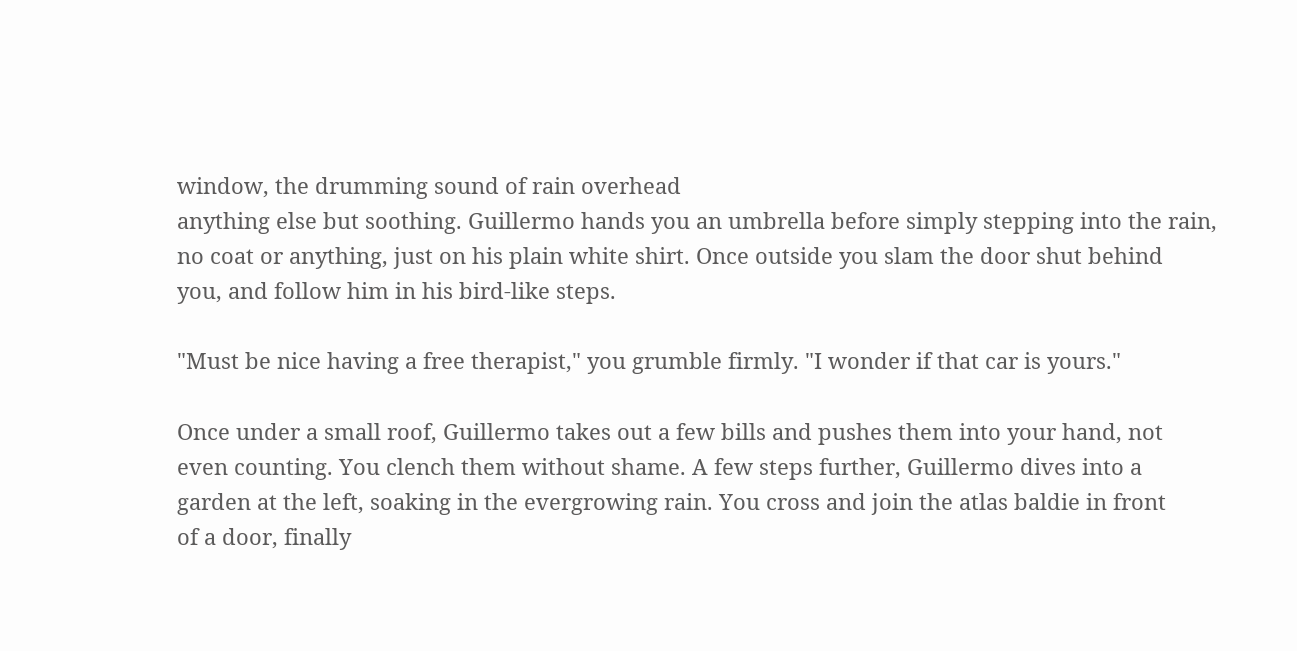window, the drumming sound of rain overhead
anything else but soothing. Guillermo hands you an umbrella before simply stepping into the rain,
no coat or anything, just on his plain white shirt. Once outside you slam the door shut behind
you, and follow him in his bird-like steps.

"Must be nice having a free therapist," you grumble firmly. "I wonder if that car is yours."

Once under a small roof, Guillermo takes out a few bills and pushes them into your hand, not
even counting. You clench them without shame. A few steps further, Guillermo dives into a
garden at the left, soaking in the evergrowing rain. You cross and join the atlas baldie in front
of a door, finally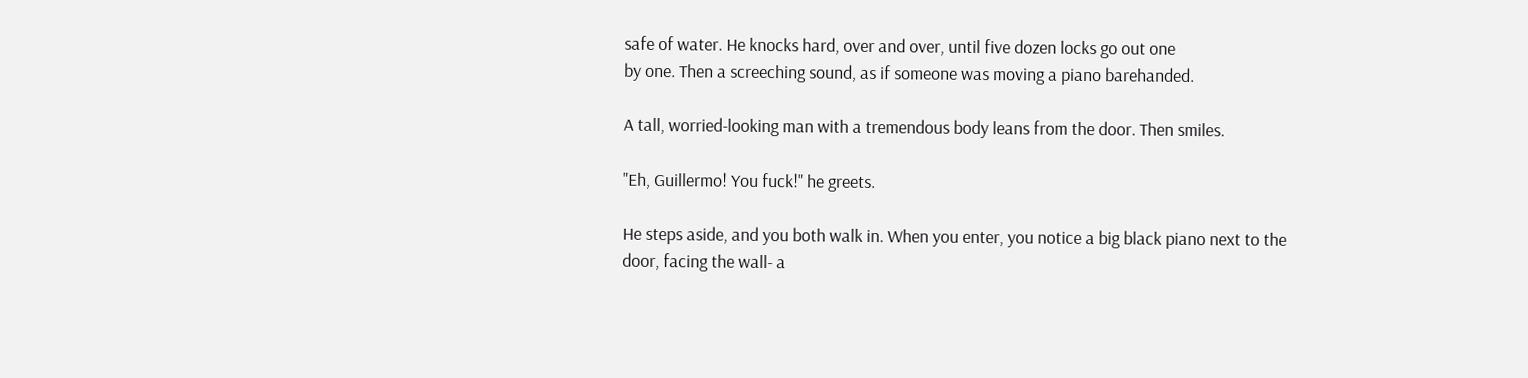safe of water. He knocks hard, over and over, until five dozen locks go out one
by one. Then a screeching sound, as if someone was moving a piano barehanded.

A tall, worried-looking man with a tremendous body leans from the door. Then smiles.

"Eh, Guillermo! You fuck!" he greets.

He steps aside, and you both walk in. When you enter, you notice a big black piano next to the
door, facing the wall- a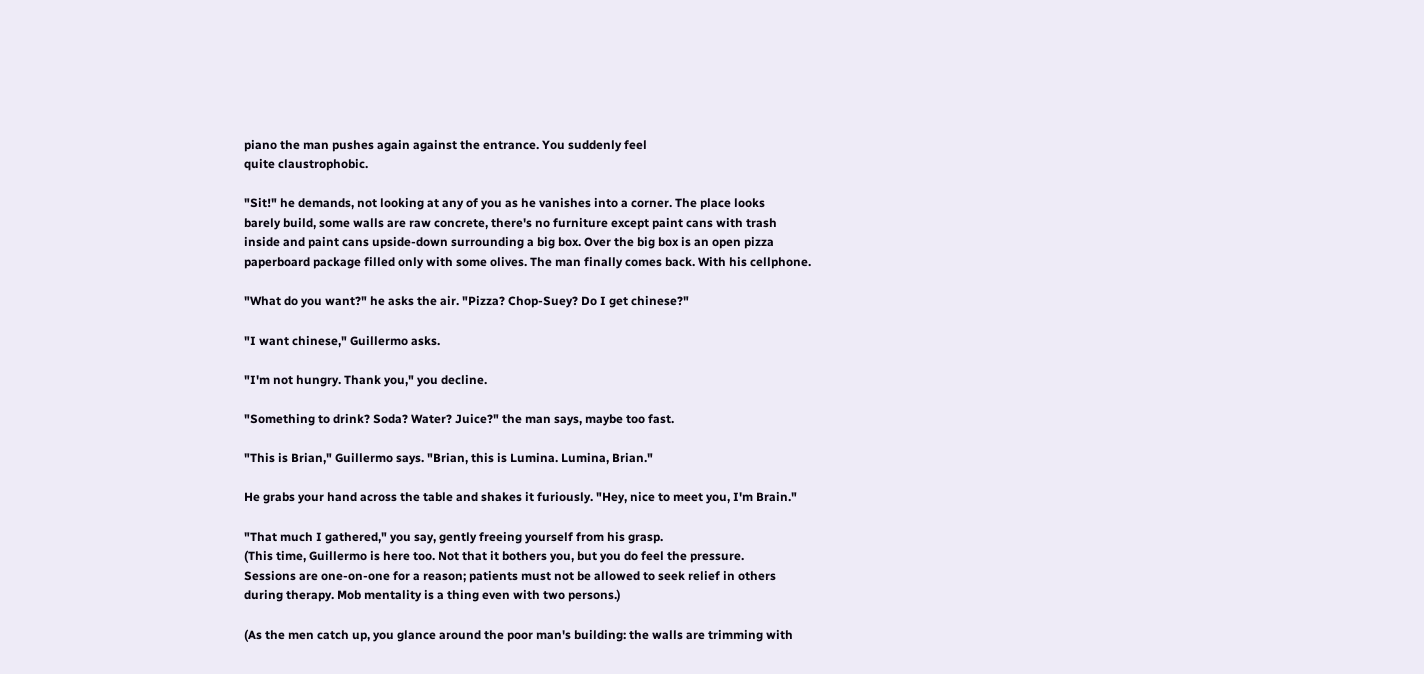piano the man pushes again against the entrance. You suddenly feel
quite claustrophobic.

"Sit!" he demands, not looking at any of you as he vanishes into a corner. The place looks
barely build, some walls are raw concrete, there's no furniture except paint cans with trash
inside and paint cans upside-down surrounding a big box. Over the big box is an open pizza
paperboard package filled only with some olives. The man finally comes back. With his cellphone.

"What do you want?" he asks the air. "Pizza? Chop-Suey? Do I get chinese?"

"I want chinese," Guillermo asks.

"I'm not hungry. Thank you," you decline.

"Something to drink? Soda? Water? Juice?" the man says, maybe too fast.

"This is Brian," Guillermo says. "Brian, this is Lumina. Lumina, Brian."

He grabs your hand across the table and shakes it furiously. "Hey, nice to meet you, I'm Brain."

"That much I gathered," you say, gently freeing yourself from his grasp.
(This time, Guillermo is here too. Not that it bothers you, but you do feel the pressure.
Sessions are one-on-one for a reason; patients must not be allowed to seek relief in others
during therapy. Mob mentality is a thing even with two persons.)

(As the men catch up, you glance around the poor man's building: the walls are trimming with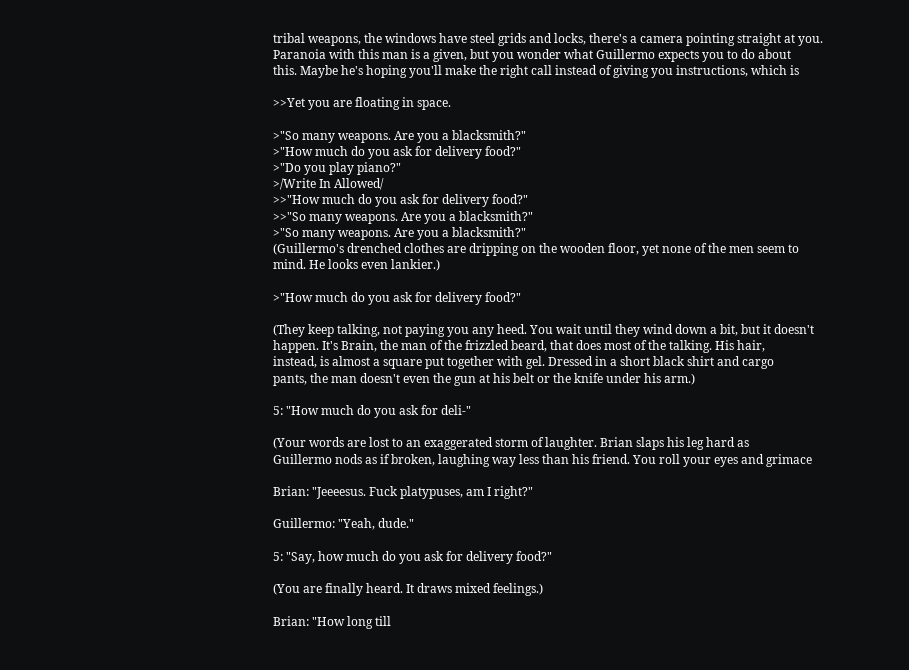tribal weapons, the windows have steel grids and locks, there's a camera pointing straight at you.
Paranoia with this man is a given, but you wonder what Guillermo expects you to do about
this. Maybe he's hoping you'll make the right call instead of giving you instructions, which is

>>Yet you are floating in space.

>"So many weapons. Are you a blacksmith?"
>"How much do you ask for delivery food?"
>"Do you play piano?"
>/Write In Allowed/
>>"How much do you ask for delivery food?"
>>"So many weapons. Are you a blacksmith?"
>"So many weapons. Are you a blacksmith?"
(Guillermo's drenched clothes are dripping on the wooden floor, yet none of the men seem to
mind. He looks even lankier.)

>"How much do you ask for delivery food?"

(They keep talking, not paying you any heed. You wait until they wind down a bit, but it doesn't
happen. It's Brain, the man of the frizzled beard, that does most of the talking. His hair,
instead, is almost a square put together with gel. Dressed in a short black shirt and cargo
pants, the man doesn't even the gun at his belt or the knife under his arm.)

5: "How much do you ask for deli-"

(Your words are lost to an exaggerated storm of laughter. Brian slaps his leg hard as
Guillermo nods as if broken, laughing way less than his friend. You roll your eyes and grimace

Brian: "Jeeeesus. Fuck platypuses, am I right?"

Guillermo: "Yeah, dude."

5: "Say, how much do you ask for delivery food?"

(You are finally heard. It draws mixed feelings.)

Brian: "How long till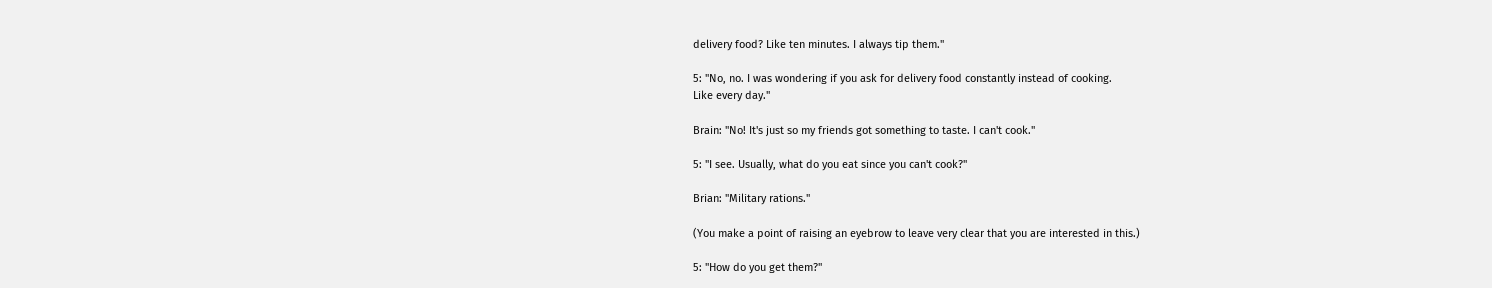delivery food? Like ten minutes. I always tip them."

5: "No, no. I was wondering if you ask for delivery food constantly instead of cooking.
Like every day."

Brain: "No! It's just so my friends got something to taste. I can't cook."

5: "I see. Usually, what do you eat since you can't cook?"

Brian: "Military rations."

(You make a point of raising an eyebrow to leave very clear that you are interested in this.)

5: "How do you get them?"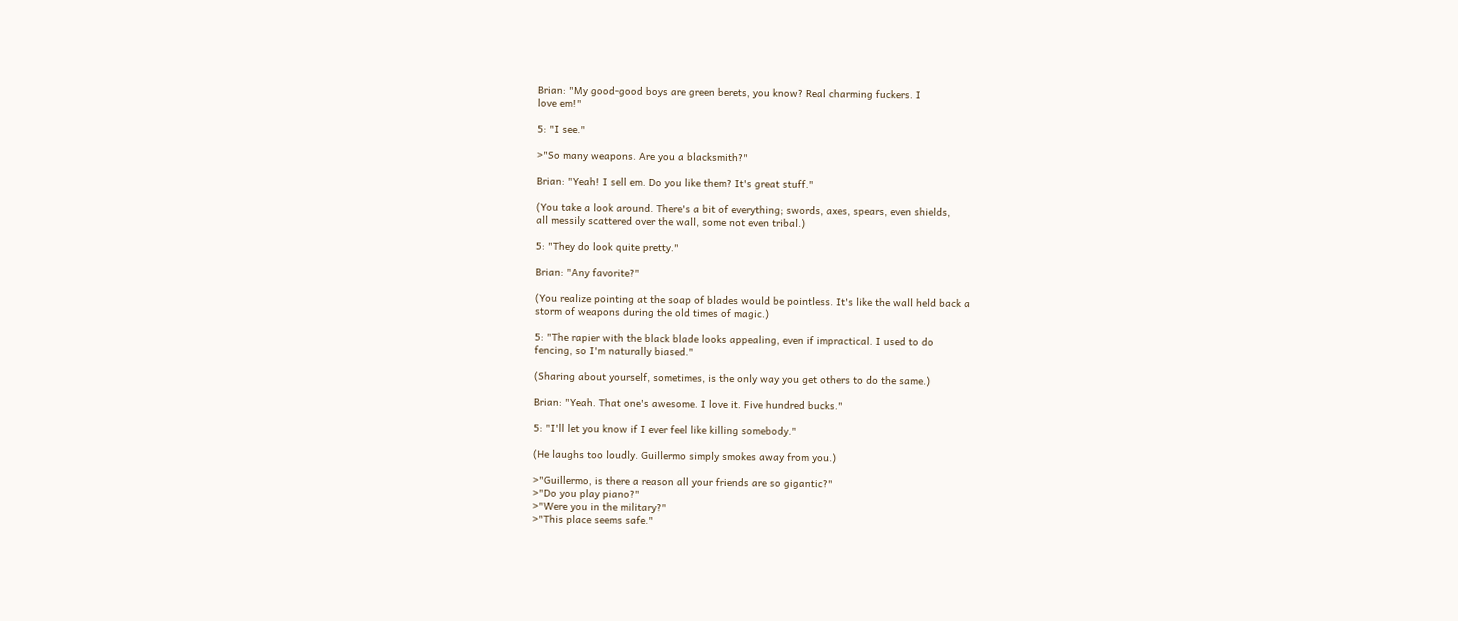Brian: "My good-good boys are green berets, you know? Real charming fuckers. I
love em!"

5: "I see."

>"So many weapons. Are you a blacksmith?"

Brian: "Yeah! I sell em. Do you like them? It's great stuff."

(You take a look around. There's a bit of everything; swords, axes, spears, even shields,
all messily scattered over the wall, some not even tribal.)

5: "They do look quite pretty."

Brian: "Any favorite?"

(You realize pointing at the soap of blades would be pointless. It's like the wall held back a
storm of weapons during the old times of magic.)

5: "The rapier with the black blade looks appealing, even if impractical. I used to do
fencing, so I'm naturally biased."

(Sharing about yourself, sometimes, is the only way you get others to do the same.)

Brian: "Yeah. That one's awesome. I love it. Five hundred bucks."

5: "I'll let you know if I ever feel like killing somebody."

(He laughs too loudly. Guillermo simply smokes away from you.)

>"Guillermo, is there a reason all your friends are so gigantic?"
>"Do you play piano?"
>"Were you in the military?"
>"This place seems safe."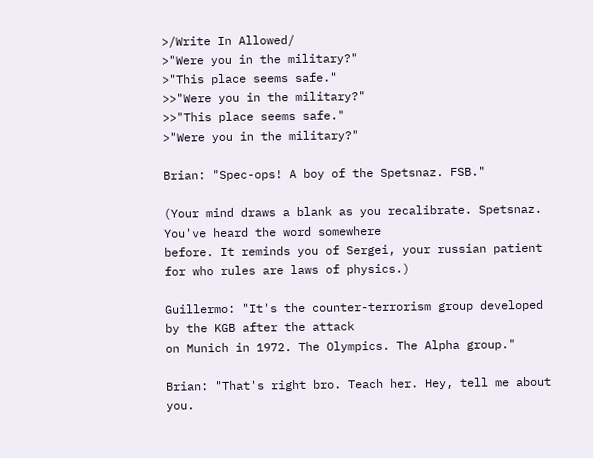>/Write In Allowed/
>"Were you in the military?"
>"This place seems safe."
>>"Were you in the military?"
>>"This place seems safe."
>"Were you in the military?"

Brian: "Spec-ops! A boy of the Spetsnaz. FSB."

(Your mind draws a blank as you recalibrate. Spetsnaz. You've heard the word somewhere
before. It reminds you of Sergei, your russian patient for who rules are laws of physics.)

Guillermo: "It's the counter-terrorism group developed by the KGB after the attack
on Munich in 1972. The Olympics. The Alpha group."

Brian: "That's right bro. Teach her. Hey, tell me about you.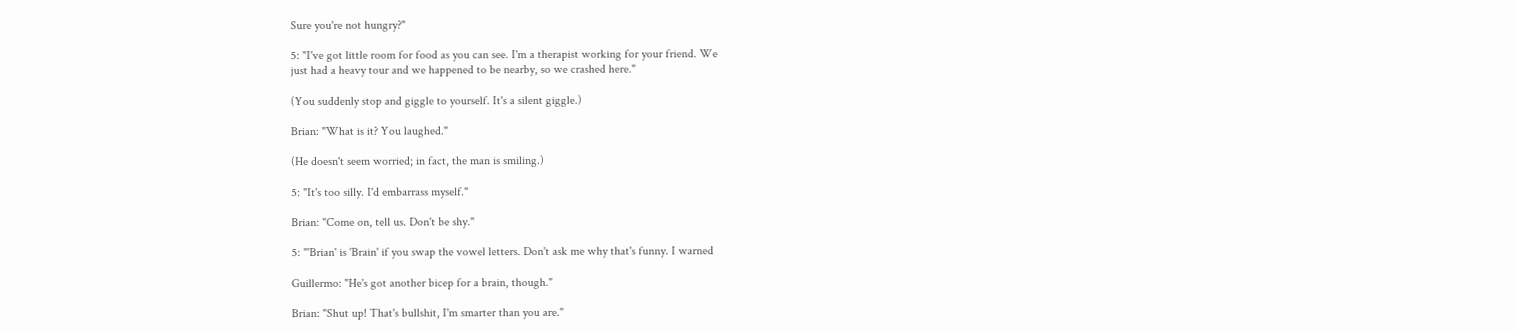Sure you're not hungry?"

5: "I've got little room for food as you can see. I'm a therapist working for your friend. We
just had a heavy tour and we happened to be nearby, so we crashed here."

(You suddenly stop and giggle to yourself. It's a silent giggle.)

Brian: "What is it? You laughed."

(He doesn't seem worried; in fact, the man is smiling.)

5: "It's too silly. I'd embarrass myself."

Brian: "Come on, tell us. Don't be shy."

5: "'Brian' is 'Brain' if you swap the vowel letters. Don't ask me why that's funny. I warned

Guillermo: "He's got another bicep for a brain, though."

Brian: "Shut up! That's bullshit, I'm smarter than you are."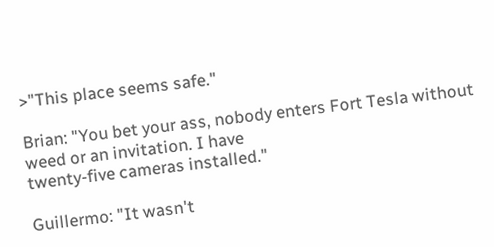>"This place seems safe."

Brian: "You bet your ass, nobody enters Fort Tesla without weed or an invitation. I have
twenty-five cameras installed."

Guillermo: "It wasn't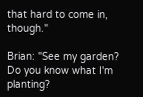that hard to come in, though."

Brian: "See my garden? Do you know what I'm planting?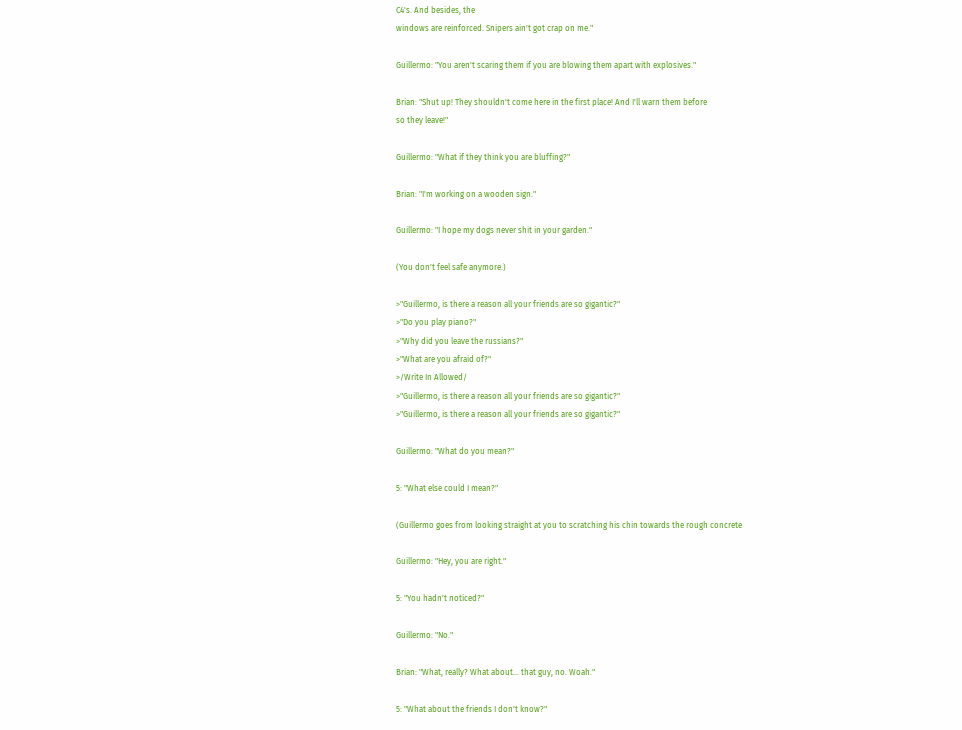C4's. And besides, the
windows are reinforced. Snipers ain't got crap on me."

Guillermo: "You aren't scaring them if you are blowing them apart with explosives."

Brian: "Shut up! They shouldn't come here in the first place! And I'll warn them before
so they leave!"

Guillermo: "What if they think you are bluffing?"

Brian: "I'm working on a wooden sign."

Guillermo: "I hope my dogs never shit in your garden."

(You don't feel safe anymore.)

>"Guillermo, is there a reason all your friends are so gigantic?"
>"Do you play piano?"
>"Why did you leave the russians?"
>"What are you afraid of?"
>/Write In Allowed/
>"Guillermo, is there a reason all your friends are so gigantic?"
>"Guillermo, is there a reason all your friends are so gigantic?"

Guillermo: "What do you mean?"

5: "What else could I mean?"

(Guillermo goes from looking straight at you to scratching his chin towards the rough concrete

Guillermo: "Hey, you are right."

5: "You hadn't noticed?"

Guillermo: "No."

Brian: "What, really? What about... that guy, no. Woah."

5: "What about the friends I don't know?"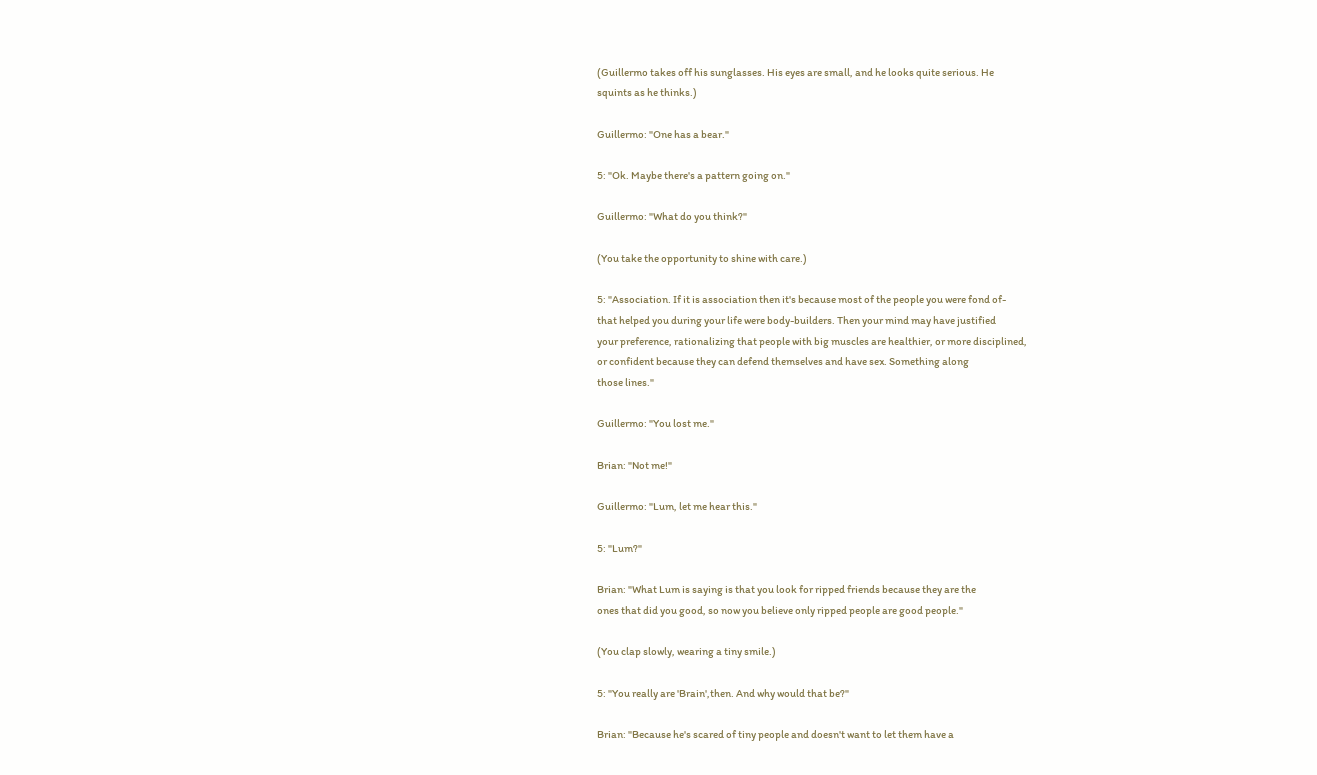(Guillermo takes off his sunglasses. His eyes are small, and he looks quite serious. He
squints as he thinks.)

Guillermo: "One has a bear."

5: "Ok. Maybe there's a pattern going on."

Guillermo: "What do you think?"

(You take the opportunity to shine with care.)

5: "Association. If it is association then it's because most of the people you were fond of-
that helped you during your life were body-builders. Then your mind may have justified
your preference, rationalizing that people with big muscles are healthier, or more disciplined,
or confident because they can defend themselves and have sex. Something along
those lines."

Guillermo: "You lost me."

Brian: "Not me!"

Guillermo: "Lum, let me hear this."

5: "Lum?"

Brian: "What Lum is saying is that you look for ripped friends because they are the
ones that did you good, so now you believe only ripped people are good people."

(You clap slowly, wearing a tiny smile.)

5: "You really are 'Brain',then. And why would that be?"

Brian: "Because he's scared of tiny people and doesn't want to let them have a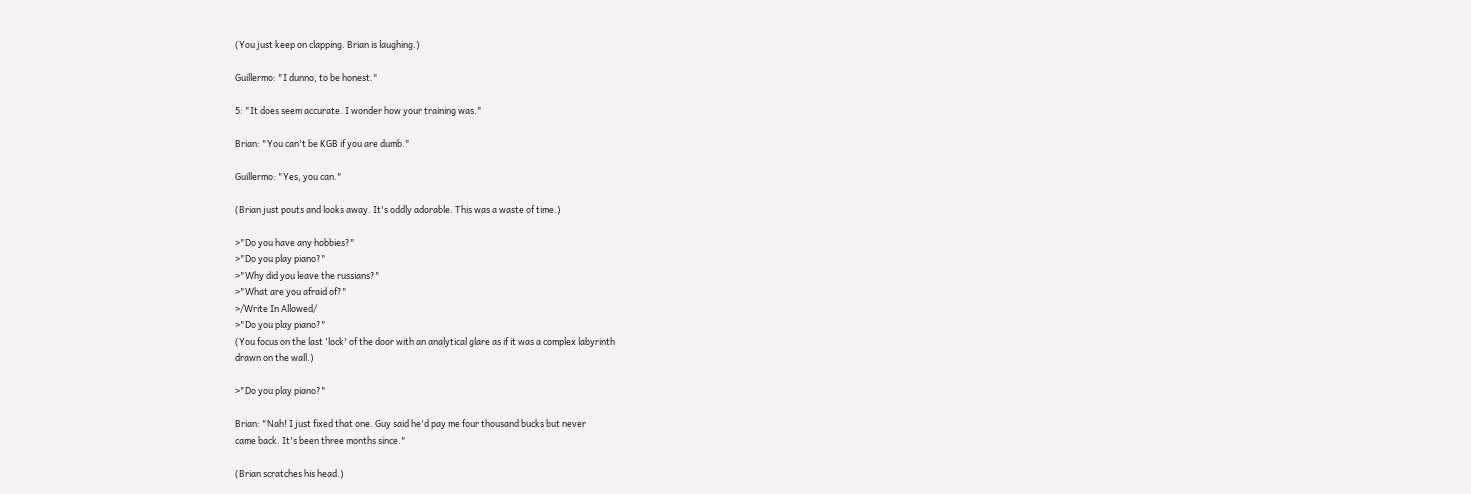(You just keep on clapping. Brian is laughing.)

Guillermo: "I dunno, to be honest."

5: "It does seem accurate. I wonder how your training was."

Brian: "You can't be KGB if you are dumb."

Guillermo: "Yes, you can."

(Brian just pouts and looks away. It's oddly adorable. This was a waste of time.)

>"Do you have any hobbies?"
>"Do you play piano?"
>"Why did you leave the russians?"
>"What are you afraid of?"
>/Write In Allowed/
>"Do you play piano?"
(You focus on the last 'lock' of the door with an analytical glare as if it was a complex labyrinth
drawn on the wall.)

>"Do you play piano?"

Brian: "Nah! I just fixed that one. Guy said he'd pay me four thousand bucks but never
came back. It's been three months since."

(Brian scratches his head.)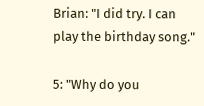Brian: "I did try. I can play the birthday song."

5: "Why do you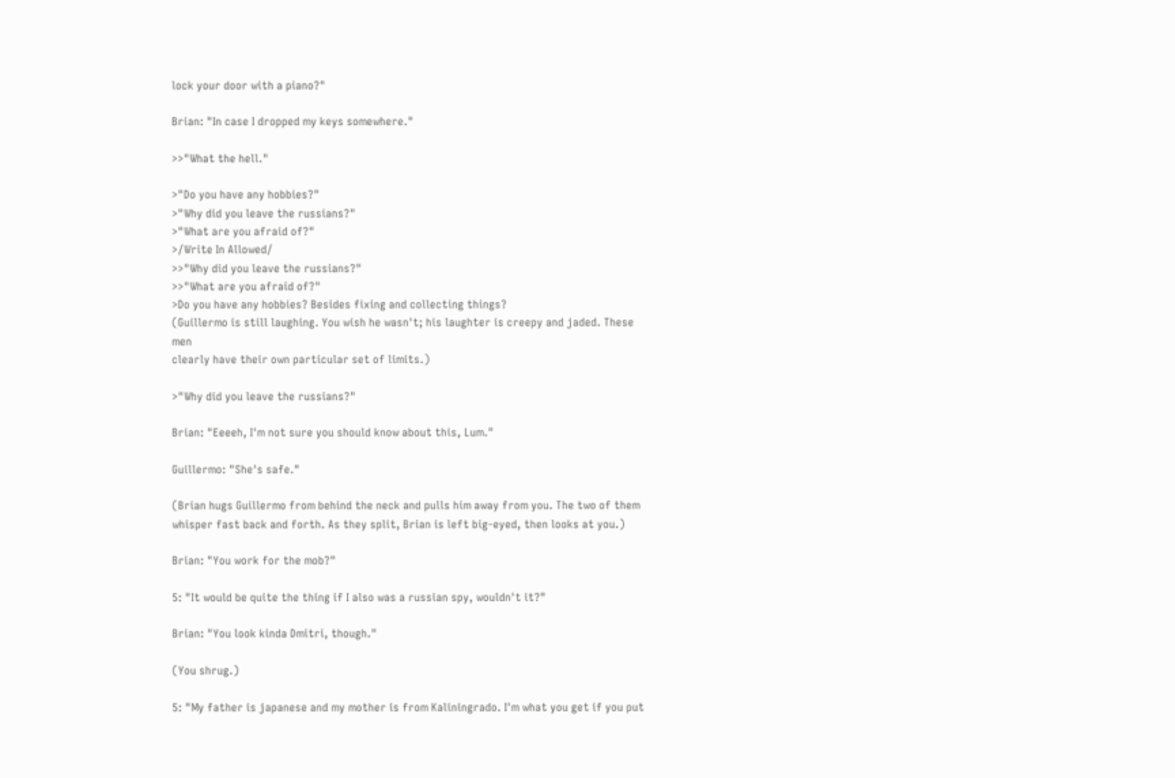lock your door with a piano?"

Brian: "In case I dropped my keys somewhere."

>>"What the hell."

>"Do you have any hobbies?"
>"Why did you leave the russians?"
>"What are you afraid of?"
>/Write In Allowed/
>>"Why did you leave the russians?"
>>"What are you afraid of?"
>Do you have any hobbies? Besides fixing and collecting things?
(Guillermo is still laughing. You wish he wasn't; his laughter is creepy and jaded. These men
clearly have their own particular set of limits.)

>"Why did you leave the russians?"

Brian: "Eeeeh, I'm not sure you should know about this, Lum."

Guillermo: "She's safe."

(Brian hugs Guillermo from behind the neck and pulls him away from you. The two of them
whisper fast back and forth. As they split, Brian is left big-eyed, then looks at you.)

Brian: "You work for the mob?"

5: "It would be quite the thing if I also was a russian spy, wouldn't it?"

Brian: "You look kinda Dmitri, though."

(You shrug.)

5: "My father is japanese and my mother is from Kaliningrado. I'm what you get if you put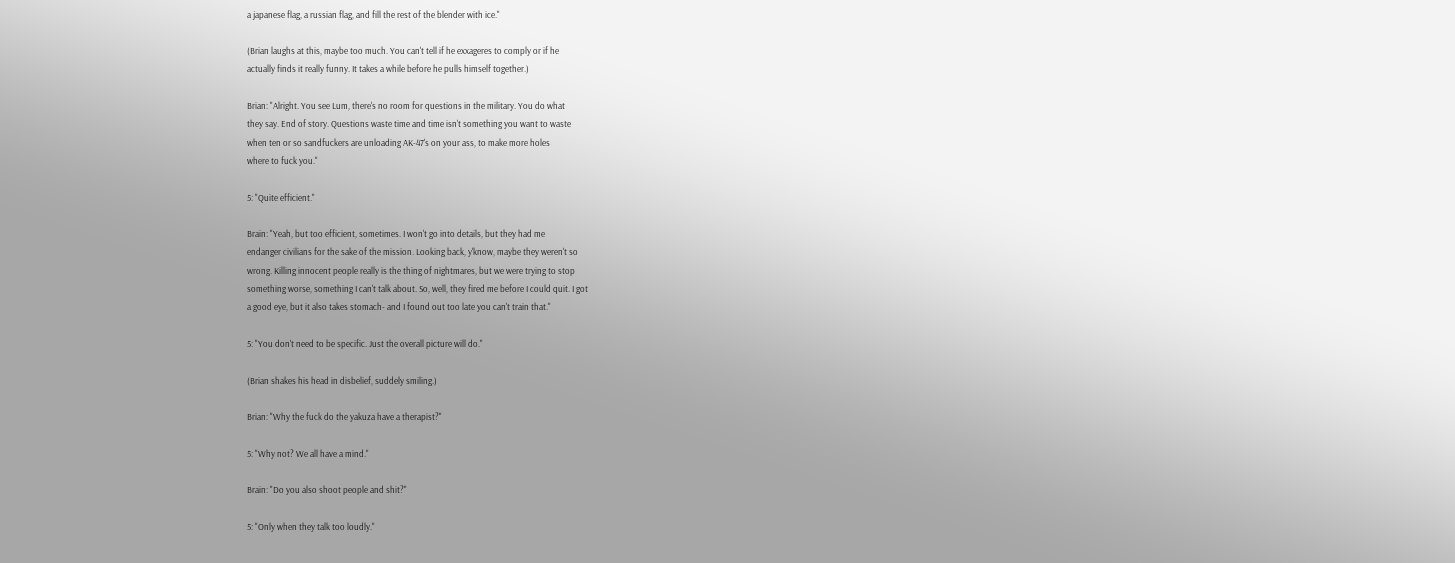a japanese flag, a russian flag, and fill the rest of the blender with ice."

(Brian laughs at this, maybe too much. You can't tell if he exxageres to comply or if he
actually finds it really funny. It takes a while before he pulls himself together.)

Brian: "Alright. You see Lum, there's no room for questions in the military. You do what
they say. End of story. Questions waste time and time isn't something you want to waste
when ten or so sandfuckers are unloading AK-47's on your ass, to make more holes
where to fuck you."

5: "Quite efficient."

Brain: "Yeah, but too efficient, sometimes. I won't go into details, but they had me
endanger civilians for the sake of the mission. Looking back, y'know, maybe they weren't so
wrong. Killing innocent people really is the thing of nightmares, but we were trying to stop
something worse, something I can't talk about. So, well, they fired me before I could quit. I got
a good eye, but it also takes stomach- and I found out too late you can't train that."

5: "You don't need to be specific. Just the overall picture will do."

(Brian shakes his head in disbelief, suddely smiling.)

Brian: "Why the fuck do the yakuza have a therapist?"

5: "Why not? We all have a mind."

Brain: "Do you also shoot people and shit?"

5: "Only when they talk too loudly."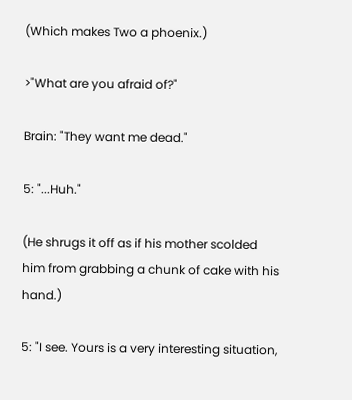(Which makes Two a phoenix.)

>"What are you afraid of?"

Brain: "They want me dead."

5: "...Huh."

(He shrugs it off as if his mother scolded him from grabbing a chunk of cake with his hand.)

5: "I see. Yours is a very interesting situation,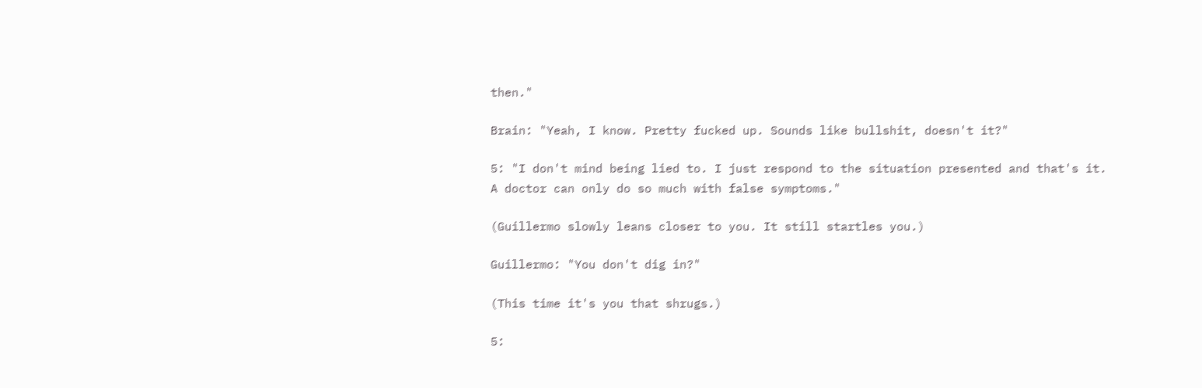then."

Brain: "Yeah, I know. Pretty fucked up. Sounds like bullshit, doesn't it?"

5: "I don't mind being lied to. I just respond to the situation presented and that's it.
A doctor can only do so much with false symptoms."

(Guillermo slowly leans closer to you. It still startles you.)

Guillermo: "You don't dig in?"

(This time it's you that shrugs.)

5: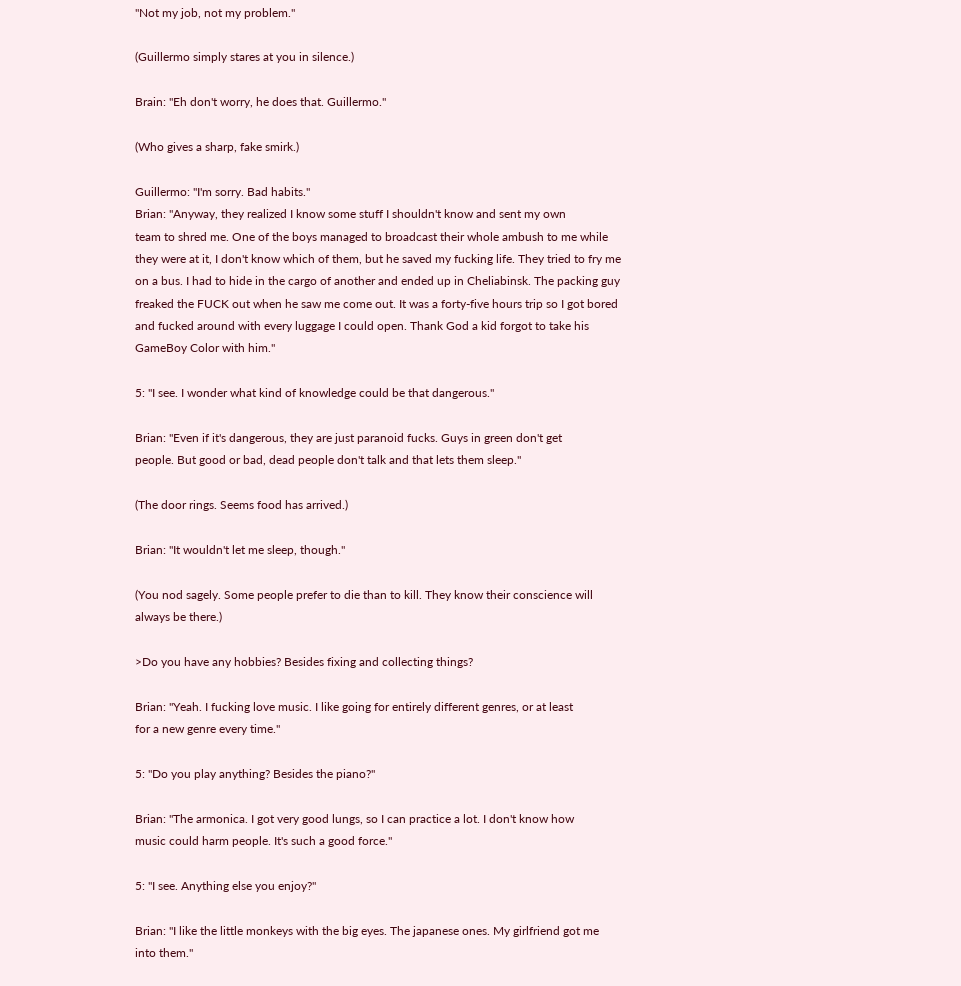"Not my job, not my problem."

(Guillermo simply stares at you in silence.)

Brain: "Eh don't worry, he does that. Guillermo."

(Who gives a sharp, fake smirk.)

Guillermo: "I'm sorry. Bad habits."
Brian: "Anyway, they realized I know some stuff I shouldn't know and sent my own
team to shred me. One of the boys managed to broadcast their whole ambush to me while
they were at it, I don't know which of them, but he saved my fucking life. They tried to fry me
on a bus. I had to hide in the cargo of another and ended up in Cheliabinsk. The packing guy
freaked the FUCK out when he saw me come out. It was a forty-five hours trip so I got bored
and fucked around with every luggage I could open. Thank God a kid forgot to take his
GameBoy Color with him."

5: "I see. I wonder what kind of knowledge could be that dangerous."

Brian: "Even if it's dangerous, they are just paranoid fucks. Guys in green don't get
people. But good or bad, dead people don't talk and that lets them sleep."

(The door rings. Seems food has arrived.)

Brian: "It wouldn't let me sleep, though."

(You nod sagely. Some people prefer to die than to kill. They know their conscience will
always be there.)

>Do you have any hobbies? Besides fixing and collecting things?

Brian: "Yeah. I fucking love music. I like going for entirely different genres, or at least
for a new genre every time."

5: "Do you play anything? Besides the piano?"

Brian: "The armonica. I got very good lungs, so I can practice a lot. I don't know how
music could harm people. It's such a good force."

5: "I see. Anything else you enjoy?"

Brian: "I like the little monkeys with the big eyes. The japanese ones. My girlfriend got me
into them."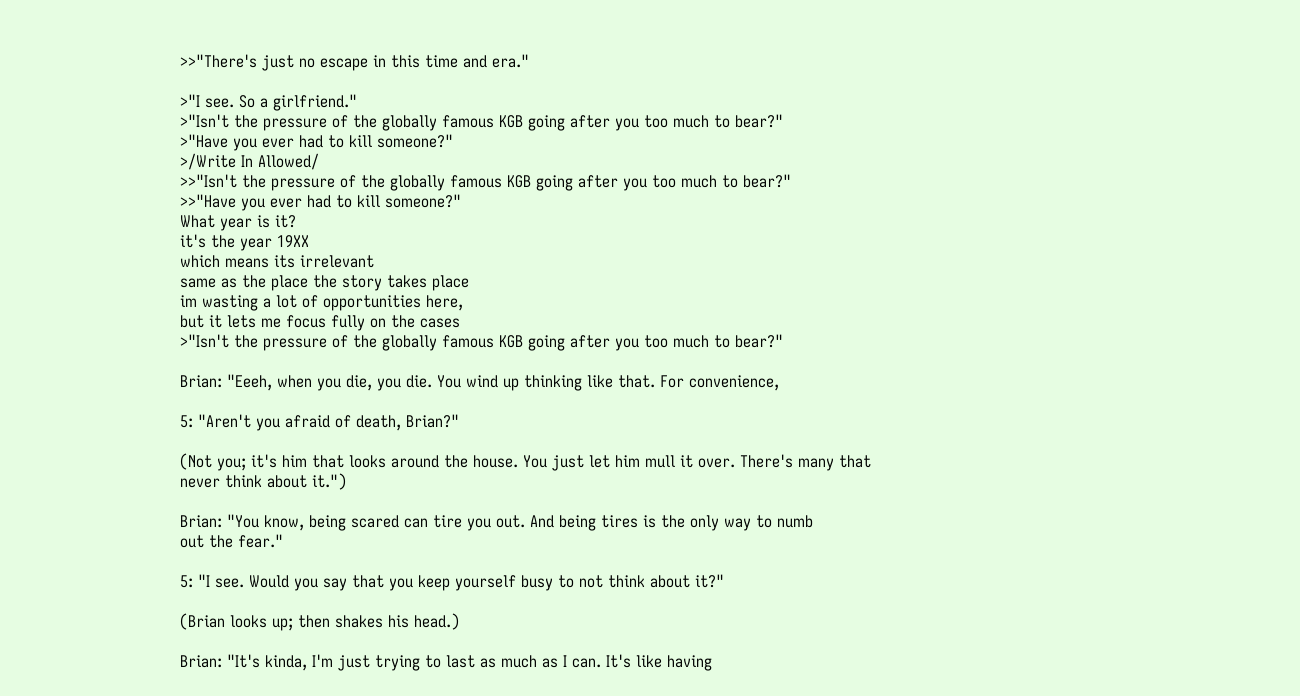>>"There's just no escape in this time and era."

>"I see. So a girlfriend."
>"Isn't the pressure of the globally famous KGB going after you too much to bear?"
>"Have you ever had to kill someone?"
>/Write In Allowed/
>>"Isn't the pressure of the globally famous KGB going after you too much to bear?"
>>"Have you ever had to kill someone?"
What year is it?
it's the year 19XX
which means its irrelevant
same as the place the story takes place
im wasting a lot of opportunities here,
but it lets me focus fully on the cases
>"Isn't the pressure of the globally famous KGB going after you too much to bear?"

Brian: "Eeeh, when you die, you die. You wind up thinking like that. For convenience,

5: "Aren't you afraid of death, Brian?"

(Not you; it's him that looks around the house. You just let him mull it over. There's many that
never think about it.")

Brian: "You know, being scared can tire you out. And being tires is the only way to numb
out the fear."

5: "I see. Would you say that you keep yourself busy to not think about it?"

(Brian looks up; then shakes his head.)

Brian: "It's kinda, I'm just trying to last as much as I can. It's like having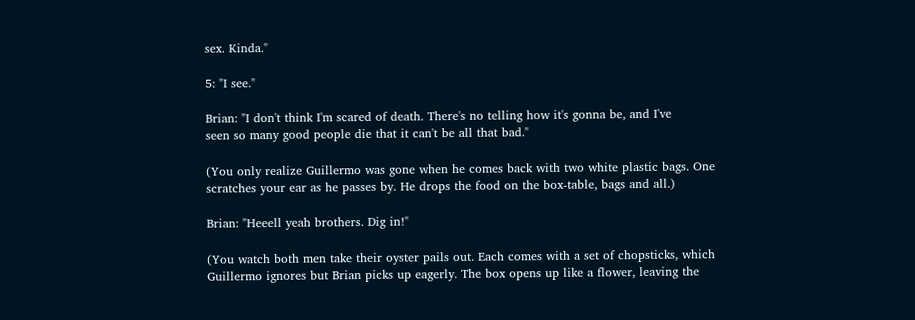sex. Kinda."

5: "I see."

Brian: "I don't think I'm scared of death. There's no telling how it's gonna be, and I've
seen so many good people die that it can't be all that bad."

(You only realize Guillermo was gone when he comes back with two white plastic bags. One
scratches your ear as he passes by. He drops the food on the box-table, bags and all.)

Brian: "Heeell yeah brothers. Dig in!"

(You watch both men take their oyster pails out. Each comes with a set of chopsticks, which
Guillermo ignores but Brian picks up eagerly. The box opens up like a flower, leaving the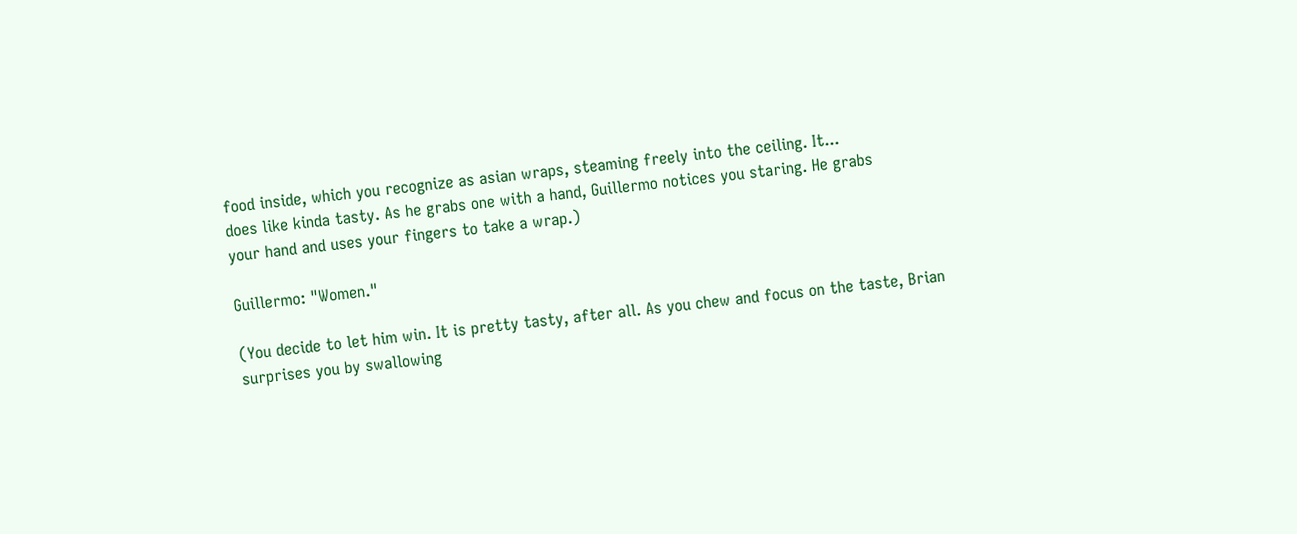food inside, which you recognize as asian wraps, steaming freely into the ceiling. It...
does like kinda tasty. As he grabs one with a hand, Guillermo notices you staring. He grabs
your hand and uses your fingers to take a wrap.)

Guillermo: "Women."

(You decide to let him win. It is pretty tasty, after all. As you chew and focus on the taste, Brian
surprises you by swallowing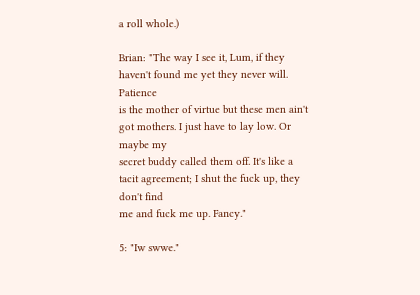a roll whole.)

Brian: "The way I see it, Lum, if they haven't found me yet they never will. Patience
is the mother of virtue but these men ain't got mothers. I just have to lay low. Or maybe my
secret buddy called them off. It's like a tacit agreement; I shut the fuck up, they don't find
me and fuck me up. Fancy."

5: "Iw swwe."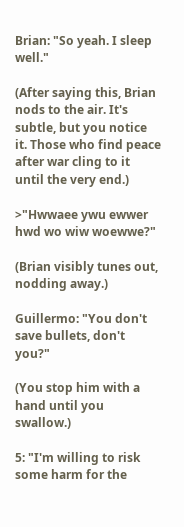Brian: "So yeah. I sleep well."

(After saying this, Brian nods to the air. It's subtle, but you notice it. Those who find peace
after war cling to it until the very end.)

>"Hwwaee ywu ewwer hwd wo wiw woewwe?"

(Brian visibly tunes out, nodding away.)

Guillermo: "You don't save bullets, don't you?"

(You stop him with a hand until you swallow.)

5: "I'm willing to risk some harm for the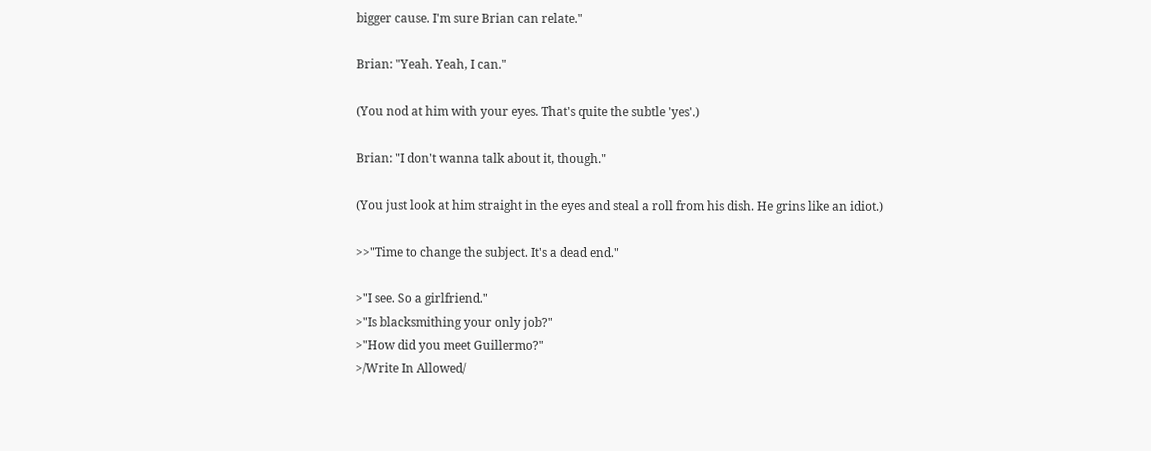bigger cause. I'm sure Brian can relate."

Brian: "Yeah. Yeah, I can."

(You nod at him with your eyes. That's quite the subtle 'yes'.)

Brian: "I don't wanna talk about it, though."

(You just look at him straight in the eyes and steal a roll from his dish. He grins like an idiot.)

>>"Time to change the subject. It's a dead end."

>"I see. So a girlfriend."
>"Is blacksmithing your only job?"
>"How did you meet Guillermo?"
>/Write In Allowed/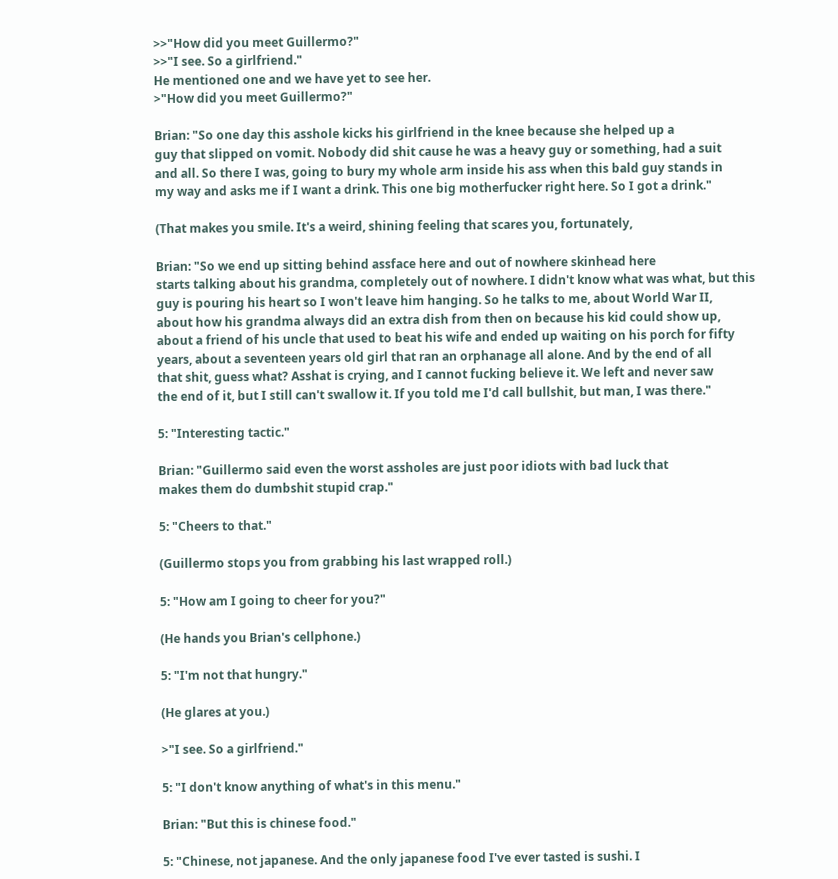>>"How did you meet Guillermo?"
>>"I see. So a girlfriend."
He mentioned one and we have yet to see her.
>"How did you meet Guillermo?"

Brian: "So one day this asshole kicks his girlfriend in the knee because she helped up a
guy that slipped on vomit. Nobody did shit cause he was a heavy guy or something, had a suit
and all. So there I was, going to bury my whole arm inside his ass when this bald guy stands in
my way and asks me if I want a drink. This one big motherfucker right here. So I got a drink."

(That makes you smile. It's a weird, shining feeling that scares you, fortunately,

Brian: "So we end up sitting behind assface here and out of nowhere skinhead here
starts talking about his grandma, completely out of nowhere. I didn't know what was what, but this
guy is pouring his heart so I won't leave him hanging. So he talks to me, about World War II,
about how his grandma always did an extra dish from then on because his kid could show up,
about a friend of his uncle that used to beat his wife and ended up waiting on his porch for fifty
years, about a seventeen years old girl that ran an orphanage all alone. And by the end of all
that shit, guess what? Asshat is crying, and I cannot fucking believe it. We left and never saw
the end of it, but I still can't swallow it. If you told me I'd call bullshit, but man, I was there."

5: "Interesting tactic."

Brian: "Guillermo said even the worst assholes are just poor idiots with bad luck that
makes them do dumbshit stupid crap."

5: "Cheers to that."

(Guillermo stops you from grabbing his last wrapped roll.)

5: "How am I going to cheer for you?"

(He hands you Brian's cellphone.)

5: "I'm not that hungry."

(He glares at you.)

>"I see. So a girlfriend."

5: "I don't know anything of what's in this menu."

Brian: "But this is chinese food."

5: "Chinese, not japanese. And the only japanese food I've ever tasted is sushi. I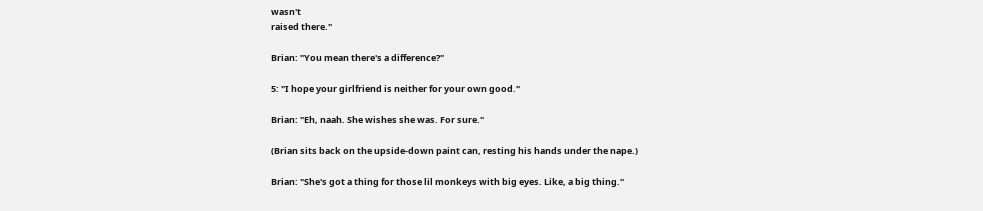wasn't
raised there."

Brian: "You mean there's a difference?"

5: "I hope your girlfriend is neither for your own good."

Brian: "Eh, naah. She wishes she was. For sure."

(Brian sits back on the upside-down paint can, resting his hands under the nape.)

Brian: "She's got a thing for those lil monkeys with big eyes. Like, a big thing."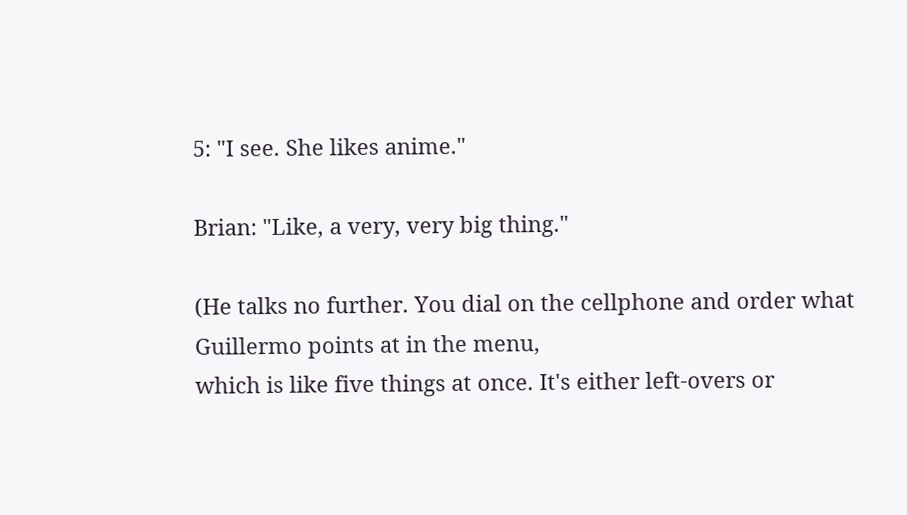5: "I see. She likes anime."

Brian: "Like, a very, very big thing."

(He talks no further. You dial on the cellphone and order what Guillermo points at in the menu,
which is like five things at once. It's either left-overs or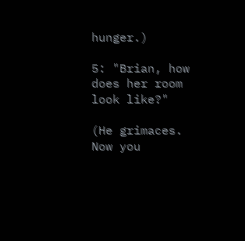hunger.)

5: "Brian, how does her room look like?"

(He grimaces. Now you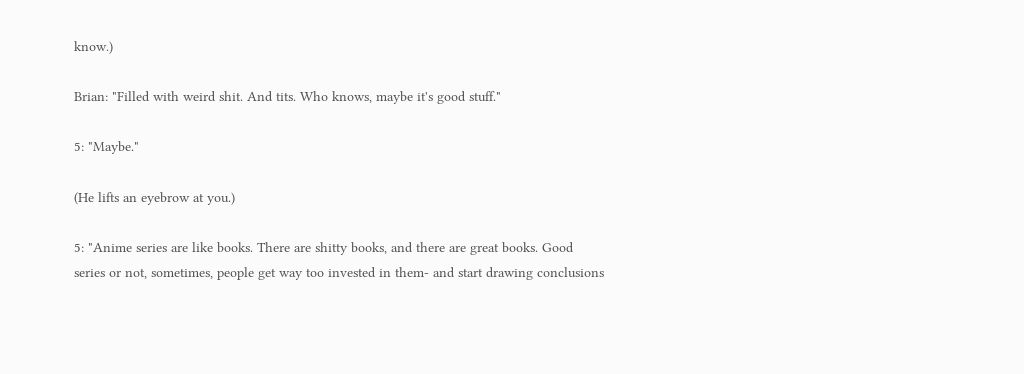know.)

Brian: "Filled with weird shit. And tits. Who knows, maybe it's good stuff."

5: "Maybe."

(He lifts an eyebrow at you.)

5: "Anime series are like books. There are shitty books, and there are great books. Good
series or not, sometimes, people get way too invested in them- and start drawing conclusions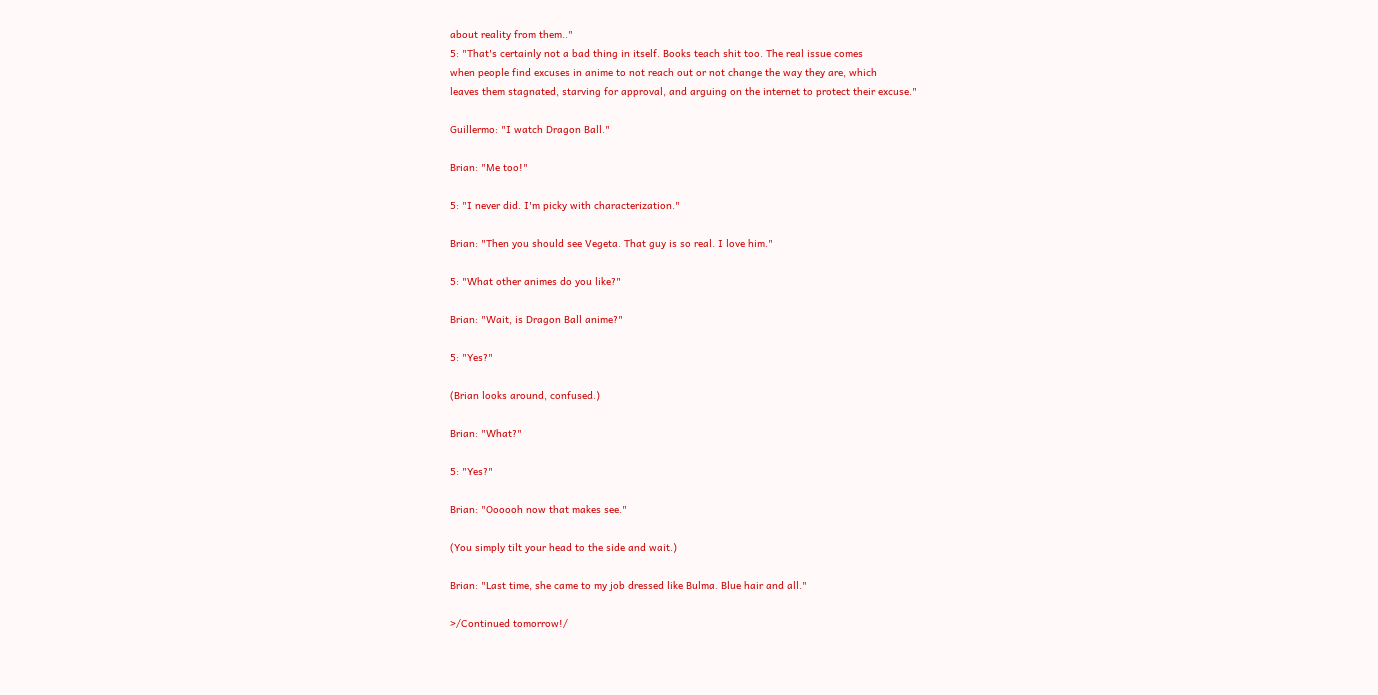about reality from them.."
5: "That's certainly not a bad thing in itself. Books teach shit too. The real issue comes
when people find excuses in anime to not reach out or not change the way they are, which
leaves them stagnated, starving for approval, and arguing on the internet to protect their excuse."

Guillermo: "I watch Dragon Ball."

Brian: "Me too!"

5: "I never did. I'm picky with characterization."

Brian: "Then you should see Vegeta. That guy is so real. I love him."

5: "What other animes do you like?"

Brian: "Wait, is Dragon Ball anime?"

5: "Yes?"

(Brian looks around, confused.)

Brian: "What?"

5: "Yes?"

Brian: "Oooooh now that makes see."

(You simply tilt your head to the side and wait.)

Brian: "Last time, she came to my job dressed like Bulma. Blue hair and all."

>/Continued tomorrow!/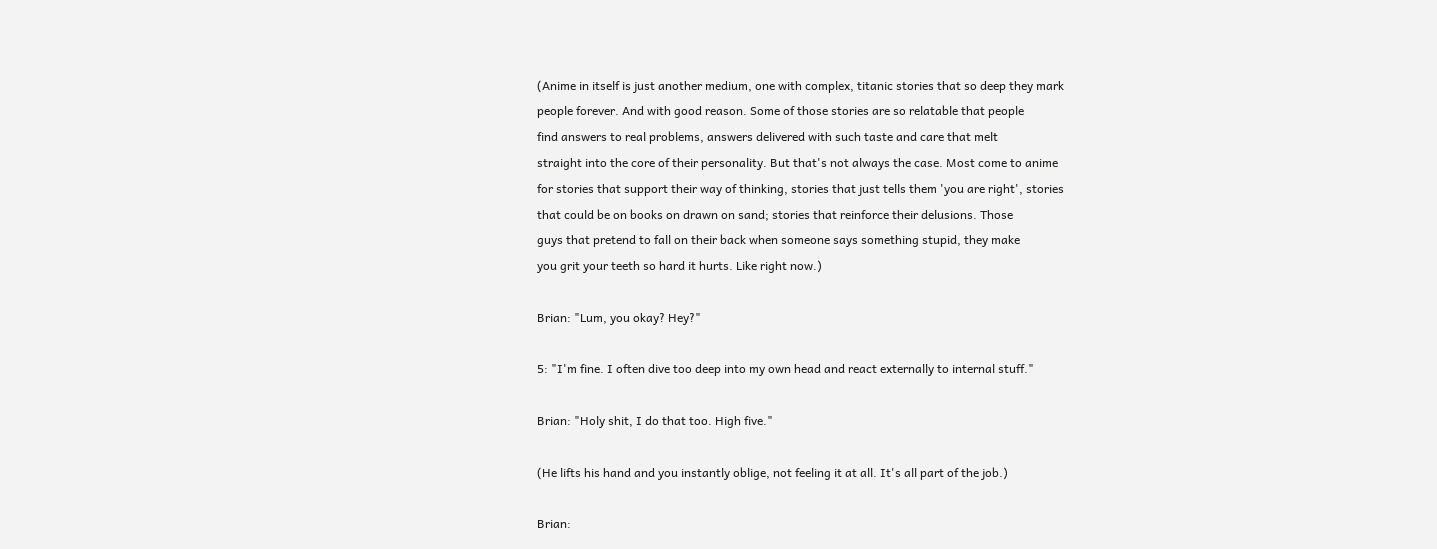(Anime in itself is just another medium, one with complex, titanic stories that so deep they mark
people forever. And with good reason. Some of those stories are so relatable that people
find answers to real problems, answers delivered with such taste and care that melt
straight into the core of their personality. But that's not always the case. Most come to anime
for stories that support their way of thinking, stories that just tells them 'you are right', stories
that could be on books on drawn on sand; stories that reinforce their delusions. Those
guys that pretend to fall on their back when someone says something stupid, they make
you grit your teeth so hard it hurts. Like right now.)

Brian: "Lum, you okay? Hey?"

5: "I'm fine. I often dive too deep into my own head and react externally to internal stuff."

Brian: "Holy shit, I do that too. High five."

(He lifts his hand and you instantly oblige, not feeling it at all. It's all part of the job.)

Brian: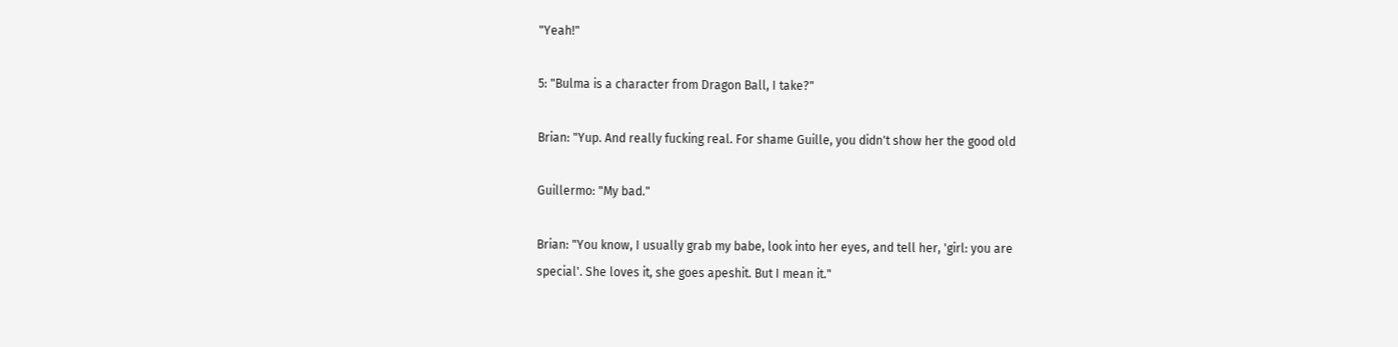"Yeah!"

5: "Bulma is a character from Dragon Ball, I take?"

Brian: "Yup. And really fucking real. For shame Guille, you didn't show her the good old

Guillermo: "My bad."

Brian: "You know, I usually grab my babe, look into her eyes, and tell her, 'girl: you are
special'. She loves it, she goes apeshit. But I mean it."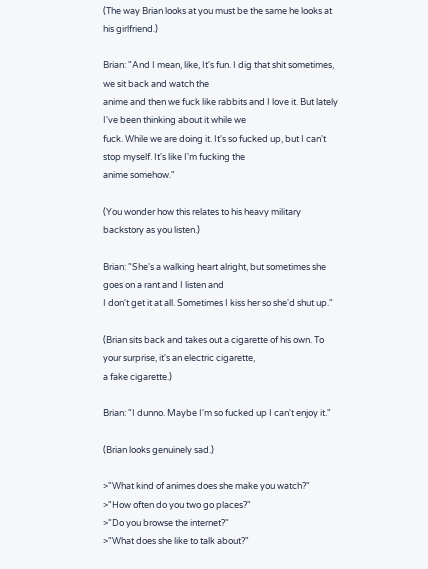(The way Brian looks at you must be the same he looks at his girlfriend.)

Brian: "And I mean, like, It's fun. I dig that shit sometimes, we sit back and watch the
anime and then we fuck like rabbits and I love it. But lately I've been thinking about it while we
fuck. While we are doing it. It's so fucked up, but I can't stop myself. It's like I'm fucking the
anime somehow."

(You wonder how this relates to his heavy military backstory as you listen.)

Brian: "She's a walking heart alright, but sometimes she goes on a rant and I listen and
I don't get it at all. Sometimes I kiss her so she'd shut up."

(Brian sits back and takes out a cigarette of his own. To your surprise, it's an electric cigarette,
a fake cigarette.)

Brian: "I dunno. Maybe I'm so fucked up I can't enjoy it."

(Brian looks genuinely sad.)

>"What kind of animes does she make you watch?"
>"How often do you two go places?"
>"Do you browse the internet?"
>"What does she like to talk about?"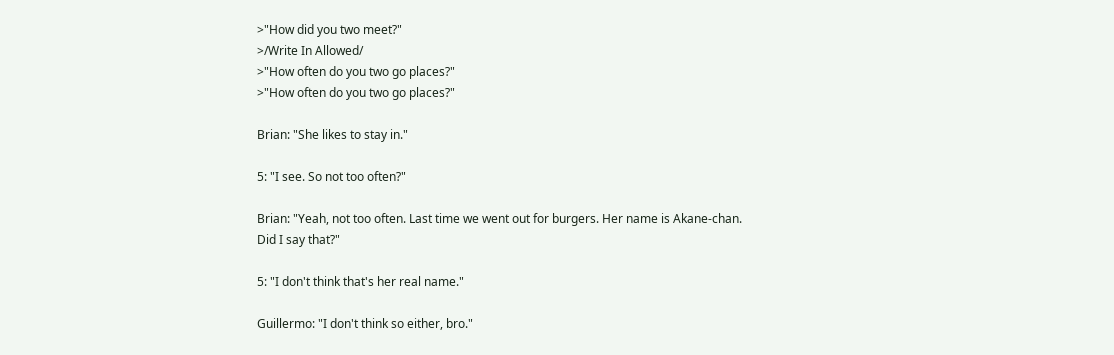>"How did you two meet?"
>/Write In Allowed/
>"How often do you two go places?"
>"How often do you two go places?"

Brian: "She likes to stay in."

5: "I see. So not too often?"

Brian: "Yeah, not too often. Last time we went out for burgers. Her name is Akane-chan.
Did I say that?"

5: "I don't think that's her real name."

Guillermo: "I don't think so either, bro."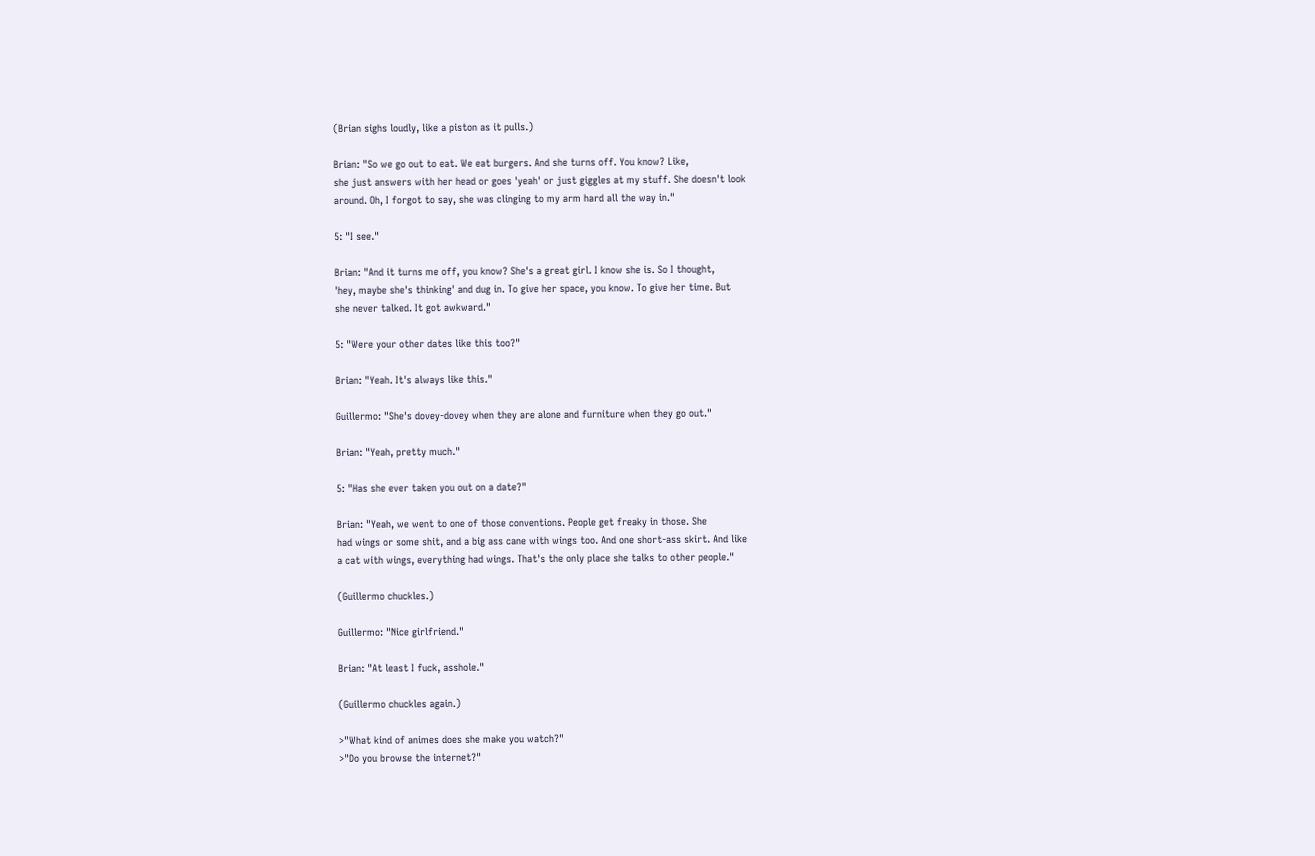(Brian sighs loudly, like a piston as it pulls.)

Brian: "So we go out to eat. We eat burgers. And she turns off. You know? Like,
she just answers with her head or goes 'yeah' or just giggles at my stuff. She doesn't look
around. Oh, I forgot to say, she was clinging to my arm hard all the way in."

5: "I see."

Brian: "And it turns me off, you know? She's a great girl. I know she is. So I thought,
'hey, maybe she's thinking' and dug in. To give her space, you know. To give her time. But
she never talked. It got awkward."

5: "Were your other dates like this too?"

Brian: "Yeah. It's always like this."

Guillermo: "She's dovey-dovey when they are alone and furniture when they go out."

Brian: "Yeah, pretty much."

5: "Has she ever taken you out on a date?"

Brian: "Yeah, we went to one of those conventions. People get freaky in those. She
had wings or some shit, and a big ass cane with wings too. And one short-ass skirt. And like
a cat with wings, everything had wings. That's the only place she talks to other people."

(Guillermo chuckles.)

Guillermo: "Nice girlfriend."

Brian: "At least I fuck, asshole."

(Guillermo chuckles again.)

>"What kind of animes does she make you watch?"
>"Do you browse the internet?"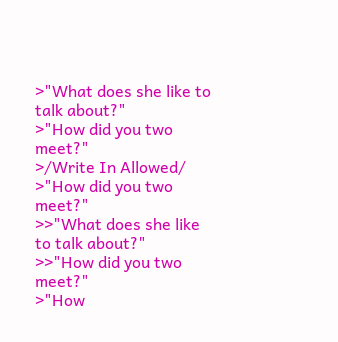>"What does she like to talk about?"
>"How did you two meet?"
>/Write In Allowed/
>"How did you two meet?"
>>"What does she like to talk about?"
>>"How did you two meet?"
>"How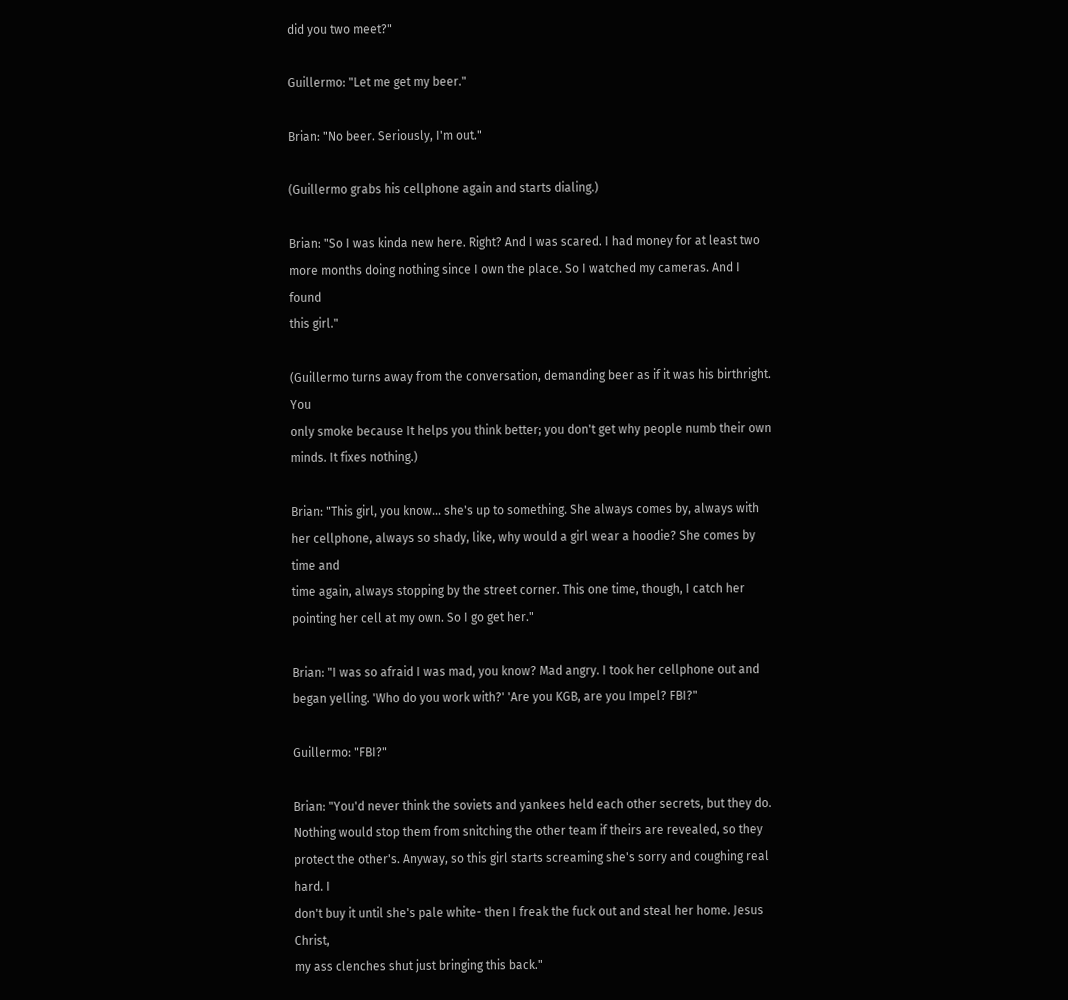did you two meet?"

Guillermo: "Let me get my beer."

Brian: "No beer. Seriously, I'm out."

(Guillermo grabs his cellphone again and starts dialing.)

Brian: "So I was kinda new here. Right? And I was scared. I had money for at least two
more months doing nothing since I own the place. So I watched my cameras. And I found
this girl."

(Guillermo turns away from the conversation, demanding beer as if it was his birthright. You
only smoke because It helps you think better; you don't get why people numb their own
minds. It fixes nothing.)

Brian: "This girl, you know... she's up to something. She always comes by, always with
her cellphone, always so shady, like, why would a girl wear a hoodie? She comes by time and
time again, always stopping by the street corner. This one time, though, I catch her
pointing her cell at my own. So I go get her."

Brian: "I was so afraid I was mad, you know? Mad angry. I took her cellphone out and
began yelling. 'Who do you work with?' 'Are you KGB, are you Impel? FBI?"

Guillermo: "FBI?"

Brian: "You'd never think the soviets and yankees held each other secrets, but they do.
Nothing would stop them from snitching the other team if theirs are revealed, so they
protect the other's. Anyway, so this girl starts screaming she's sorry and coughing real hard. I
don't buy it until she's pale white- then I freak the fuck out and steal her home. Jesus Christ,
my ass clenches shut just bringing this back."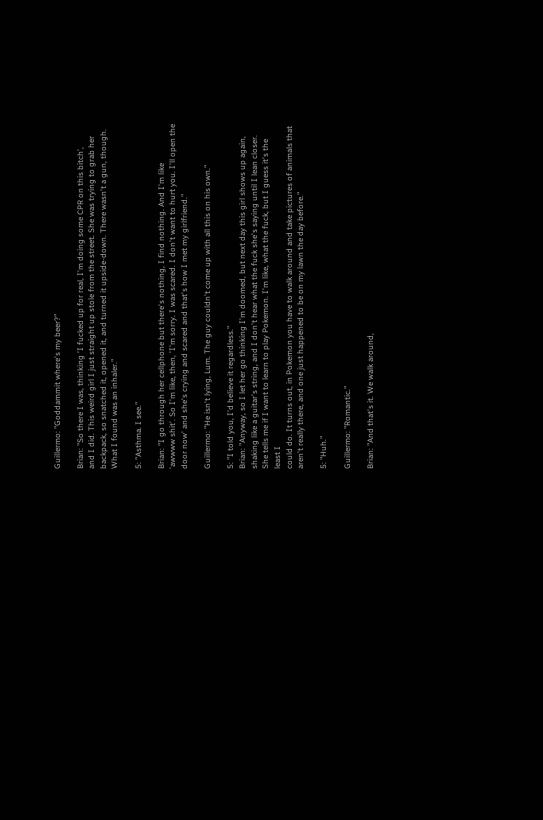Guillermo: "Goddammit where's my beer?"

Brian: "So there I was, thinking 'I fucked up for real, I'm doing some CPR on this bitch',
and I did. This weird girl I just straight up stole from the street. She was trying to grab her
backpack, so snatched it, opened it, and turned it upside-down. There wasn't a gun, though.
What I found was an inhaler."

5: "Asthma. I see."

Brian: "I go through her cellphone but there's nothing, I find nothing. And I'm like
'awwww shit'. So I'm like, then, 'I'm sorry. I was scared. I don't want to hurt you. I'll open the
door now' and she's crying and scared and that's how I met my girlfriend."

Guillermo: "He isn't lying, Lum. The guy couldn't come up with all this on his own."

5: "I told you, I'd believe it regardless."
Brian: "Anyway, so I let her go thinking I'm doomed, but next day this girl shows up again,
shaking like a guitar's string, and I don't hear what the fuck she's saying until I lean closer.
She tells me if I want to learn to play Pokemon. I'm like, what the fuck, but I guess it's the least I
could do. It turns out, in Pokemon you have to walk around and take pictures of animals that
aren't really there, and one just happened to be on my lawn the day before."

5: "Huh."

Guillermo: "Romantic."

Brian: "And that's it. We walk around,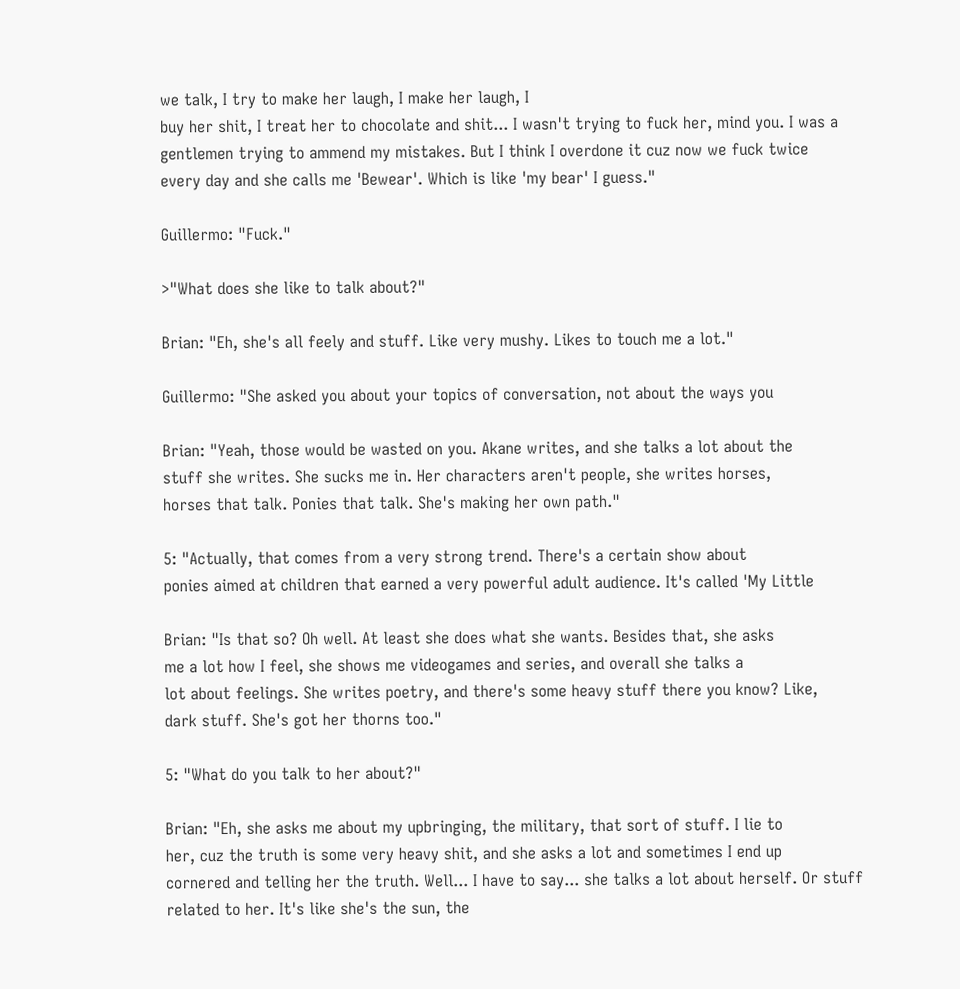we talk, I try to make her laugh, I make her laugh, I
buy her shit, I treat her to chocolate and shit... I wasn't trying to fuck her, mind you. I was a
gentlemen trying to ammend my mistakes. But I think I overdone it cuz now we fuck twice
every day and she calls me 'Bewear'. Which is like 'my bear' I guess."

Guillermo: "Fuck."

>"What does she like to talk about?"

Brian: "Eh, she's all feely and stuff. Like very mushy. Likes to touch me a lot."

Guillermo: "She asked you about your topics of conversation, not about the ways you

Brian: "Yeah, those would be wasted on you. Akane writes, and she talks a lot about the
stuff she writes. She sucks me in. Her characters aren't people, she writes horses,
horses that talk. Ponies that talk. She's making her own path."

5: "Actually, that comes from a very strong trend. There's a certain show about
ponies aimed at children that earned a very powerful adult audience. It's called 'My Little

Brian: "Is that so? Oh well. At least she does what she wants. Besides that, she asks
me a lot how I feel, she shows me videogames and series, and overall she talks a
lot about feelings. She writes poetry, and there's some heavy stuff there you know? Like,
dark stuff. She's got her thorns too."

5: "What do you talk to her about?"

Brian: "Eh, she asks me about my upbringing, the military, that sort of stuff. I lie to
her, cuz the truth is some very heavy shit, and she asks a lot and sometimes I end up
cornered and telling her the truth. Well... I have to say... she talks a lot about herself. Or stuff
related to her. It's like she's the sun, the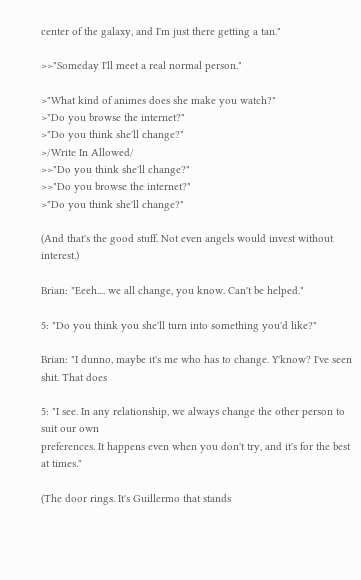center of the galaxy, and I'm just there getting a tan."

>>"Someday I'll meet a real normal person."

>"What kind of animes does she make you watch?"
>"Do you browse the internet?"
>"Do you think she'll change?"
>/Write In Allowed/
>>"Do you think she'll change?"
>>"Do you browse the internet?"
>"Do you think she'll change?"

(And that's the good stuff. Not even angels would invest without interest.)

Brian: "Eeeh.... we all change, you know. Can't be helped."

5: "Do you think you she'll turn into something you'd like?"

Brian: "I dunno, maybe it's me who has to change. Y'know? I've seen shit. That does

5: "I see. In any relationship, we always change the other person to suit our own
preferences. It happens even when you don't try, and it's for the best at times."

(The door rings. It's Guillermo that stands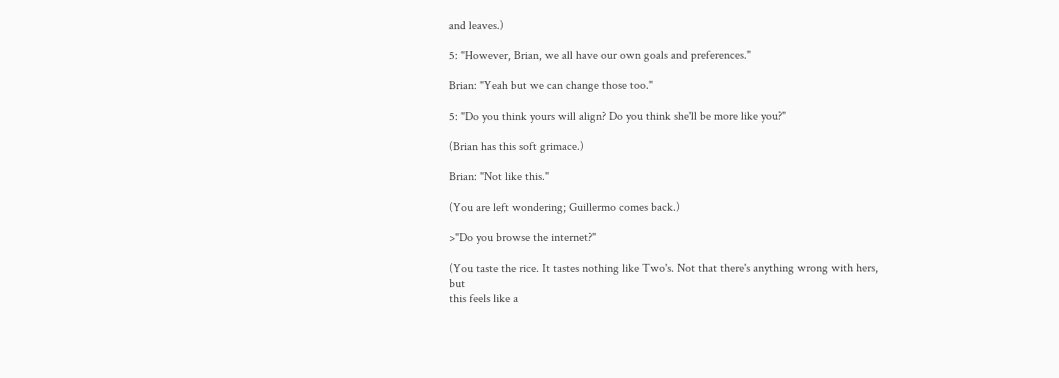and leaves.)

5: "However, Brian, we all have our own goals and preferences."

Brian: "Yeah but we can change those too."

5: "Do you think yours will align? Do you think she'll be more like you?"

(Brian has this soft grimace.)

Brian: "Not like this."

(You are left wondering; Guillermo comes back.)

>"Do you browse the internet?"

(You taste the rice. It tastes nothing like Two's. Not that there's anything wrong with hers, but
this feels like a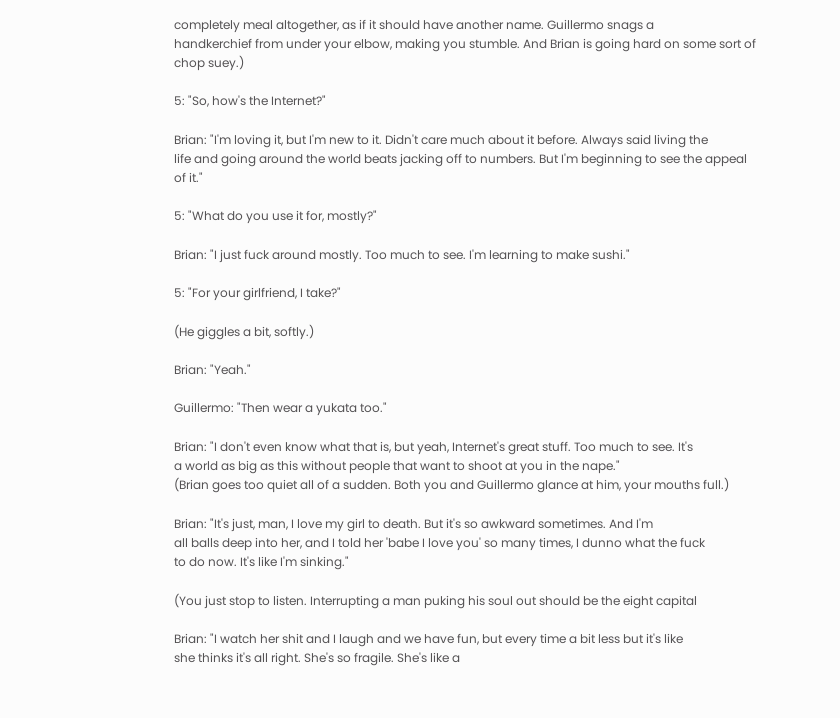completely meal altogether, as if it should have another name. Guillermo snags a
handkerchief from under your elbow, making you stumble. And Brian is going hard on some sort of
chop suey.)

5: "So, how's the Internet?"

Brian: "I'm loving it, but I'm new to it. Didn't care much about it before. Always said living the
life and going around the world beats jacking off to numbers. But I'm beginning to see the appeal
of it."

5: "What do you use it for, mostly?"

Brian: "I just fuck around mostly. Too much to see. I'm learning to make sushi."

5: "For your girlfriend, I take?"

(He giggles a bit, softly.)

Brian: "Yeah."

Guillermo: "Then wear a yukata too."

Brian: "I don't even know what that is, but yeah, Internet's great stuff. Too much to see. It's
a world as big as this without people that want to shoot at you in the nape."
(Brian goes too quiet all of a sudden. Both you and Guillermo glance at him, your mouths full.)

Brian: "It's just, man, I love my girl to death. But it's so awkward sometimes. And I'm
all balls deep into her, and I told her 'babe I love you' so many times, I dunno what the fuck
to do now. It's like I'm sinking."

(You just stop to listen. Interrupting a man puking his soul out should be the eight capital

Brian: "I watch her shit and I laugh and we have fun, but every time a bit less but it's like
she thinks it's all right. She's so fragile. She's like a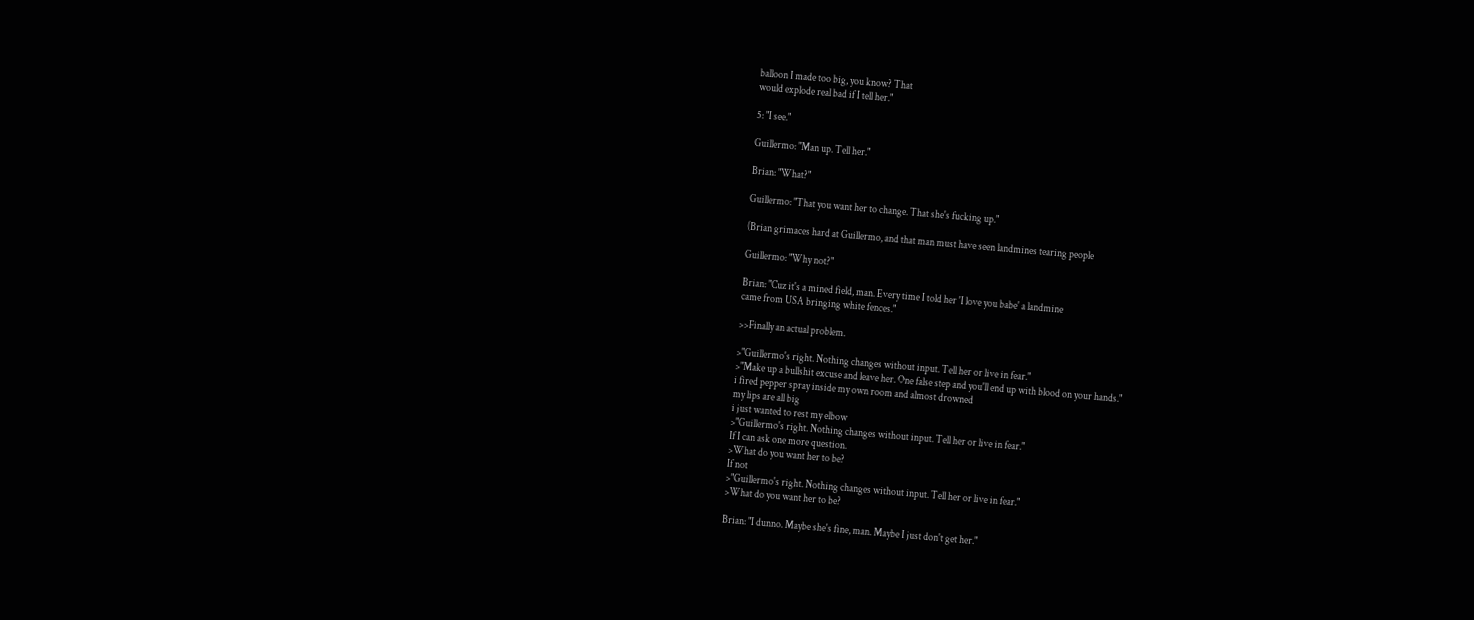balloon I made too big, you know? That
would explode real bad if I tell her."

5: "I see."

Guillermo: "Man up. Tell her."

Brian: "What?"

Guillermo: "That you want her to change. That she's fucking up."

(Brian grimaces hard at Guillermo, and that man must have seen landmines tearing people

Guillermo: "Why not?"

Brian: "Cuz it's a mined field, man. Every time I told her 'I love you babe' a landmine
came from USA bringing white fences."

>>Finally an actual problem.

>"Guillermo's right. Nothing changes without input. Tell her or live in fear."
>"Make up a bullshit excuse and leave her. One false step and you'll end up with blood on your hands."
i fired pepper spray inside my own room and almost drowned
my lips are all big
i just wanted to rest my elbow
>"Guillermo's right. Nothing changes without input. Tell her or live in fear."
If I can ask one more question.
>What do you want her to be?
If not
>"Guillermo's right. Nothing changes without input. Tell her or live in fear."
>What do you want her to be?

Brian: "I dunno. Maybe she's fine, man. Maybe I just don't get her."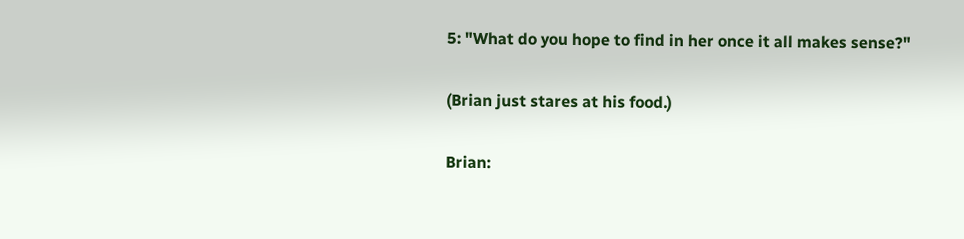5: "What do you hope to find in her once it all makes sense?"

(Brian just stares at his food.)

Brian: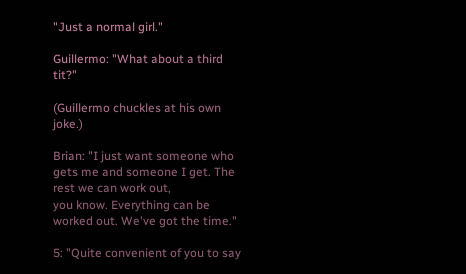"Just a normal girl."

Guillermo: "What about a third tit?"

(Guillermo chuckles at his own joke.)

Brian: "I just want someone who gets me and someone I get. The rest we can work out,
you know. Everything can be worked out. We've got the time."

5: "Quite convenient of you to say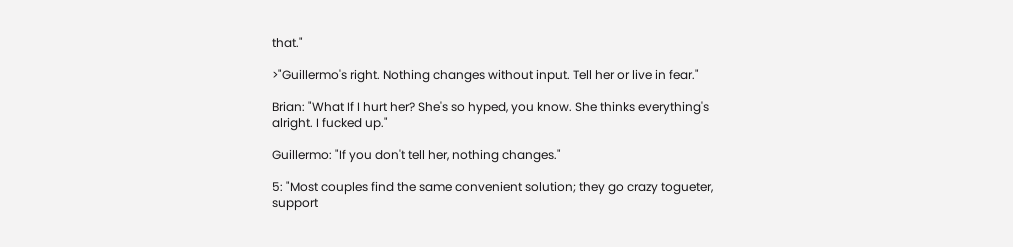that."

>"Guillermo's right. Nothing changes without input. Tell her or live in fear."

Brian: "What If I hurt her? She's so hyped, you know. She thinks everything's
alright. I fucked up."

Guillermo: "If you don't tell her, nothing changes."

5: "Most couples find the same convenient solution; they go crazy togueter,
support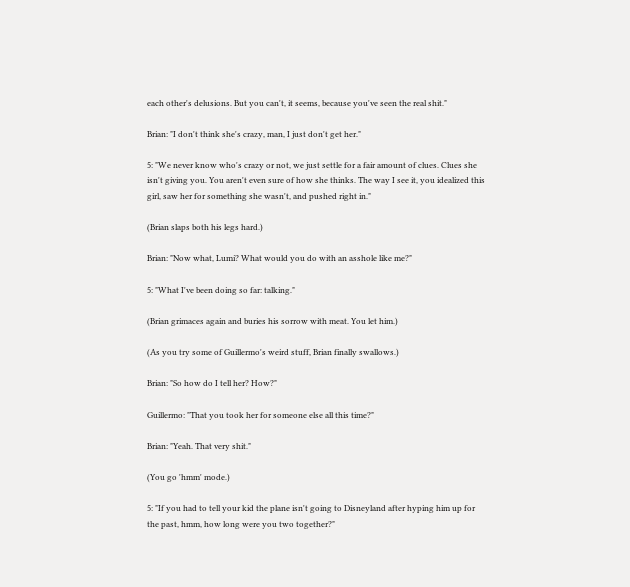each other's delusions. But you can't, it seems, because you've seen the real shit."

Brian: "I don't think she's crazy, man, I just don't get her."

5: "We never know who's crazy or not, we just settle for a fair amount of clues. Clues she
isn't giving you. You aren't even sure of how she thinks. The way I see it, you idealized this
girl, saw her for something she wasn't, and pushed right in."

(Brian slaps both his legs hard.)

Brian: "Now what, Lumi? What would you do with an asshole like me?"

5: "What I've been doing so far: talking."

(Brian grimaces again and buries his sorrow with meat. You let him.)

(As you try some of Guillermo's weird stuff, Brian finally swallows.)

Brian: "So how do I tell her? How?"

Guillermo: "That you took her for someone else all this time?"

Brian: "Yeah. That very shit."

(You go 'hmm' mode.)

5: "If you had to tell your kid the plane isn't going to Disneyland after hyping him up for
the past, hmm, how long were you two together?"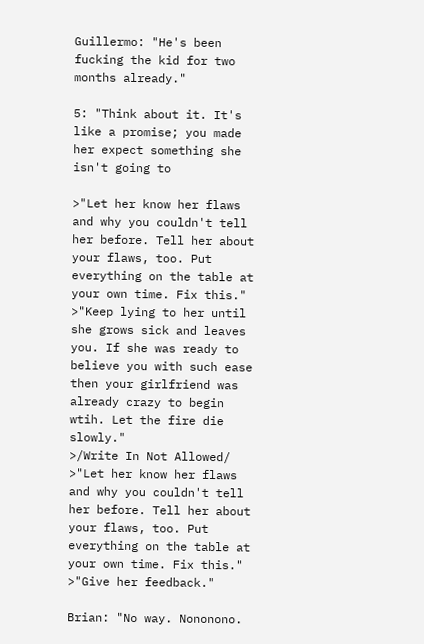Guillermo: "He's been fucking the kid for two months already."

5: "Think about it. It's like a promise; you made her expect something she isn't going to

>"Let her know her flaws and why you couldn't tell her before. Tell her about your flaws, too. Put everything on the table at your own time. Fix this."
>"Keep lying to her until she grows sick and leaves you. If she was ready to believe you with such ease then your girlfriend was already crazy to begin wtih. Let the fire die slowly."
>/Write In Not Allowed/
>"Let her know her flaws and why you couldn't tell her before. Tell her about your flaws, too. Put everything on the table at your own time. Fix this."
>"Give her feedback."

Brian: "No way. Nononono.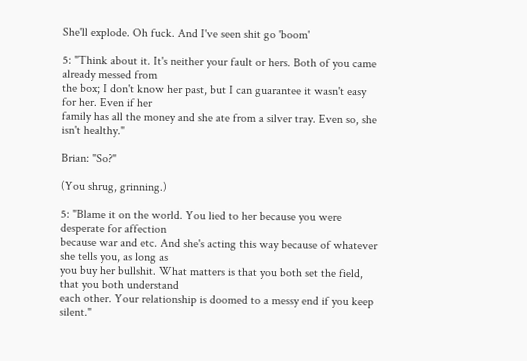She'll explode. Oh fuck. And I've seen shit go 'boom'

5: "Think about it. It's neither your fault or hers. Both of you came already messed from
the box; I don't know her past, but I can guarantee it wasn't easy for her. Even if her
family has all the money and she ate from a silver tray. Even so, she isn't healthy."

Brian: "So?"

(You shrug, grinning.)

5: "Blame it on the world. You lied to her because you were desperate for affection
because war and etc. And she's acting this way because of whatever she tells you, as long as
you buy her bullshit. What matters is that you both set the field, that you both understand
each other. Your relationship is doomed to a messy end if you keep silent."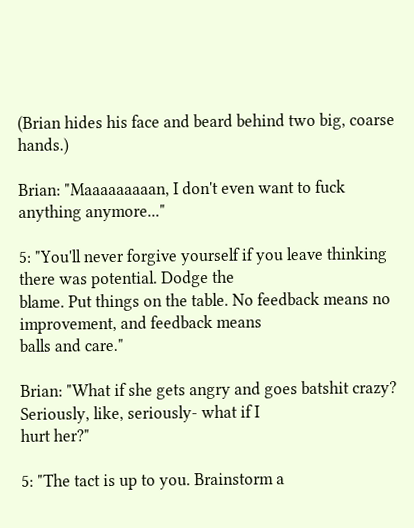(Brian hides his face and beard behind two big, coarse hands.)

Brian: "Maaaaaaaaan, I don't even want to fuck anything anymore..."

5: "You'll never forgive yourself if you leave thinking there was potential. Dodge the
blame. Put things on the table. No feedback means no improvement, and feedback means
balls and care."

Brian: "What if she gets angry and goes batshit crazy? Seriously, like, seriously- what if I
hurt her?"

5: "The tact is up to you. Brainstorm a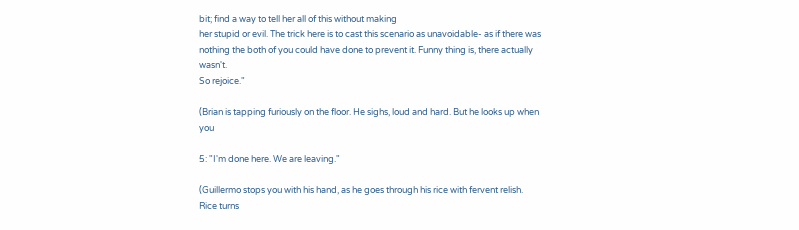bit; find a way to tell her all of this without making
her stupid or evil. The trick here is to cast this scenario as unavoidable- as if there was
nothing the both of you could have done to prevent it. Funny thing is, there actually wasn't.
So rejoice."

(Brian is tapping furiously on the floor. He sighs, loud and hard. But he looks up when you

5: "I'm done here. We are leaving."

(Guillermo stops you with his hand, as he goes through his rice with fervent relish. Rice turns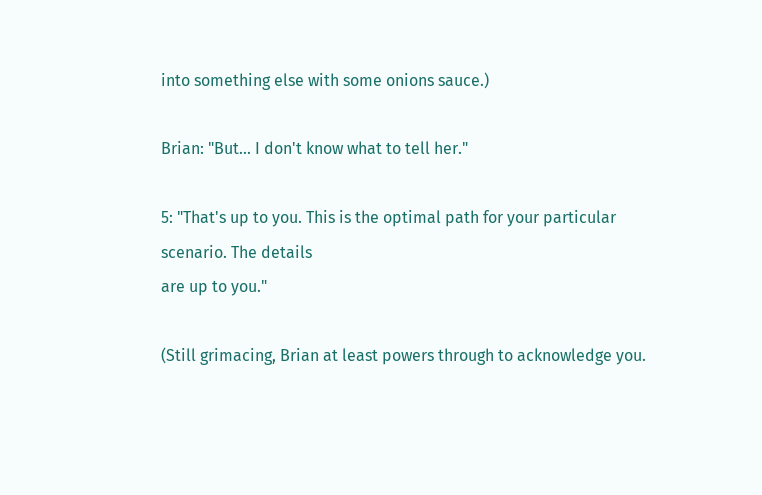into something else with some onions sauce.)

Brian: "But... I don't know what to tell her."

5: "That's up to you. This is the optimal path for your particular scenario. The details
are up to you."

(Still grimacing, Brian at least powers through to acknowledge you.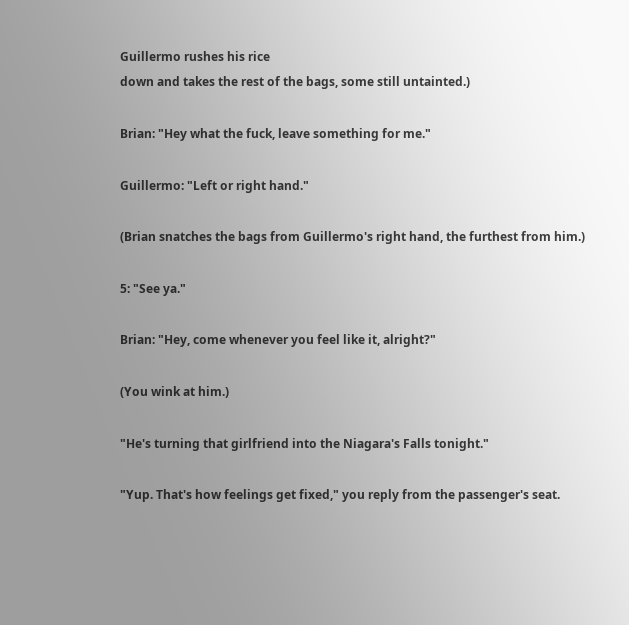Guillermo rushes his rice
down and takes the rest of the bags, some still untainted.)

Brian: "Hey what the fuck, leave something for me."

Guillermo: "Left or right hand."

(Brian snatches the bags from Guillermo's right hand, the furthest from him.)

5: "See ya."

Brian: "Hey, come whenever you feel like it, alright?"

(You wink at him.)

"He's turning that girlfriend into the Niagara's Falls tonight."

"Yup. That's how feelings get fixed," you reply from the passenger's seat.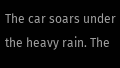The car soars under the heavy rain. The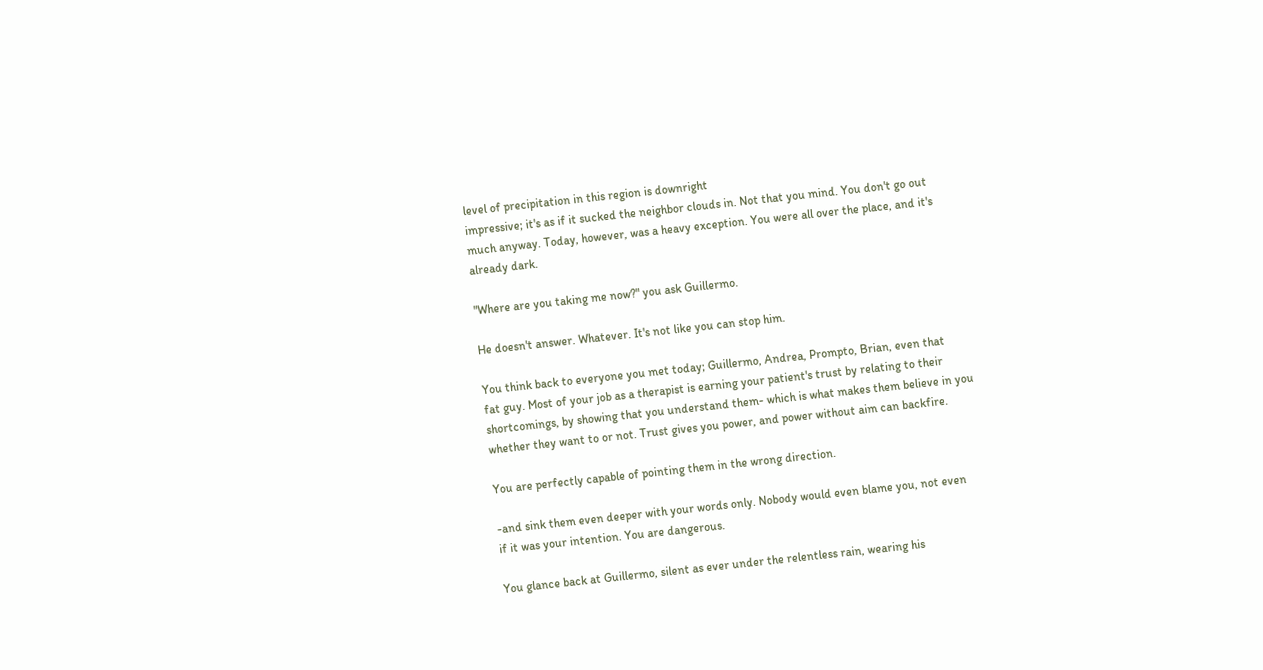level of precipitation in this region is downright
impressive; it's as if it sucked the neighbor clouds in. Not that you mind. You don't go out
much anyway. Today, however, was a heavy exception. You were all over the place, and it's
already dark.

"Where are you taking me now?" you ask Guillermo.

He doesn't answer. Whatever. It's not like you can stop him.

You think back to everyone you met today; Guillermo, Andrea, Prompto, Brian, even that
fat guy. Most of your job as a therapist is earning your patient's trust by relating to their
shortcomings, by showing that you understand them- which is what makes them believe in you
whether they want to or not. Trust gives you power, and power without aim can backfire.

You are perfectly capable of pointing them in the wrong direction.

-and sink them even deeper with your words only. Nobody would even blame you, not even
if it was your intention. You are dangerous.

You glance back at Guillermo, silent as ever under the relentless rain, wearing his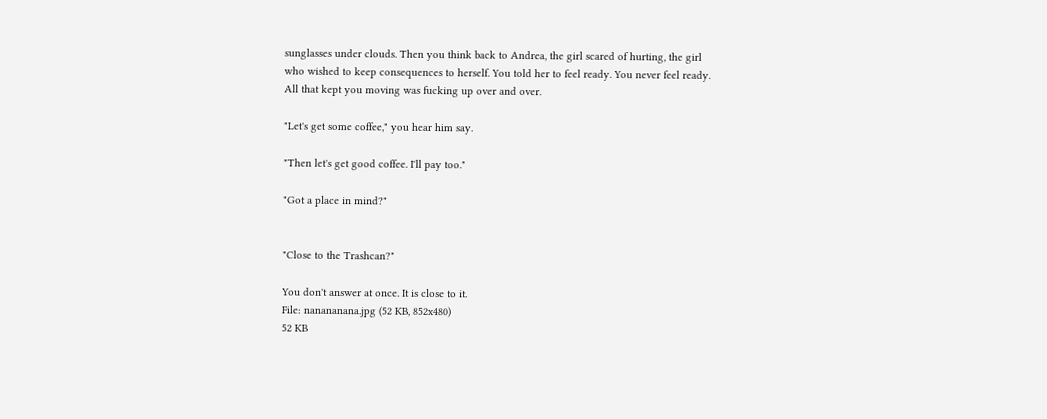sunglasses under clouds. Then you think back to Andrea, the girl scared of hurting, the girl
who wished to keep consequences to herself. You told her to feel ready. You never feel ready.
All that kept you moving was fucking up over and over.

"Let's get some coffee," you hear him say.

"Then let's get good coffee. I'll pay too."

"Got a place in mind?"


"Close to the Trashcan?"

You don't answer at once. It is close to it.
File: nanananana.jpg (52 KB, 852x480)
52 KB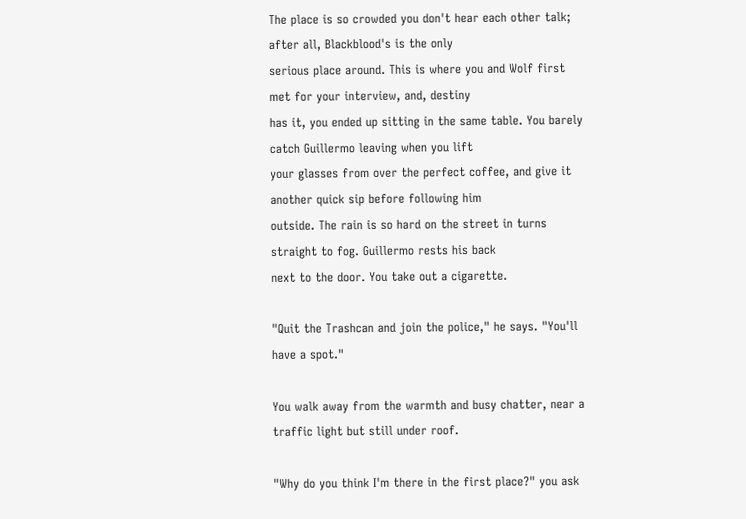The place is so crowded you don't hear each other talk; after all, Blackblood's is the only
serious place around. This is where you and Wolf first met for your interview, and, destiny
has it, you ended up sitting in the same table. You barely catch Guillermo leaving when you lift
your glasses from over the perfect coffee, and give it another quick sip before following him
outside. The rain is so hard on the street in turns straight to fog. Guillermo rests his back
next to the door. You take out a cigarette.

"Quit the Trashcan and join the police," he says. "You'll have a spot."

You walk away from the warmth and busy chatter, near a traffic light but still under roof.

"Why do you think I'm there in the first place?" you ask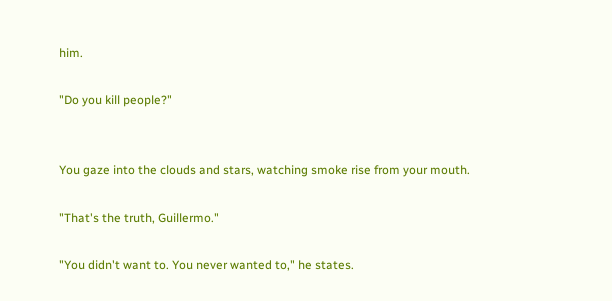him.

"Do you kill people?"


You gaze into the clouds and stars, watching smoke rise from your mouth.

"That's the truth, Guillermo."

"You didn't want to. You never wanted to," he states.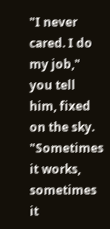"I never cared. I do my job," you tell him, fixed on the sky. "Sometimes it works, sometimes it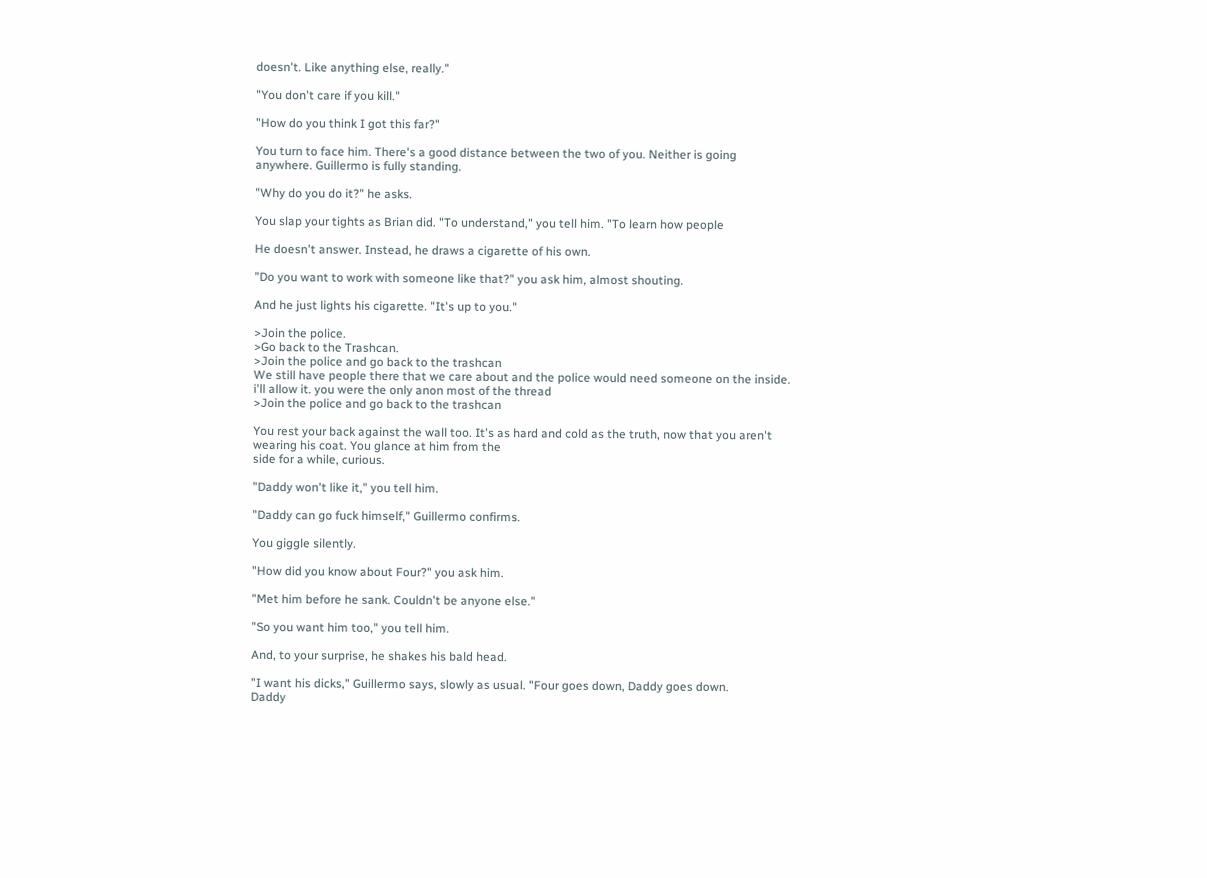doesn't. Like anything else, really."

"You don't care if you kill."

"How do you think I got this far?"

You turn to face him. There's a good distance between the two of you. Neither is going
anywhere. Guillermo is fully standing.

"Why do you do it?" he asks.

You slap your tights as Brian did. "To understand," you tell him. "To learn how people

He doesn't answer. Instead, he draws a cigarette of his own.

"Do you want to work with someone like that?" you ask him, almost shouting.

And he just lights his cigarette. "It's up to you."

>Join the police.
>Go back to the Trashcan.
>Join the police and go back to the trashcan
We still have people there that we care about and the police would need someone on the inside.
i'll allow it. you were the only anon most of the thread
>Join the police and go back to the trashcan

You rest your back against the wall too. It's as hard and cold as the truth, now that you aren't
wearing his coat. You glance at him from the
side for a while, curious.

"Daddy won't like it," you tell him.

"Daddy can go fuck himself," Guillermo confirms.

You giggle silently.

"How did you know about Four?" you ask him.

"Met him before he sank. Couldn't be anyone else."

"So you want him too," you tell him.

And, to your surprise, he shakes his bald head.

"I want his dicks," Guillermo says, slowly as usual. "Four goes down, Daddy goes down.
Daddy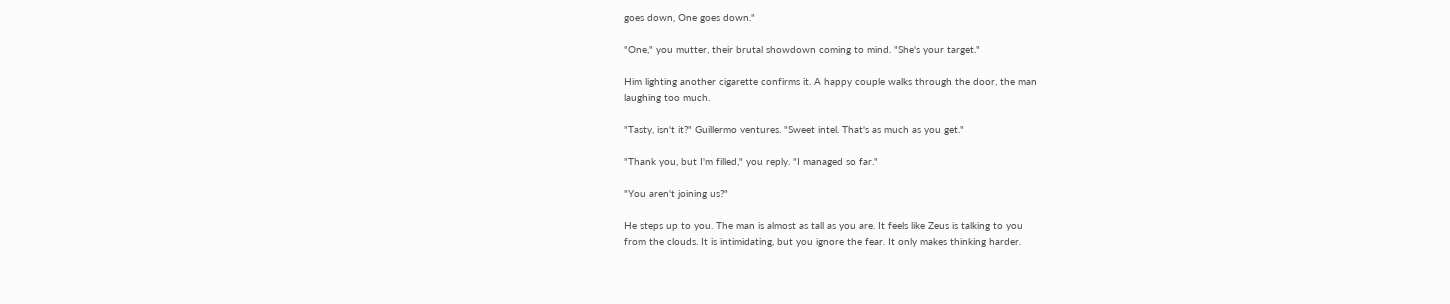goes down, One goes down."

"One," you mutter, their brutal showdown coming to mind. "She's your target."

Him lighting another cigarette confirms it. A happy couple walks through the door, the man
laughing too much.

"Tasty, isn't it?" Guillermo ventures. "Sweet intel. That's as much as you get."

"Thank you, but I'm filled," you reply. "I managed so far."

"You aren't joining us?"

He steps up to you. The man is almost as tall as you are. It feels like Zeus is talking to you
from the clouds. It is intimidating, but you ignore the fear. It only makes thinking harder.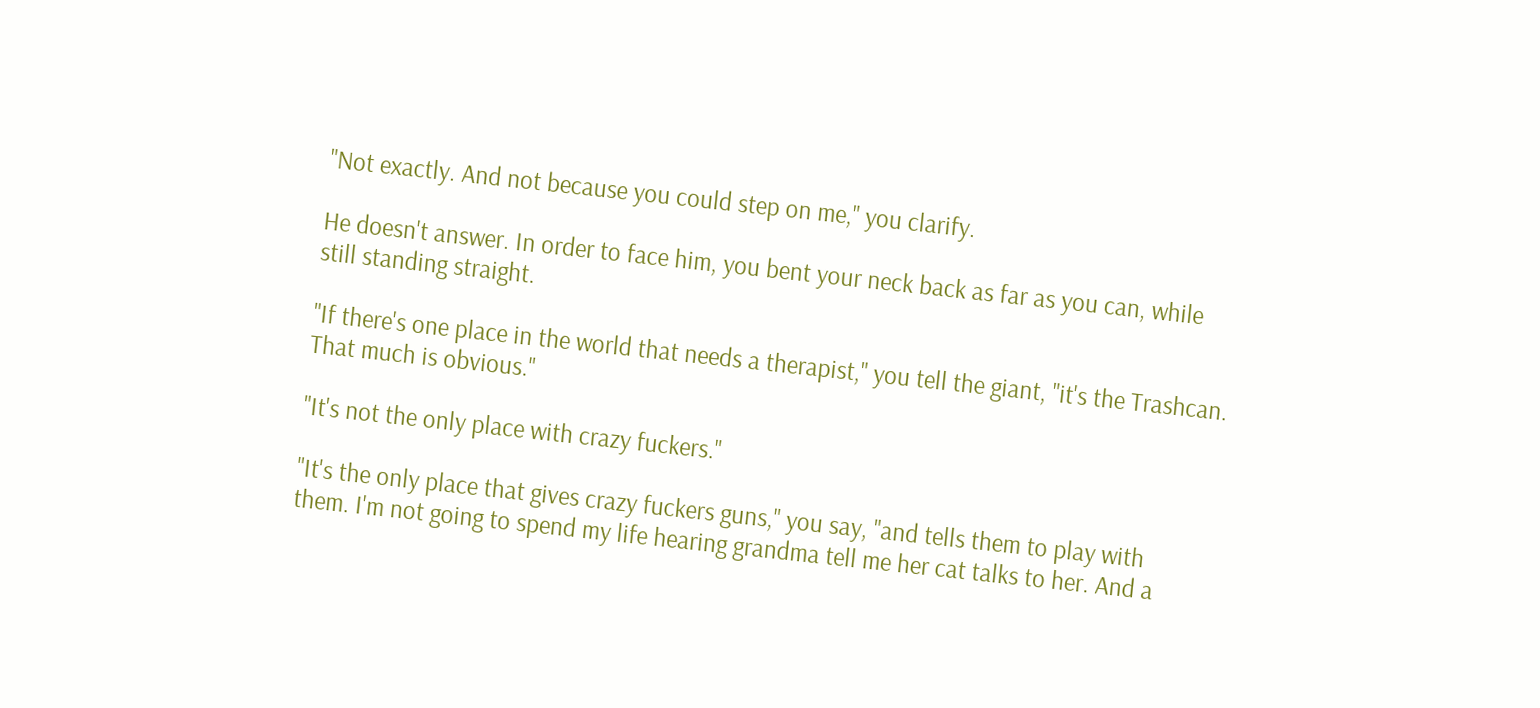"Not exactly. And not because you could step on me," you clarify.

He doesn't answer. In order to face him, you bent your neck back as far as you can, while
still standing straight.

"If there's one place in the world that needs a therapist," you tell the giant, "it's the Trashcan.
That much is obvious."

"It's not the only place with crazy fuckers."

"It's the only place that gives crazy fuckers guns," you say, "and tells them to play with
them. I'm not going to spend my life hearing grandma tell me her cat talks to her. And a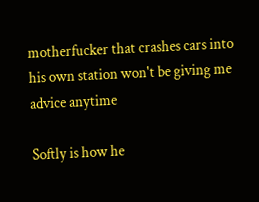motherfucker that crashes cars into his own station won't be giving me advice anytime

Softly is how he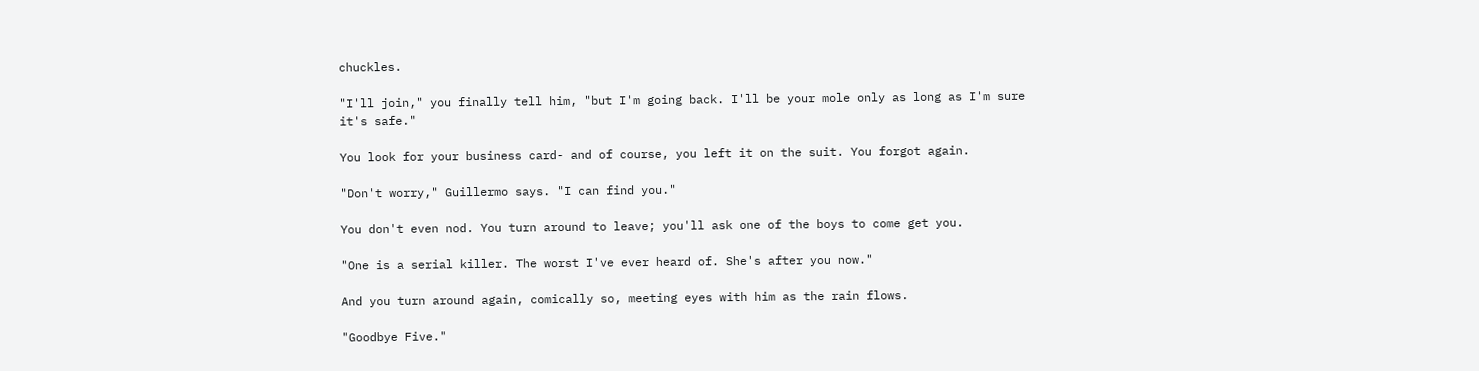chuckles.

"I'll join," you finally tell him, "but I'm going back. I'll be your mole only as long as I'm sure
it's safe."

You look for your business card- and of course, you left it on the suit. You forgot again.

"Don't worry," Guillermo says. "I can find you."

You don't even nod. You turn around to leave; you'll ask one of the boys to come get you.

"One is a serial killer. The worst I've ever heard of. She's after you now."

And you turn around again, comically so, meeting eyes with him as the rain flows.

"Goodbye Five."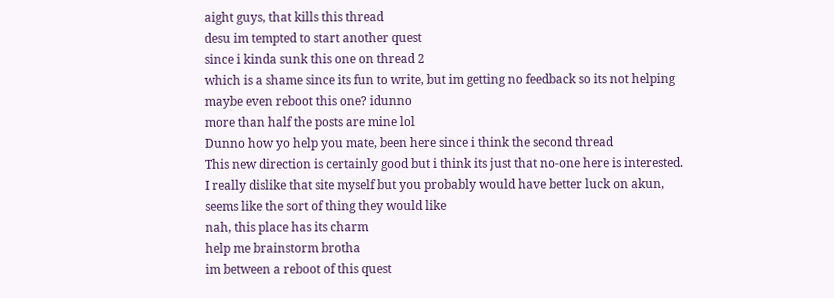aight guys, that kills this thread
desu im tempted to start another quest
since i kinda sunk this one on thread 2
which is a shame since its fun to write, but im getting no feedback so its not helping
maybe even reboot this one? idunno
more than half the posts are mine lol
Dunno how yo help you mate, been here since i think the second thread
This new direction is certainly good but i think its just that no-one here is interested.
I really dislike that site myself but you probably would have better luck on akun, seems like the sort of thing they would like
nah, this place has its charm
help me brainstorm brotha
im between a reboot of this quest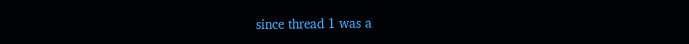since thread 1 was a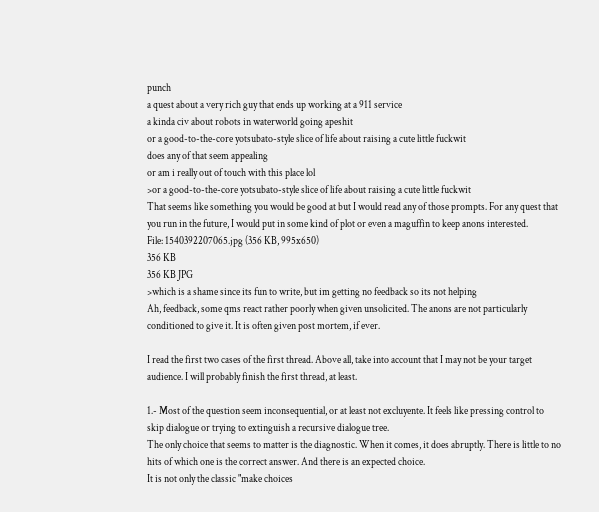punch
a quest about a very rich guy that ends up working at a 911 service
a kinda civ about robots in waterworld going apeshit
or a good-to-the-core yotsubato-style slice of life about raising a cute little fuckwit
does any of that seem appealing
or am i really out of touch with this place lol
>or a good-to-the-core yotsubato-style slice of life about raising a cute little fuckwit
That seems like something you would be good at but I would read any of those prompts. For any quest that you run in the future, I would put in some kind of plot or even a maguffin to keep anons interested.
File: 1540392207065.jpg (356 KB, 995x650)
356 KB
356 KB JPG
>which is a shame since its fun to write, but im getting no feedback so its not helping
Ah, feedback, some qms react rather poorly when given unsolicited. The anons are not particularly conditioned to give it. It is often given post mortem, if ever.

I read the first two cases of the first thread. Above all, take into account that I may not be your target audience. I will probably finish the first thread, at least.

1.- Most of the question seem inconsequential, or at least not excluyente. It feels like pressing control to skip dialogue or trying to extinguish a recursive dialogue tree.
The only choice that seems to matter is the diagnostic. When it comes, it does abruptly. There is little to no hits of which one is the correct answer. And there is an expected choice.
It is not only the classic "make choices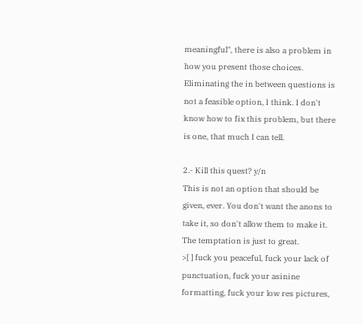meaningful", there is also a problem in how you present those choices. Eliminating the in between questions is not a feasible option, I think. I don't know how to fix this problem, but there is one, that much I can tell.

2.- Kill this quest? y/n
This is not an option that should be given, ever. You don't want the anons to take it, so don't allow them to make it. The temptation is just to great.
>[ ] fuck you peaceful, fuck your lack of punctuation, fuck your asinine formatting, fuck your low res pictures,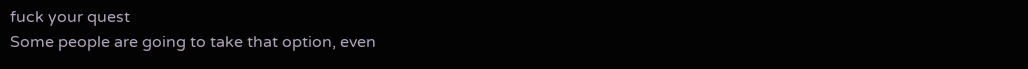fuck your quest
Some people are going to take that option, even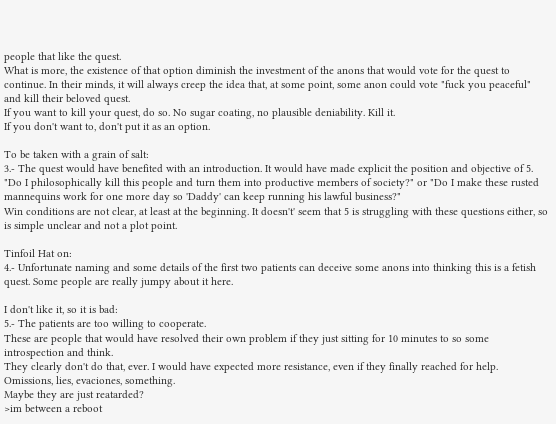people that like the quest.
What is more, the existence of that option diminish the investment of the anons that would vote for the quest to continue. In their minds, it will always creep the idea that, at some point, some anon could vote "fuck you peaceful" and kill their beloved quest.
If you want to kill your quest, do so. No sugar coating, no plausible deniability. Kill it.
If you don't want to, don't put it as an option.

To be taken with a grain of salt:
3.- The quest would have benefited with an introduction. It would have made explicit the position and objective of 5.
"Do I philosophically kill this people and turn them into productive members of society?" or "Do I make these rusted mannequins work for one more day so 'Daddy' can keep running his lawful business?"
Win conditions are not clear, at least at the beginning. It doesn't' seem that 5 is struggling with these questions either, so is simple unclear and not a plot point.

Tinfoil Hat on:
4.- Unfortunate naming and some details of the first two patients can deceive some anons into thinking this is a fetish quest. Some people are really jumpy about it here.

I don't like it, so it is bad:
5.- The patients are too willing to cooperate.
These are people that would have resolved their own problem if they just sitting for 10 minutes to so some introspection and think.
They clearly don't do that, ever. I would have expected more resistance, even if they finally reached for help. Omissions, lies, evaciones, something.
Maybe they are just reatarded?
>im between a reboot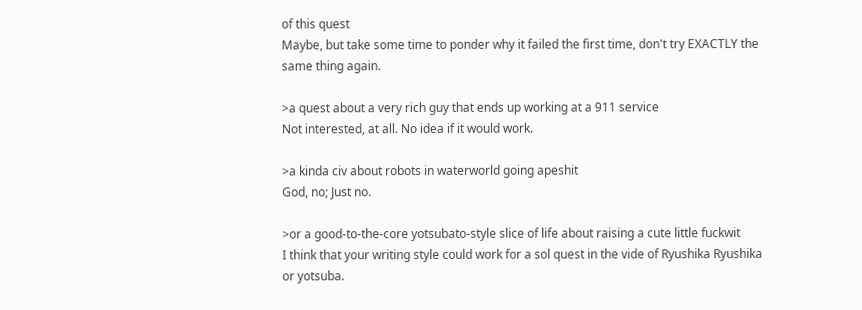of this quest
Maybe, but take some time to ponder why it failed the first time, don't try EXACTLY the same thing again.

>a quest about a very rich guy that ends up working at a 911 service
Not interested, at all. No idea if it would work.

>a kinda civ about robots in waterworld going apeshit
God, no; Just no.

>or a good-to-the-core yotsubato-style slice of life about raising a cute little fuckwit
I think that your writing style could work for a sol quest in the vide of Ryushika Ryushika or yotsuba.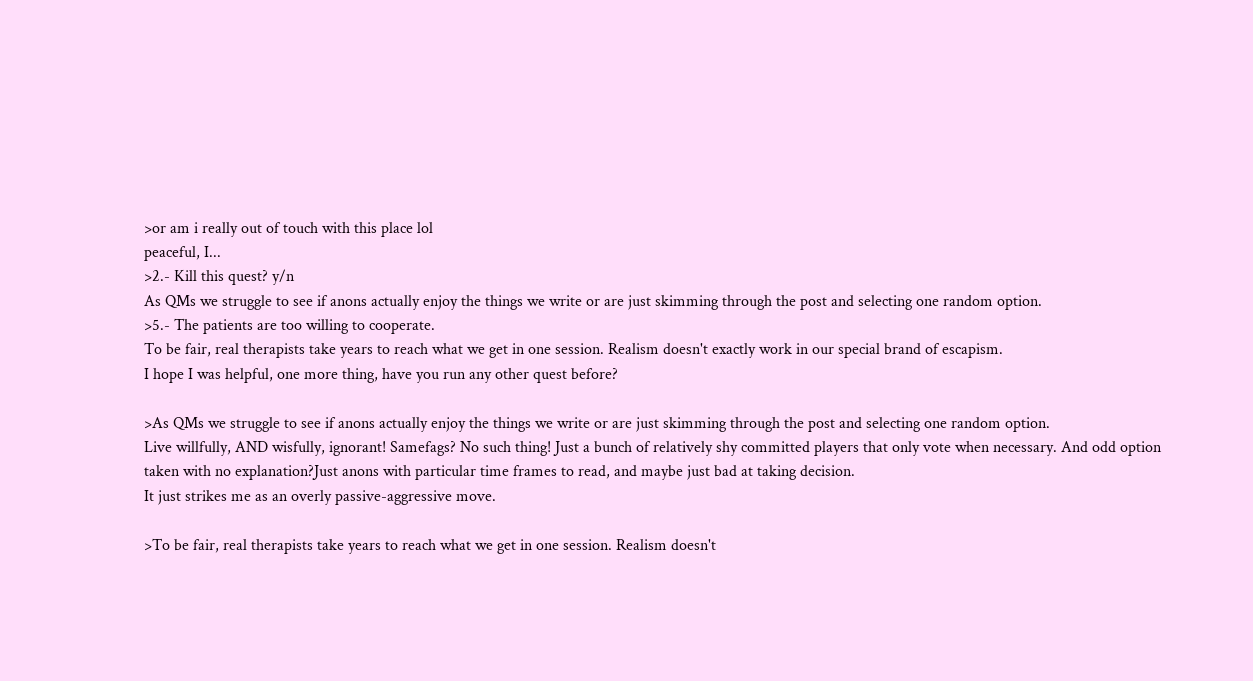>or am i really out of touch with this place lol
peaceful, I...
>2.- Kill this quest? y/n
As QMs we struggle to see if anons actually enjoy the things we write or are just skimming through the post and selecting one random option.
>5.- The patients are too willing to cooperate.
To be fair, real therapists take years to reach what we get in one session. Realism doesn't exactly work in our special brand of escapism.
I hope I was helpful, one more thing, have you run any other quest before?

>As QMs we struggle to see if anons actually enjoy the things we write or are just skimming through the post and selecting one random option.
Live willfully, AND wisfully, ignorant! Samefags? No such thing! Just a bunch of relatively shy committed players that only vote when necessary. And odd option taken with no explanation?Just anons with particular time frames to read, and maybe just bad at taking decision.
It just strikes me as an overly passive-aggressive move.

>To be fair, real therapists take years to reach what we get in one session. Realism doesn't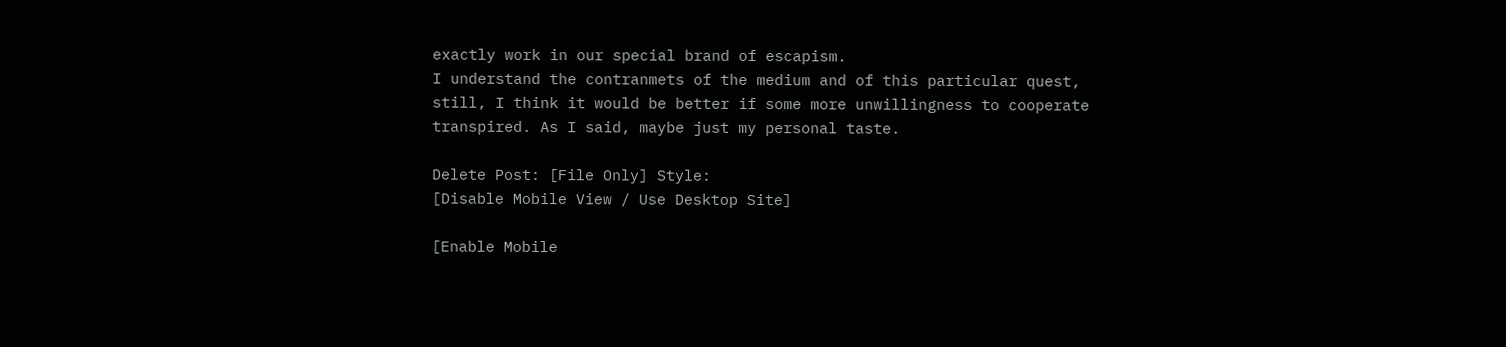exactly work in our special brand of escapism.
I understand the contranmets of the medium and of this particular quest, still, I think it would be better if some more unwillingness to cooperate transpired. As I said, maybe just my personal taste.

Delete Post: [File Only] Style:
[Disable Mobile View / Use Desktop Site]

[Enable Mobile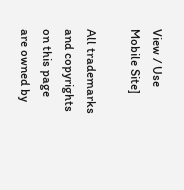View / Use Mobile Site]

All trademarks and copyrights on this page are owned by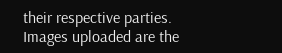their respective parties. Images uploaded are the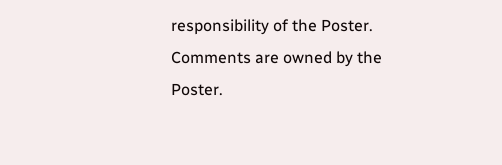responsibility of the Poster. Comments are owned by the Poster.